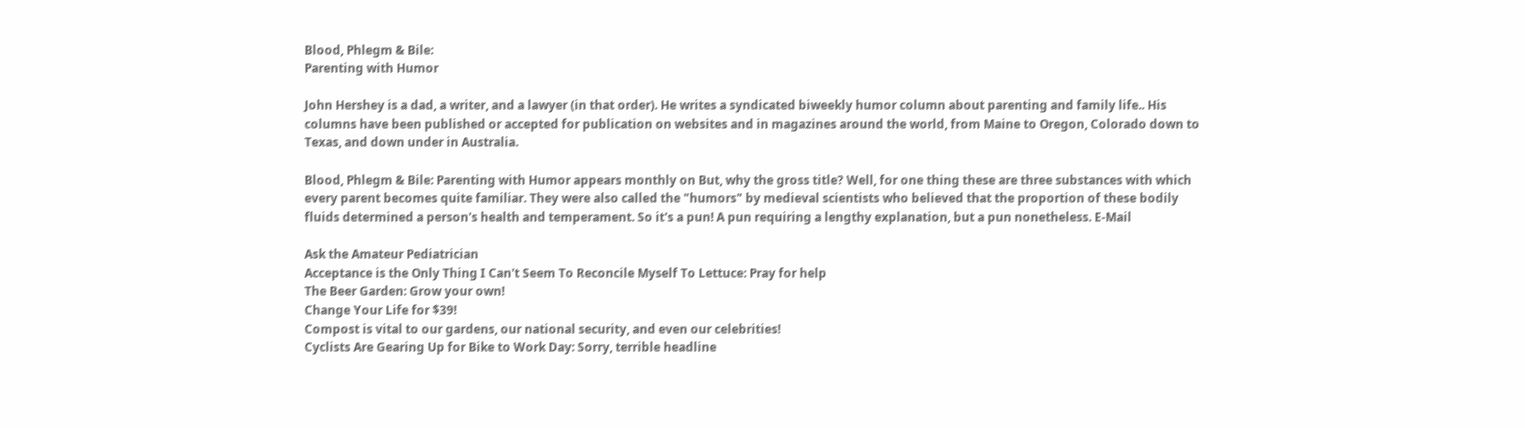Blood, Phlegm & Bile:
Parenting with Humor

John Hershey is a dad, a writer, and a lawyer (in that order). He writes a syndicated biweekly humor column about parenting and family life.. His columns have been published or accepted for publication on websites and in magazines around the world, from Maine to Oregon, Colorado down to Texas, and down under in Australia.

Blood, Phlegm & Bile: Parenting with Humor appears monthly on But, why the gross title? Well, for one thing these are three substances with which every parent becomes quite familiar. They were also called the "humors" by medieval scientists who believed that the proportion of these bodily fluids determined a person's health and temperament. So it's a pun! A pun requiring a lengthy explanation, but a pun nonetheless. E-Mail

Ask the Amateur Pediatrician
Acceptance is the Only Thing I Can't Seem To Reconcile Myself To Lettuce: Pray for help
The Beer Garden: Grow your own!
Change Your Life for $39!
Compost is vital to our gardens, our national security, and even our celebrities!
Cyclists Are Gearing Up for Bike to Work Day: Sorry, terrible headline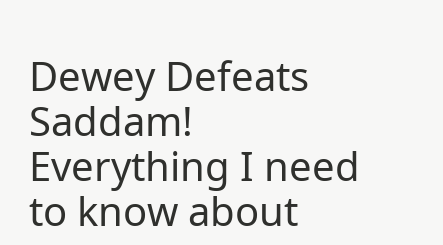Dewey Defeats Saddam!
Everything I need to know about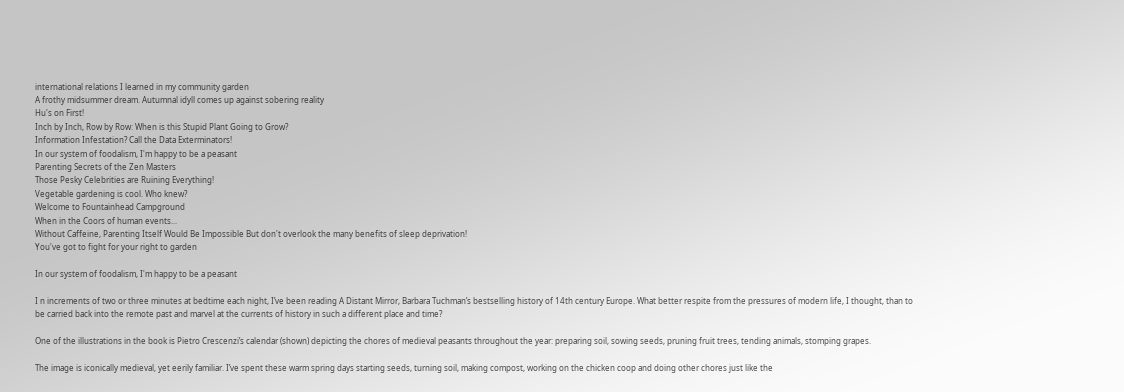international relations I learned in my community garden
A frothy midsummer dream. Autumnal idyll comes up against sobering reality
Hu's on First!
Inch by Inch, Row by Row: When is this Stupid Plant Going to Grow?
Information Infestation? Call the Data Exterminators!
In our system of foodalism, I'm happy to be a peasant
Parenting Secrets of the Zen Masters
Those Pesky Celebrities are Ruining Everything!
Vegetable gardening is cool. Who knew?
Welcome to Fountainhead Campground
When in the Coors of human events...
Without Caffeine, Parenting Itself Would Be Impossible But don't overlook the many benefits of sleep deprivation!
You've got to fight for your right to garden

In our system of foodalism, I'm happy to be a peasant

I n increments of two or three minutes at bedtime each night, I’ve been reading A Distant Mirror, Barbara Tuchman’s bestselling history of 14th century Europe. What better respite from the pressures of modern life, I thought, than to be carried back into the remote past and marvel at the currents of history in such a different place and time?

One of the illustrations in the book is Pietro Crescenzi’s calendar (shown) depicting the chores of medieval peasants throughout the year: preparing soil, sowing seeds, pruning fruit trees, tending animals, stomping grapes.

The image is iconically medieval, yet eerily familiar. I’ve spent these warm spring days starting seeds, turning soil, making compost, working on the chicken coop and doing other chores just like the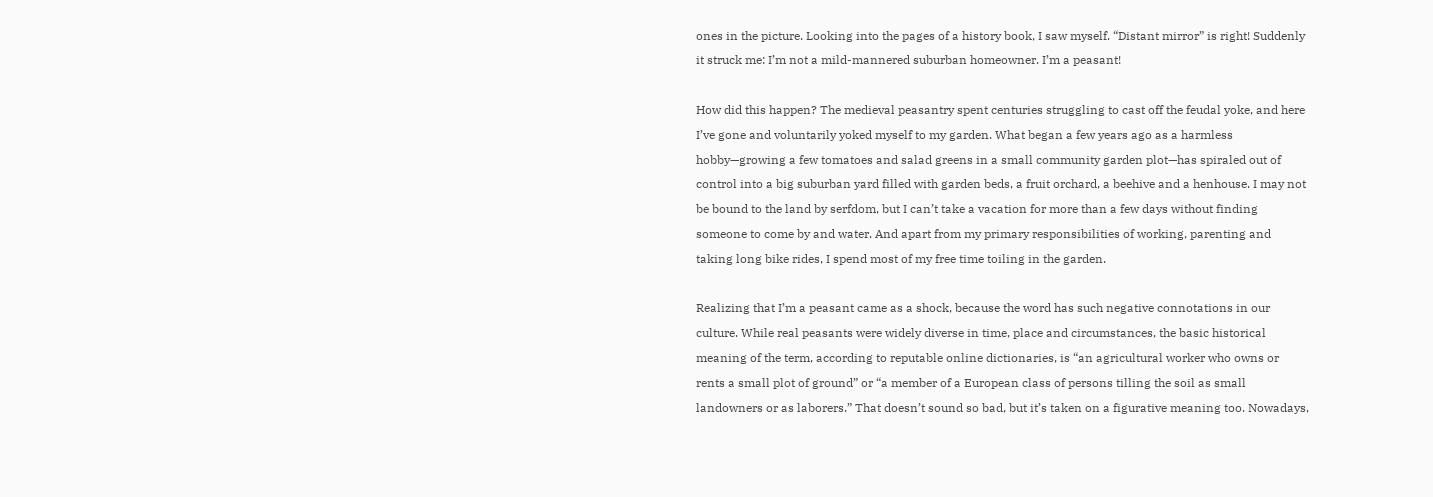ones in the picture. Looking into the pages of a history book, I saw myself. “Distant mirror” is right! Suddenly it struck me: I’m not a mild-mannered suburban homeowner. I’m a peasant!

How did this happen? The medieval peasantry spent centuries struggling to cast off the feudal yoke, and here I’ve gone and voluntarily yoked myself to my garden. What began a few years ago as a harmless hobby—growing a few tomatoes and salad greens in a small community garden plot—has spiraled out of control into a big suburban yard filled with garden beds, a fruit orchard, a beehive and a henhouse. I may not be bound to the land by serfdom, but I can’t take a vacation for more than a few days without finding someone to come by and water. And apart from my primary responsibilities of working, parenting and taking long bike rides, I spend most of my free time toiling in the garden.

Realizing that I’m a peasant came as a shock, because the word has such negative connotations in our culture. While real peasants were widely diverse in time, place and circumstances, the basic historical meaning of the term, according to reputable online dictionaries, is “an agricultural worker who owns or rents a small plot of ground” or “a member of a European class of persons tilling the soil as small landowners or as laborers.” That doesn’t sound so bad, but it’s taken on a figurative meaning too. Nowadays,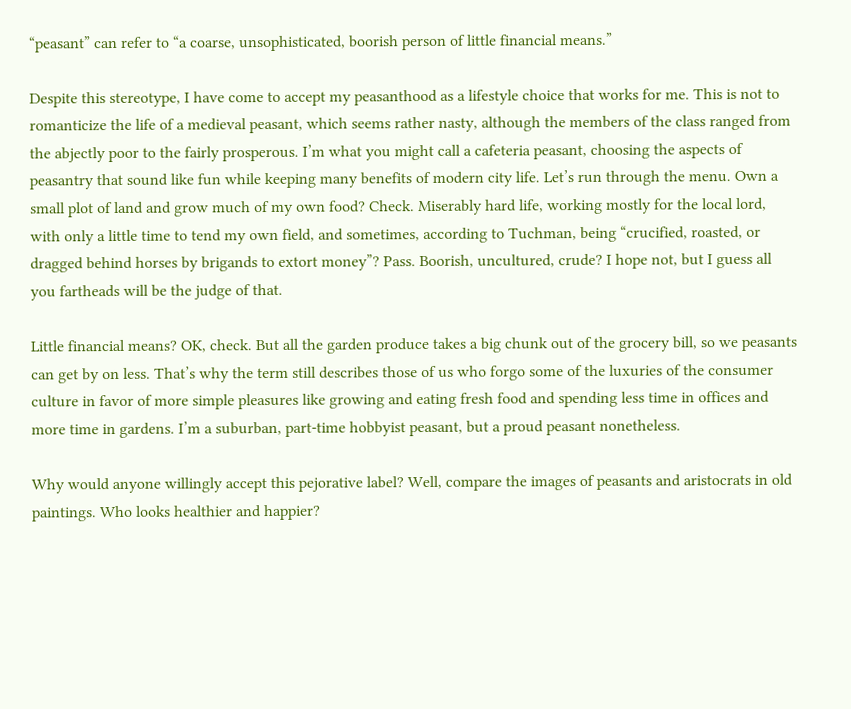“peasant” can refer to “a coarse, unsophisticated, boorish person of little financial means.”

Despite this stereotype, I have come to accept my peasanthood as a lifestyle choice that works for me. This is not to romanticize the life of a medieval peasant, which seems rather nasty, although the members of the class ranged from the abjectly poor to the fairly prosperous. I’m what you might call a cafeteria peasant, choosing the aspects of peasantry that sound like fun while keeping many benefits of modern city life. Let’s run through the menu. Own a small plot of land and grow much of my own food? Check. Miserably hard life, working mostly for the local lord, with only a little time to tend my own field, and sometimes, according to Tuchman, being “crucified, roasted, or dragged behind horses by brigands to extort money”? Pass. Boorish, uncultured, crude? I hope not, but I guess all you fartheads will be the judge of that.

Little financial means? OK, check. But all the garden produce takes a big chunk out of the grocery bill, so we peasants can get by on less. That’s why the term still describes those of us who forgo some of the luxuries of the consumer culture in favor of more simple pleasures like growing and eating fresh food and spending less time in offices and more time in gardens. I’m a suburban, part-time hobbyist peasant, but a proud peasant nonetheless.

Why would anyone willingly accept this pejorative label? Well, compare the images of peasants and aristocrats in old paintings. Who looks healthier and happier?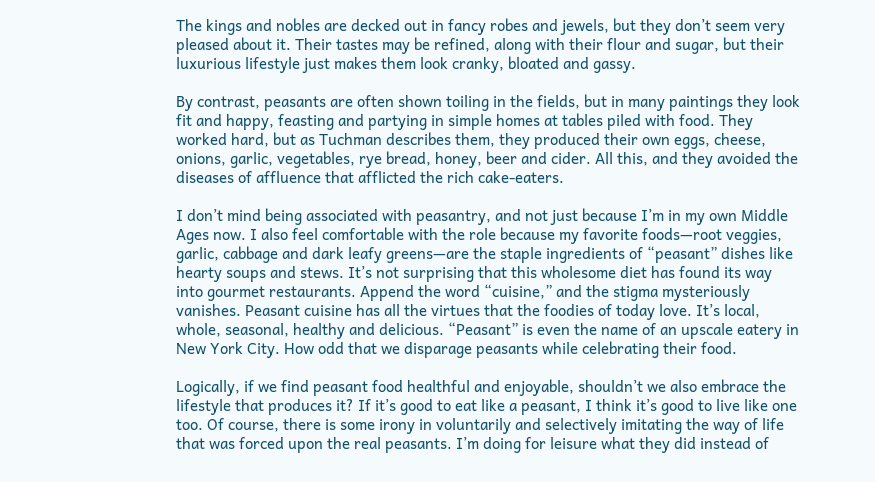The kings and nobles are decked out in fancy robes and jewels, but they don’t seem very pleased about it. Their tastes may be refined, along with their flour and sugar, but their luxurious lifestyle just makes them look cranky, bloated and gassy.

By contrast, peasants are often shown toiling in the fields, but in many paintings they look fit and happy, feasting and partying in simple homes at tables piled with food. They worked hard, but as Tuchman describes them, they produced their own eggs, cheese, onions, garlic, vegetables, rye bread, honey, beer and cider. All this, and they avoided the diseases of affluence that afflicted the rich cake-eaters.

I don’t mind being associated with peasantry, and not just because I’m in my own Middle Ages now. I also feel comfortable with the role because my favorite foods—root veggies, garlic, cabbage and dark leafy greens—are the staple ingredients of “peasant” dishes like hearty soups and stews. It’s not surprising that this wholesome diet has found its way into gourmet restaurants. Append the word “cuisine,” and the stigma mysteriously vanishes. Peasant cuisine has all the virtues that the foodies of today love. It’s local, whole, seasonal, healthy and delicious. “Peasant” is even the name of an upscale eatery in New York City. How odd that we disparage peasants while celebrating their food.

Logically, if we find peasant food healthful and enjoyable, shouldn’t we also embrace the lifestyle that produces it? If it’s good to eat like a peasant, I think it’s good to live like one too. Of course, there is some irony in voluntarily and selectively imitating the way of life that was forced upon the real peasants. I’m doing for leisure what they did instead of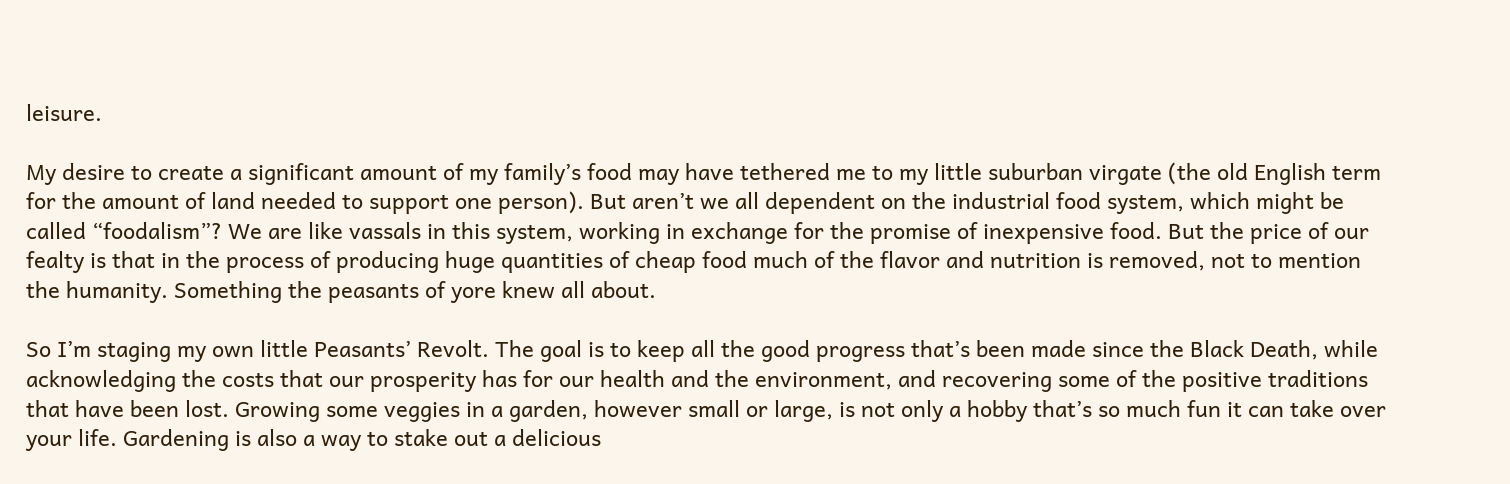leisure.

My desire to create a significant amount of my family’s food may have tethered me to my little suburban virgate (the old English term for the amount of land needed to support one person). But aren’t we all dependent on the industrial food system, which might be called “foodalism”? We are like vassals in this system, working in exchange for the promise of inexpensive food. But the price of our fealty is that in the process of producing huge quantities of cheap food much of the flavor and nutrition is removed, not to mention the humanity. Something the peasants of yore knew all about.

So I’m staging my own little Peasants’ Revolt. The goal is to keep all the good progress that’s been made since the Black Death, while acknowledging the costs that our prosperity has for our health and the environment, and recovering some of the positive traditions that have been lost. Growing some veggies in a garden, however small or large, is not only a hobby that’s so much fun it can take over your life. Gardening is also a way to stake out a delicious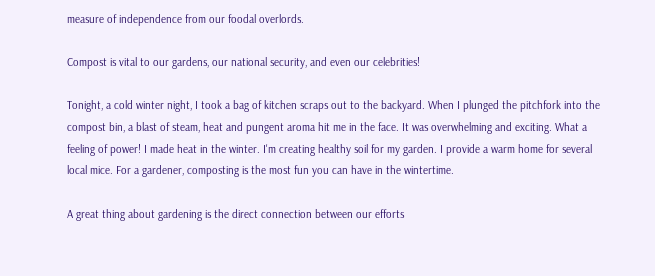measure of independence from our foodal overlords.

Compost is vital to our gardens, our national security, and even our celebrities!

Tonight, a cold winter night, I took a bag of kitchen scraps out to the backyard. When I plunged the pitchfork into the compost bin, a blast of steam, heat and pungent aroma hit me in the face. It was overwhelming and exciting. What a feeling of power! I made heat in the winter. I'm creating healthy soil for my garden. I provide a warm home for several local mice. For a gardener, composting is the most fun you can have in the wintertime.

A great thing about gardening is the direct connection between our efforts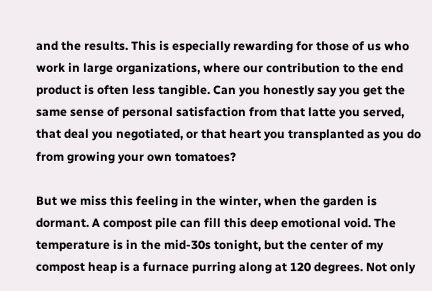and the results. This is especially rewarding for those of us who work in large organizations, where our contribution to the end product is often less tangible. Can you honestly say you get the same sense of personal satisfaction from that latte you served, that deal you negotiated, or that heart you transplanted as you do from growing your own tomatoes?

But we miss this feeling in the winter, when the garden is dormant. A compost pile can fill this deep emotional void. The temperature is in the mid-30s tonight, but the center of my compost heap is a furnace purring along at 120 degrees. Not only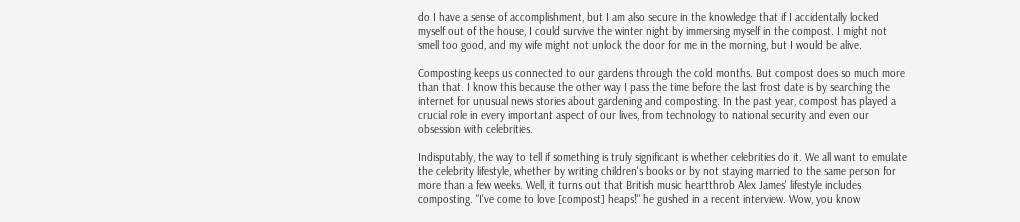do I have a sense of accomplishment, but I am also secure in the knowledge that if I accidentally locked myself out of the house, I could survive the winter night by immersing myself in the compost. I might not smell too good, and my wife might not unlock the door for me in the morning, but I would be alive.

Composting keeps us connected to our gardens through the cold months. But compost does so much more than that. I know this because the other way I pass the time before the last frost date is by searching the internet for unusual news stories about gardening and composting. In the past year, compost has played a crucial role in every important aspect of our lives, from technology to national security and even our obsession with celebrities.

Indisputably, the way to tell if something is truly significant is whether celebrities do it. We all want to emulate the celebrity lifestyle, whether by writing children's books or by not staying married to the same person for more than a few weeks. Well, it turns out that British music heartthrob Alex James' lifestyle includes composting. "I've come to love [compost] heaps!" he gushed in a recent interview. Wow, you know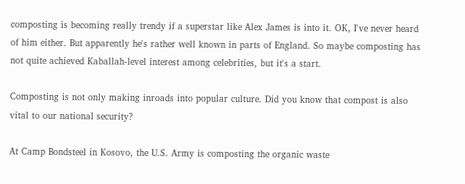composting is becoming really trendy if a superstar like Alex James is into it. OK, I've never heard of him either. But apparently he's rather well known in parts of England. So maybe composting has not quite achieved Kaballah-level interest among celebrities, but it's a start.

Composting is not only making inroads into popular culture. Did you know that compost is also vital to our national security?

At Camp Bondsteel in Kosovo, the U.S. Army is composting the organic waste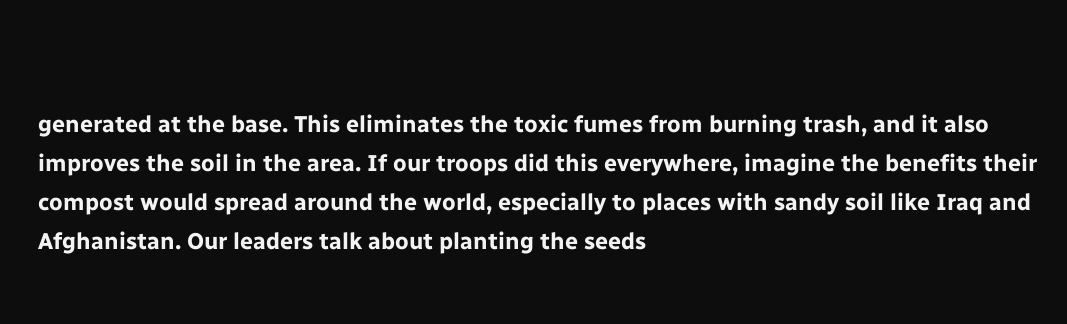generated at the base. This eliminates the toxic fumes from burning trash, and it also improves the soil in the area. If our troops did this everywhere, imagine the benefits their compost would spread around the world, especially to places with sandy soil like Iraq and Afghanistan. Our leaders talk about planting the seeds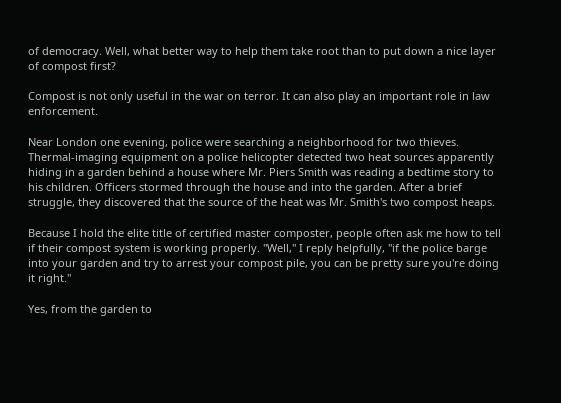of democracy. Well, what better way to help them take root than to put down a nice layer of compost first?

Compost is not only useful in the war on terror. It can also play an important role in law enforcement.

Near London one evening, police were searching a neighborhood for two thieves. Thermal-imaging equipment on a police helicopter detected two heat sources apparently hiding in a garden behind a house where Mr. Piers Smith was reading a bedtime story to his children. Officers stormed through the house and into the garden. After a brief struggle, they discovered that the source of the heat was Mr. Smith's two compost heaps.

Because I hold the elite title of certified master composter, people often ask me how to tell if their compost system is working properly. "Well," I reply helpfully, "if the police barge into your garden and try to arrest your compost pile, you can be pretty sure you're doing it right."

Yes, from the garden to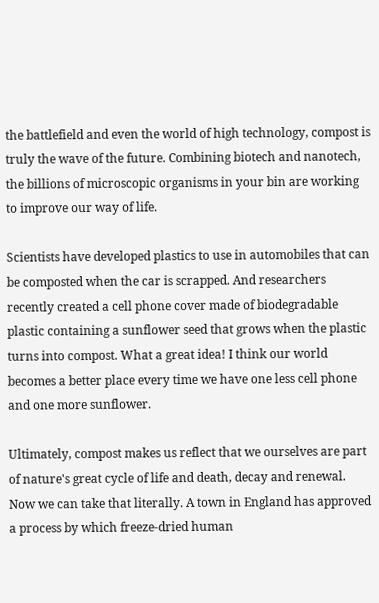the battlefield and even the world of high technology, compost is truly the wave of the future. Combining biotech and nanotech, the billions of microscopic organisms in your bin are working to improve our way of life.

Scientists have developed plastics to use in automobiles that can be composted when the car is scrapped. And researchers recently created a cell phone cover made of biodegradable plastic containing a sunflower seed that grows when the plastic turns into compost. What a great idea! I think our world becomes a better place every time we have one less cell phone and one more sunflower.

Ultimately, compost makes us reflect that we ourselves are part of nature's great cycle of life and death, decay and renewal. Now we can take that literally. A town in England has approved a process by which freeze-dried human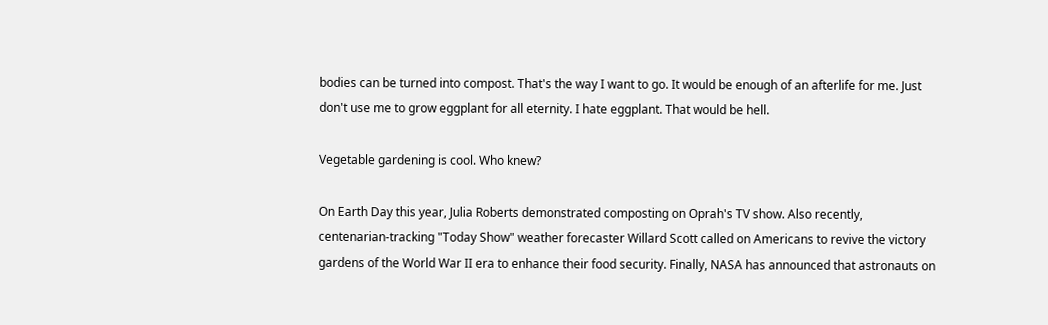bodies can be turned into compost. That's the way I want to go. It would be enough of an afterlife for me. Just don't use me to grow eggplant for all eternity. I hate eggplant. That would be hell.

Vegetable gardening is cool. Who knew?

On Earth Day this year, Julia Roberts demonstrated composting on Oprah's TV show. Also recently, centenarian-tracking "Today Show" weather forecaster Willard Scott called on Americans to revive the victory gardens of the World War II era to enhance their food security. Finally, NASA has announced that astronauts on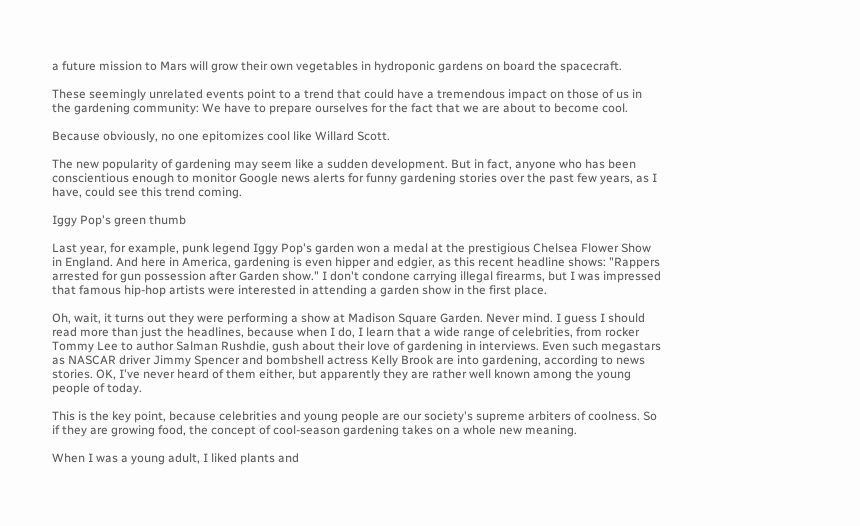a future mission to Mars will grow their own vegetables in hydroponic gardens on board the spacecraft.

These seemingly unrelated events point to a trend that could have a tremendous impact on those of us in the gardening community: We have to prepare ourselves for the fact that we are about to become cool.

Because obviously, no one epitomizes cool like Willard Scott.

The new popularity of gardening may seem like a sudden development. But in fact, anyone who has been conscientious enough to monitor Google news alerts for funny gardening stories over the past few years, as I have, could see this trend coming.

Iggy Pop's green thumb

Last year, for example, punk legend Iggy Pop's garden won a medal at the prestigious Chelsea Flower Show in England. And here in America, gardening is even hipper and edgier, as this recent headline shows: "Rappers arrested for gun possession after Garden show." I don't condone carrying illegal firearms, but I was impressed that famous hip-hop artists were interested in attending a garden show in the first place.

Oh, wait, it turns out they were performing a show at Madison Square Garden. Never mind. I guess I should read more than just the headlines, because when I do, I learn that a wide range of celebrities, from rocker Tommy Lee to author Salman Rushdie, gush about their love of gardening in interviews. Even such megastars as NASCAR driver Jimmy Spencer and bombshell actress Kelly Brook are into gardening, according to news stories. OK, I've never heard of them either, but apparently they are rather well known among the young people of today.

This is the key point, because celebrities and young people are our society's supreme arbiters of coolness. So if they are growing food, the concept of cool-season gardening takes on a whole new meaning.

When I was a young adult, I liked plants and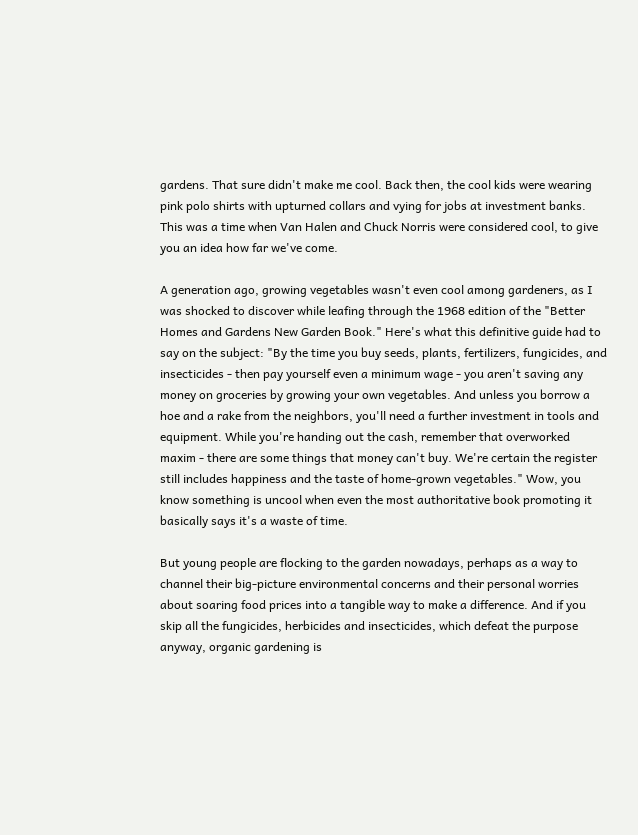gardens. That sure didn't make me cool. Back then, the cool kids were wearing pink polo shirts with upturned collars and vying for jobs at investment banks. This was a time when Van Halen and Chuck Norris were considered cool, to give you an idea how far we've come.

A generation ago, growing vegetables wasn't even cool among gardeners, as I was shocked to discover while leafing through the 1968 edition of the "Better Homes and Gardens New Garden Book." Here's what this definitive guide had to say on the subject: "By the time you buy seeds, plants, fertilizers, fungicides, and insecticides - then pay yourself even a minimum wage - you aren't saving any money on groceries by growing your own vegetables. And unless you borrow a hoe and a rake from the neighbors, you'll need a further investment in tools and equipment. While you're handing out the cash, remember that overworked maxim - there are some things that money can't buy. We're certain the register still includes happiness and the taste of home-grown vegetables." Wow, you know something is uncool when even the most authoritative book promoting it basically says it's a waste of time.

But young people are flocking to the garden nowadays, perhaps as a way to channel their big-picture environmental concerns and their personal worries about soaring food prices into a tangible way to make a difference. And if you skip all the fungicides, herbicides and insecticides, which defeat the purpose anyway, organic gardening is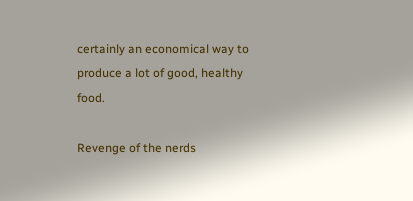certainly an economical way to produce a lot of good, healthy food.

Revenge of the nerds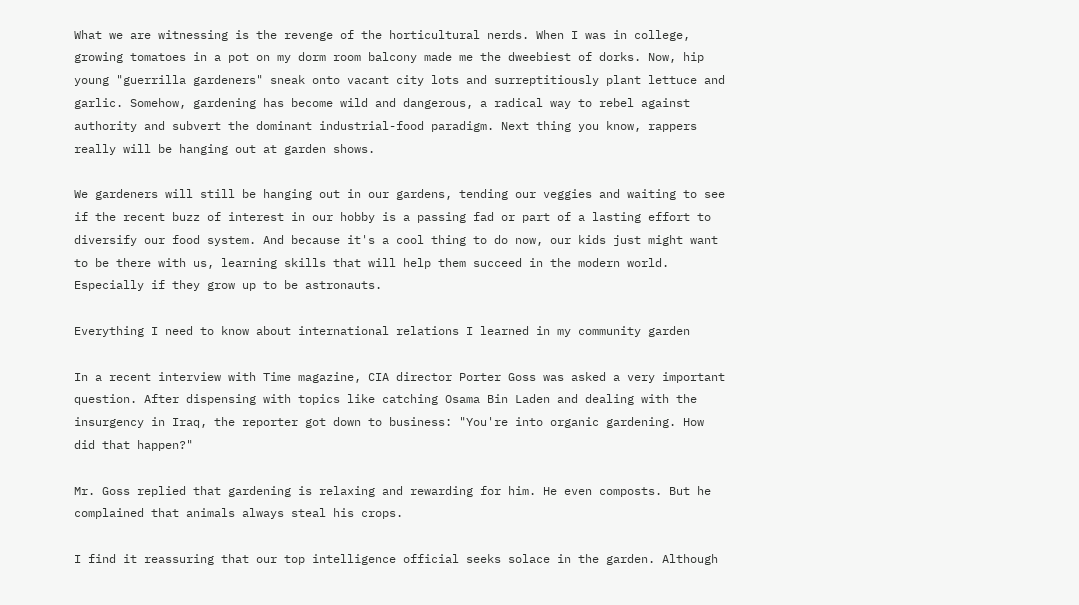What we are witnessing is the revenge of the horticultural nerds. When I was in college, growing tomatoes in a pot on my dorm room balcony made me the dweebiest of dorks. Now, hip young "guerrilla gardeners" sneak onto vacant city lots and surreptitiously plant lettuce and garlic. Somehow, gardening has become wild and dangerous, a radical way to rebel against authority and subvert the dominant industrial-food paradigm. Next thing you know, rappers really will be hanging out at garden shows.

We gardeners will still be hanging out in our gardens, tending our veggies and waiting to see if the recent buzz of interest in our hobby is a passing fad or part of a lasting effort to diversify our food system. And because it's a cool thing to do now, our kids just might want to be there with us, learning skills that will help them succeed in the modern world. Especially if they grow up to be astronauts.

Everything I need to know about international relations I learned in my community garden

In a recent interview with Time magazine, CIA director Porter Goss was asked a very important question. After dispensing with topics like catching Osama Bin Laden and dealing with the insurgency in Iraq, the reporter got down to business: "You're into organic gardening. How did that happen?"

Mr. Goss replied that gardening is relaxing and rewarding for him. He even composts. But he complained that animals always steal his crops.

I find it reassuring that our top intelligence official seeks solace in the garden. Although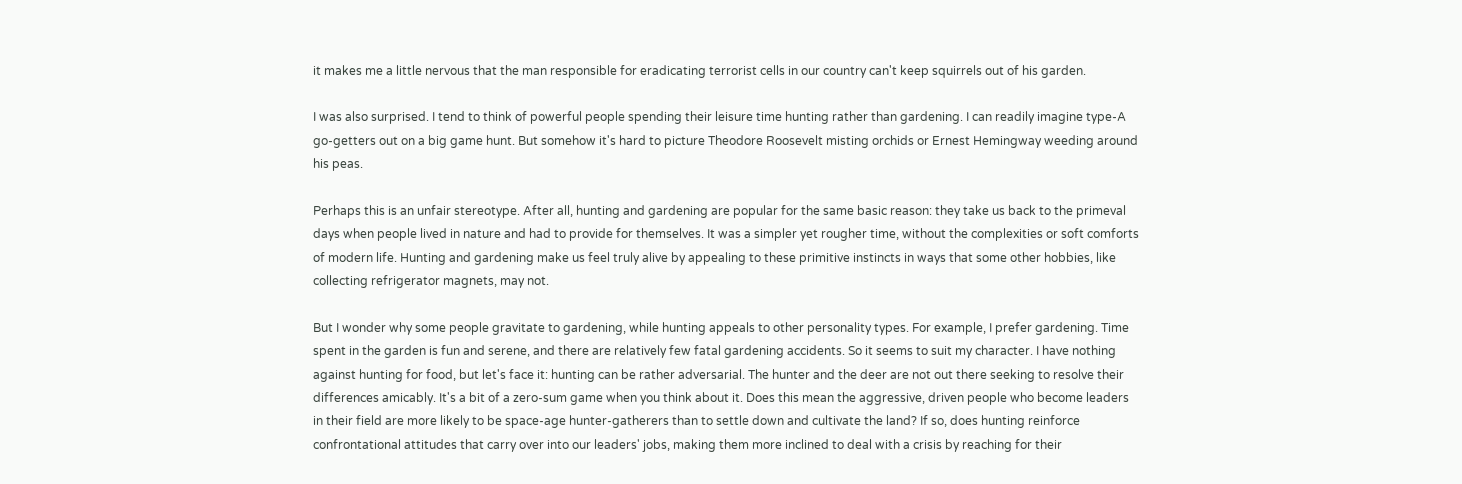it makes me a little nervous that the man responsible for eradicating terrorist cells in our country can't keep squirrels out of his garden.

I was also surprised. I tend to think of powerful people spending their leisure time hunting rather than gardening. I can readily imagine type-A go-getters out on a big game hunt. But somehow it's hard to picture Theodore Roosevelt misting orchids or Ernest Hemingway weeding around his peas.

Perhaps this is an unfair stereotype. After all, hunting and gardening are popular for the same basic reason: they take us back to the primeval days when people lived in nature and had to provide for themselves. It was a simpler yet rougher time, without the complexities or soft comforts of modern life. Hunting and gardening make us feel truly alive by appealing to these primitive instincts in ways that some other hobbies, like collecting refrigerator magnets, may not.

But I wonder why some people gravitate to gardening, while hunting appeals to other personality types. For example, I prefer gardening. Time spent in the garden is fun and serene, and there are relatively few fatal gardening accidents. So it seems to suit my character. I have nothing against hunting for food, but let's face it: hunting can be rather adversarial. The hunter and the deer are not out there seeking to resolve their differences amicably. It's a bit of a zero-sum game when you think about it. Does this mean the aggressive, driven people who become leaders in their field are more likely to be space-age hunter-gatherers than to settle down and cultivate the land? If so, does hunting reinforce confrontational attitudes that carry over into our leaders' jobs, making them more inclined to deal with a crisis by reaching for their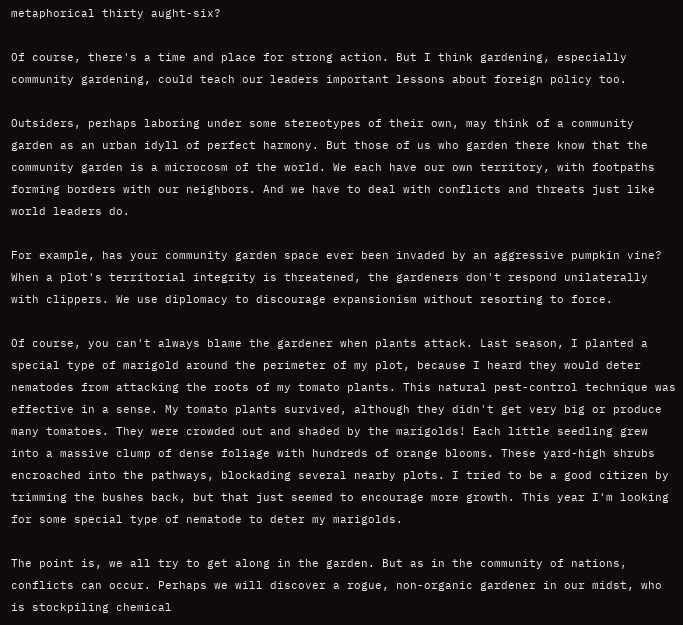metaphorical thirty aught-six?

Of course, there's a time and place for strong action. But I think gardening, especially community gardening, could teach our leaders important lessons about foreign policy too.

Outsiders, perhaps laboring under some stereotypes of their own, may think of a community garden as an urban idyll of perfect harmony. But those of us who garden there know that the community garden is a microcosm of the world. We each have our own territory, with footpaths forming borders with our neighbors. And we have to deal with conflicts and threats just like world leaders do.

For example, has your community garden space ever been invaded by an aggressive pumpkin vine? When a plot's territorial integrity is threatened, the gardeners don't respond unilaterally with clippers. We use diplomacy to discourage expansionism without resorting to force.

Of course, you can't always blame the gardener when plants attack. Last season, I planted a special type of marigold around the perimeter of my plot, because I heard they would deter nematodes from attacking the roots of my tomato plants. This natural pest-control technique was effective in a sense. My tomato plants survived, although they didn't get very big or produce many tomatoes. They were crowded out and shaded by the marigolds! Each little seedling grew into a massive clump of dense foliage with hundreds of orange blooms. These yard-high shrubs encroached into the pathways, blockading several nearby plots. I tried to be a good citizen by trimming the bushes back, but that just seemed to encourage more growth. This year I'm looking for some special type of nematode to deter my marigolds.

The point is, we all try to get along in the garden. But as in the community of nations, conflicts can occur. Perhaps we will discover a rogue, non-organic gardener in our midst, who is stockpiling chemical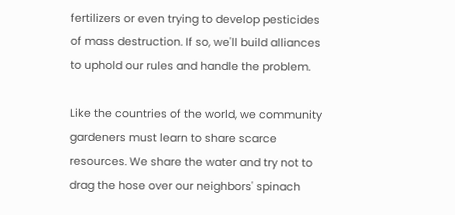fertilizers or even trying to develop pesticides of mass destruction. If so, we'll build alliances to uphold our rules and handle the problem.

Like the countries of the world, we community gardeners must learn to share scarce resources. We share the water and try not to drag the hose over our neighbors' spinach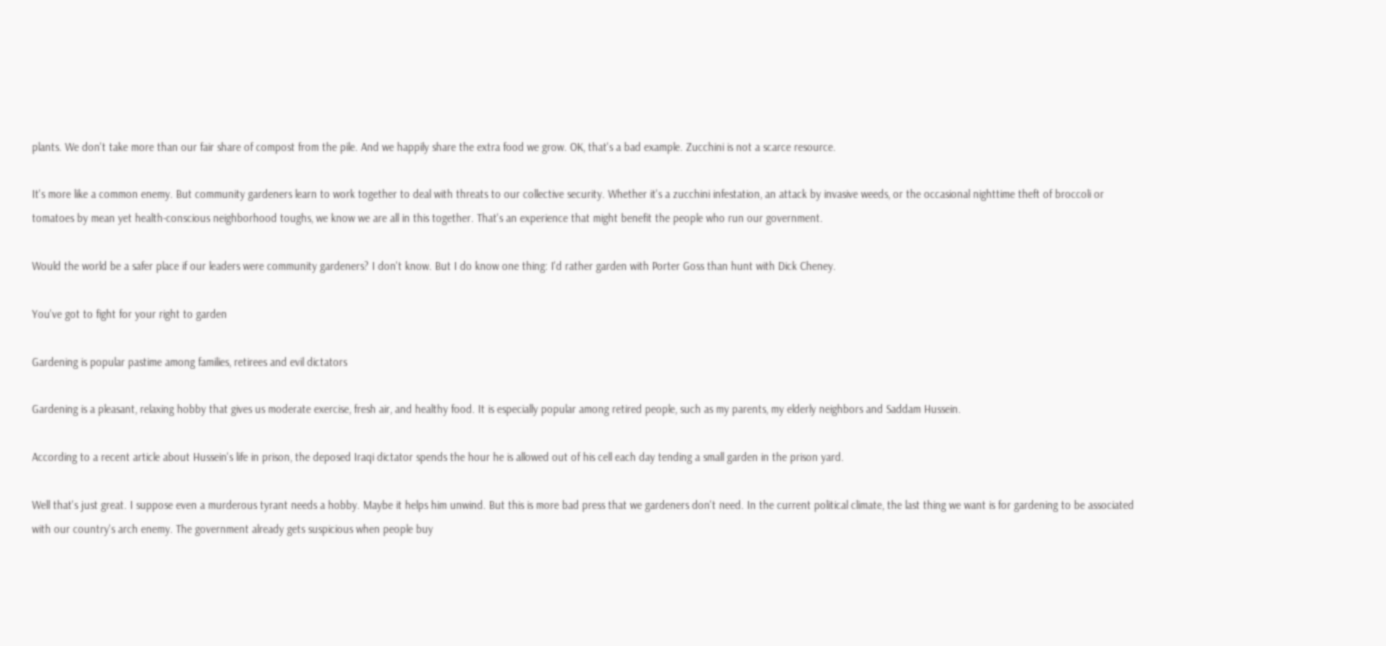plants. We don't take more than our fair share of compost from the pile. And we happily share the extra food we grow. OK, that's a bad example. Zucchini is not a scarce resource.

It's more like a common enemy. But community gardeners learn to work together to deal with threats to our collective security. Whether it's a zucchini infestation, an attack by invasive weeds, or the occasional nighttime theft of broccoli or tomatoes by mean yet health-conscious neighborhood toughs, we know we are all in this together. That's an experience that might benefit the people who run our government.

Would the world be a safer place if our leaders were community gardeners? I don't know. But I do know one thing: I'd rather garden with Porter Goss than hunt with Dick Cheney.

You've got to fight for your right to garden

Gardening is popular pastime among families, retirees and evil dictators

Gardening is a pleasant, relaxing hobby that gives us moderate exercise, fresh air, and healthy food. It is especially popular among retired people, such as my parents, my elderly neighbors and Saddam Hussein.

According to a recent article about Hussein's life in prison, the deposed Iraqi dictator spends the hour he is allowed out of his cell each day tending a small garden in the prison yard.

Well that's just great. I suppose even a murderous tyrant needs a hobby. Maybe it helps him unwind. But this is more bad press that we gardeners don't need. In the current political climate, the last thing we want is for gardening to be associated with our country's arch enemy. The government already gets suspicious when people buy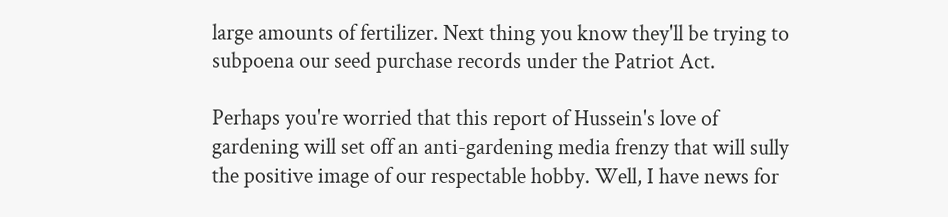large amounts of fertilizer. Next thing you know they'll be trying to subpoena our seed purchase records under the Patriot Act.

Perhaps you're worried that this report of Hussein's love of gardening will set off an anti-gardening media frenzy that will sully the positive image of our respectable hobby. Well, I have news for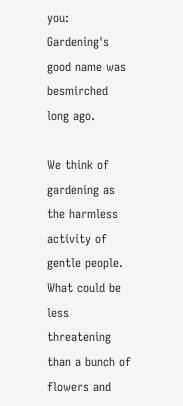you: Gardening's good name was besmirched long ago.

We think of gardening as the harmless activity of gentle people. What could be less threatening than a bunch of flowers and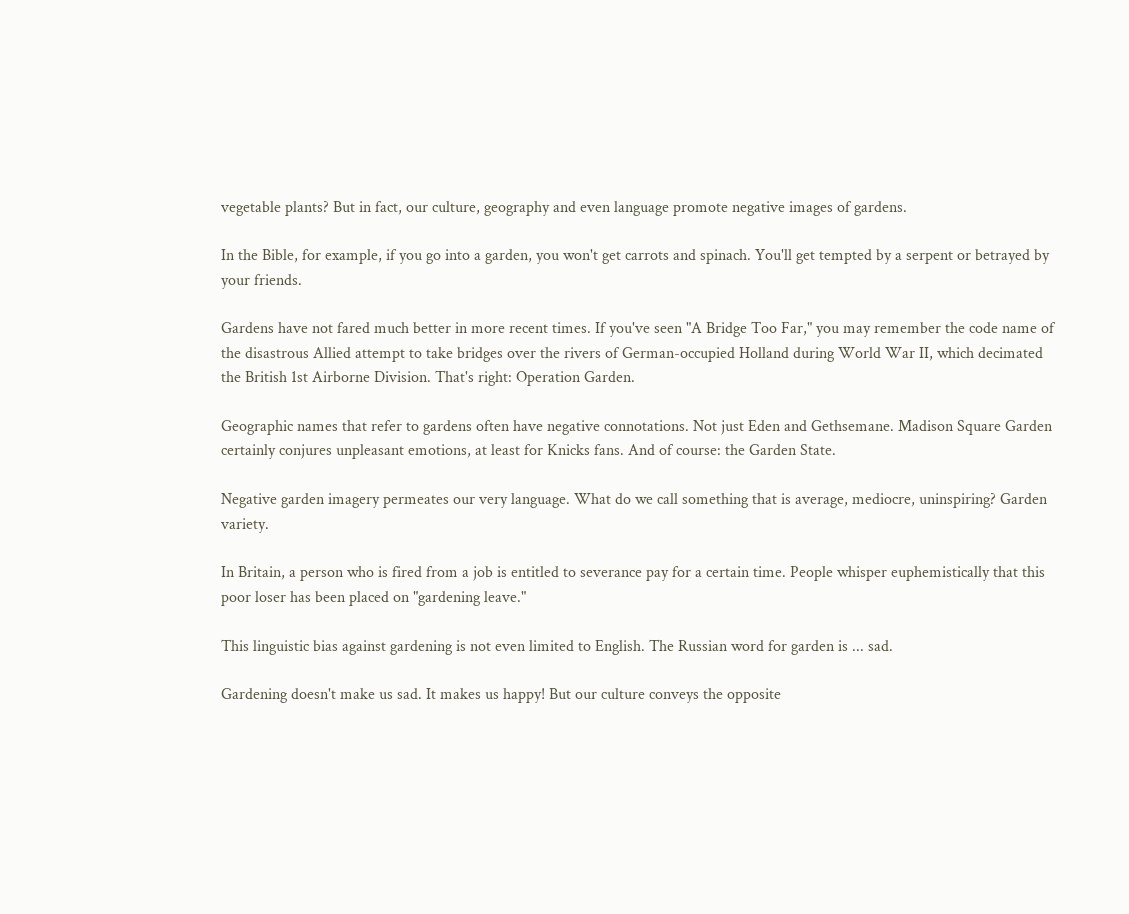vegetable plants? But in fact, our culture, geography and even language promote negative images of gardens.

In the Bible, for example, if you go into a garden, you won't get carrots and spinach. You'll get tempted by a serpent or betrayed by your friends.

Gardens have not fared much better in more recent times. If you've seen "A Bridge Too Far," you may remember the code name of the disastrous Allied attempt to take bridges over the rivers of German-occupied Holland during World War II, which decimated the British 1st Airborne Division. That's right: Operation Garden.

Geographic names that refer to gardens often have negative connotations. Not just Eden and Gethsemane. Madison Square Garden certainly conjures unpleasant emotions, at least for Knicks fans. And of course: the Garden State.

Negative garden imagery permeates our very language. What do we call something that is average, mediocre, uninspiring? Garden variety.

In Britain, a person who is fired from a job is entitled to severance pay for a certain time. People whisper euphemistically that this poor loser has been placed on "gardening leave."

This linguistic bias against gardening is not even limited to English. The Russian word for garden is ... sad.

Gardening doesn't make us sad. It makes us happy! But our culture conveys the opposite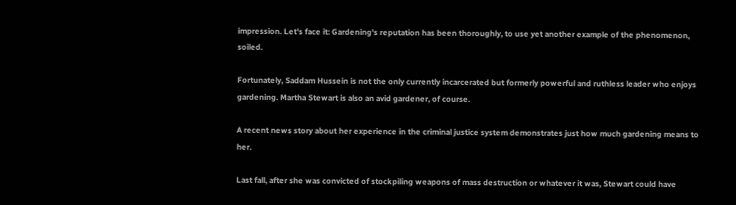impression. Let's face it: Gardening's reputation has been thoroughly, to use yet another example of the phenomenon, soiled.

Fortunately, Saddam Hussein is not the only currently incarcerated but formerly powerful and ruthless leader who enjoys gardening. Martha Stewart is also an avid gardener, of course.

A recent news story about her experience in the criminal justice system demonstrates just how much gardening means to her.

Last fall, after she was convicted of stockpiling weapons of mass destruction or whatever it was, Stewart could have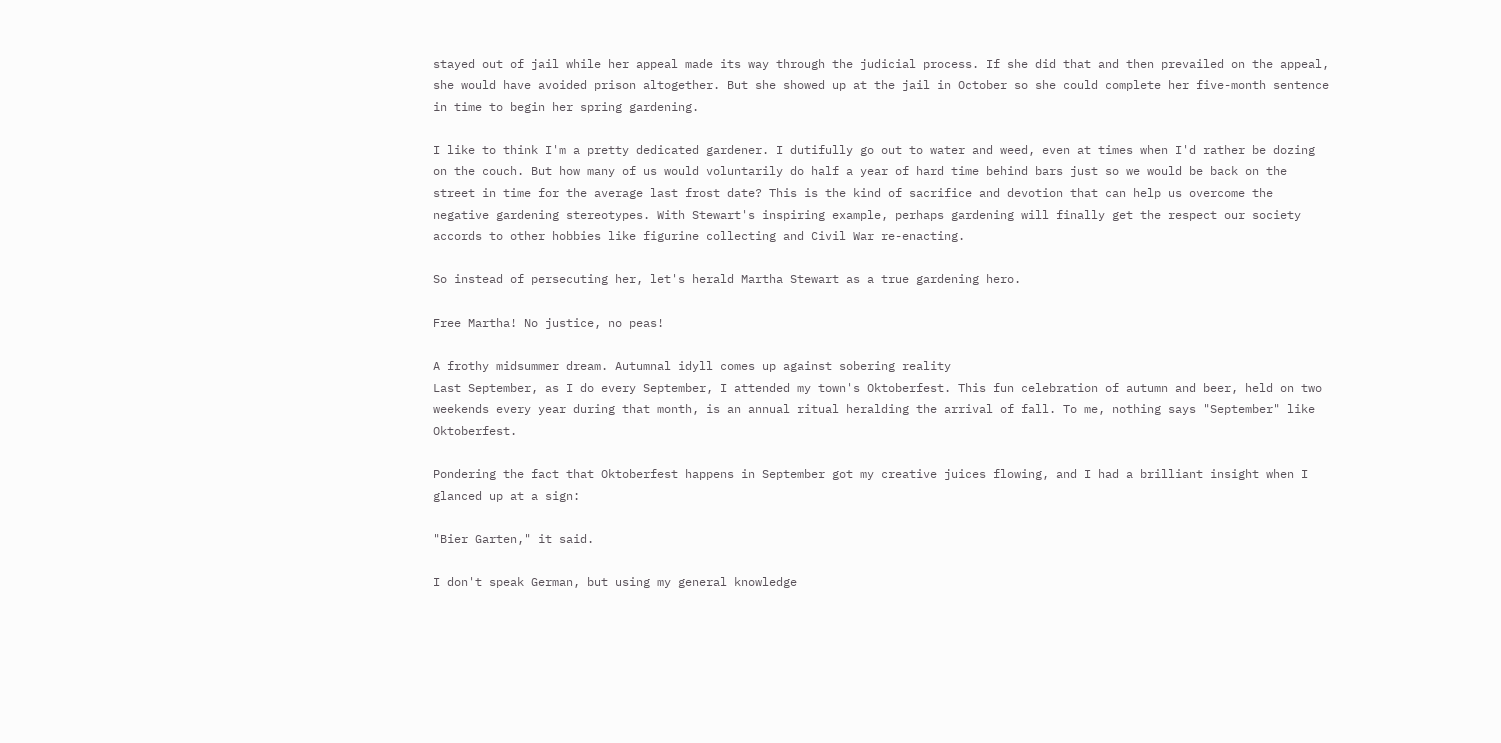stayed out of jail while her appeal made its way through the judicial process. If she did that and then prevailed on the appeal, she would have avoided prison altogether. But she showed up at the jail in October so she could complete her five-month sentence in time to begin her spring gardening.

I like to think I'm a pretty dedicated gardener. I dutifully go out to water and weed, even at times when I'd rather be dozing on the couch. But how many of us would voluntarily do half a year of hard time behind bars just so we would be back on the street in time for the average last frost date? This is the kind of sacrifice and devotion that can help us overcome the negative gardening stereotypes. With Stewart's inspiring example, perhaps gardening will finally get the respect our society accords to other hobbies like figurine collecting and Civil War re-enacting.

So instead of persecuting her, let's herald Martha Stewart as a true gardening hero.

Free Martha! No justice, no peas!

A frothy midsummer dream. Autumnal idyll comes up against sobering reality
Last September, as I do every September, I attended my town's Oktoberfest. This fun celebration of autumn and beer, held on two weekends every year during that month, is an annual ritual heralding the arrival of fall. To me, nothing says "September" like Oktoberfest.

Pondering the fact that Oktoberfest happens in September got my creative juices flowing, and I had a brilliant insight when I glanced up at a sign:

"Bier Garten," it said.

I don't speak German, but using my general knowledge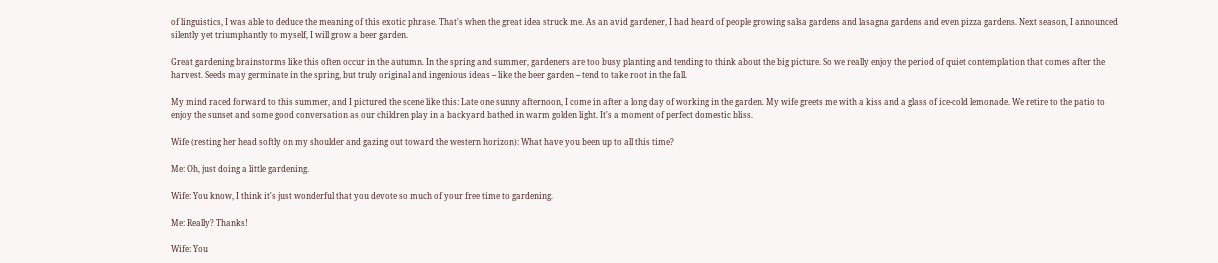of linguistics, I was able to deduce the meaning of this exotic phrase. That's when the great idea struck me. As an avid gardener, I had heard of people growing salsa gardens and lasagna gardens and even pizza gardens. Next season, I announced silently yet triumphantly to myself, I will grow a beer garden.

Great gardening brainstorms like this often occur in the autumn. In the spring and summer, gardeners are too busy planting and tending to think about the big picture. So we really enjoy the period of quiet contemplation that comes after the harvest. Seeds may germinate in the spring, but truly original and ingenious ideas -- like the beer garden -- tend to take root in the fall.

My mind raced forward to this summer, and I pictured the scene like this: Late one sunny afternoon, I come in after a long day of working in the garden. My wife greets me with a kiss and a glass of ice-cold lemonade. We retire to the patio to enjoy the sunset and some good conversation as our children play in a backyard bathed in warm golden light. It's a moment of perfect domestic bliss.

Wife (resting her head softly on my shoulder and gazing out toward the western horizon): What have you been up to all this time?

Me: Oh, just doing a little gardening.

Wife: You know, I think it's just wonderful that you devote so much of your free time to gardening.

Me: Really? Thanks!

Wife: You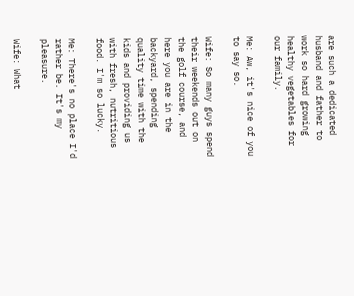are such a dedicated husband and father to work so hard growing healthy vegetables for our family.

Me: Aw, it's nice of you to say so.

Wife: So many guys spend their weekends out on the golf course, and here you are in the backyard, spending quality time with the kids and providing us with fresh, nutritious food. I'm so lucky.

Me: There's no place I'd rather be. It's my pleasure.

Wife: What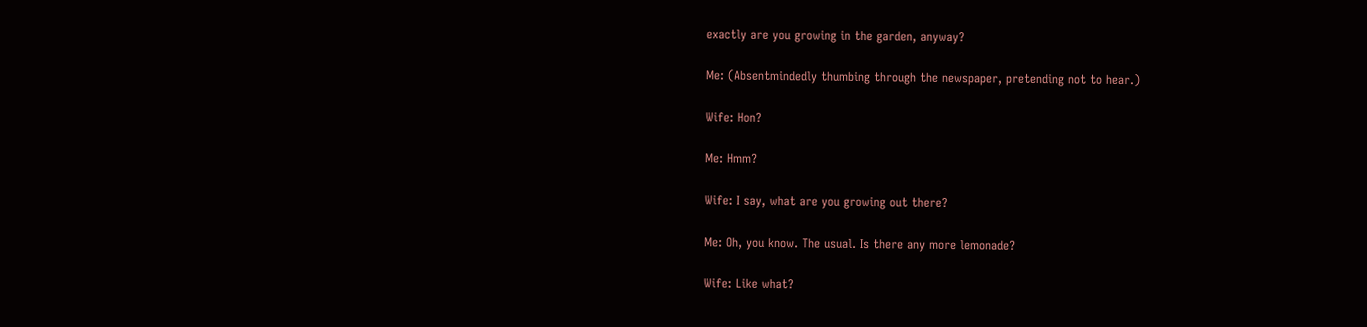exactly are you growing in the garden, anyway?

Me: (Absentmindedly thumbing through the newspaper, pretending not to hear.)

Wife: Hon?

Me: Hmm?

Wife: I say, what are you growing out there?

Me: Oh, you know. The usual. Is there any more lemonade?

Wife: Like what?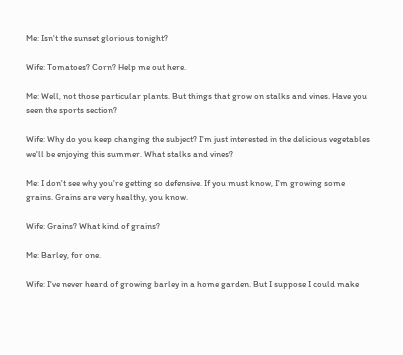Me: Isn't the sunset glorious tonight?

Wife: Tomatoes? Corn? Help me out here.

Me: Well, not those particular plants. But things that grow on stalks and vines. Have you seen the sports section?

Wife: Why do you keep changing the subject? I'm just interested in the delicious vegetables we'll be enjoying this summer. What stalks and vines?

Me: I don't see why you're getting so defensive. If you must know, I'm growing some grains. Grains are very healthy, you know.

Wife: Grains? What kind of grains?

Me: Barley, for one.

Wife: I've never heard of growing barley in a home garden. But I suppose I could make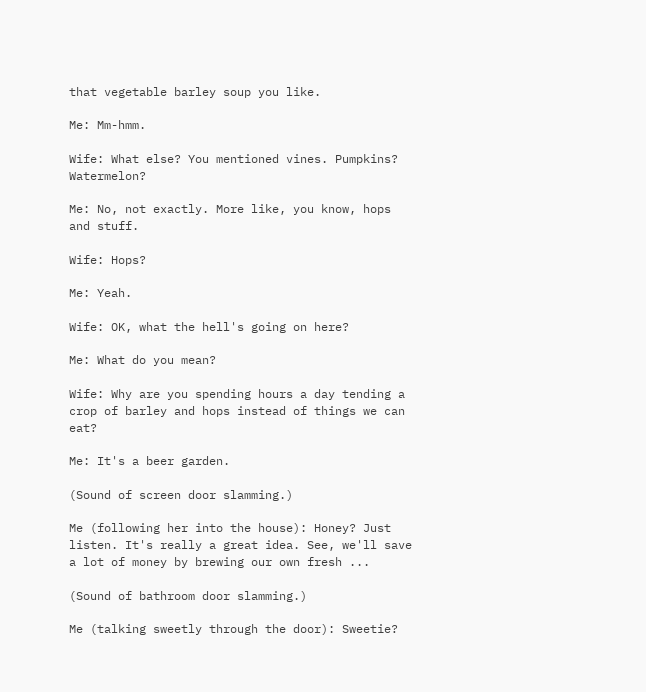that vegetable barley soup you like.

Me: Mm-hmm.

Wife: What else? You mentioned vines. Pumpkins? Watermelon?

Me: No, not exactly. More like, you know, hops and stuff.

Wife: Hops?

Me: Yeah.

Wife: OK, what the hell's going on here?

Me: What do you mean?

Wife: Why are you spending hours a day tending a crop of barley and hops instead of things we can eat?

Me: It's a beer garden.

(Sound of screen door slamming.)

Me (following her into the house): Honey? Just listen. It's really a great idea. See, we'll save a lot of money by brewing our own fresh ...

(Sound of bathroom door slamming.)

Me (talking sweetly through the door): Sweetie?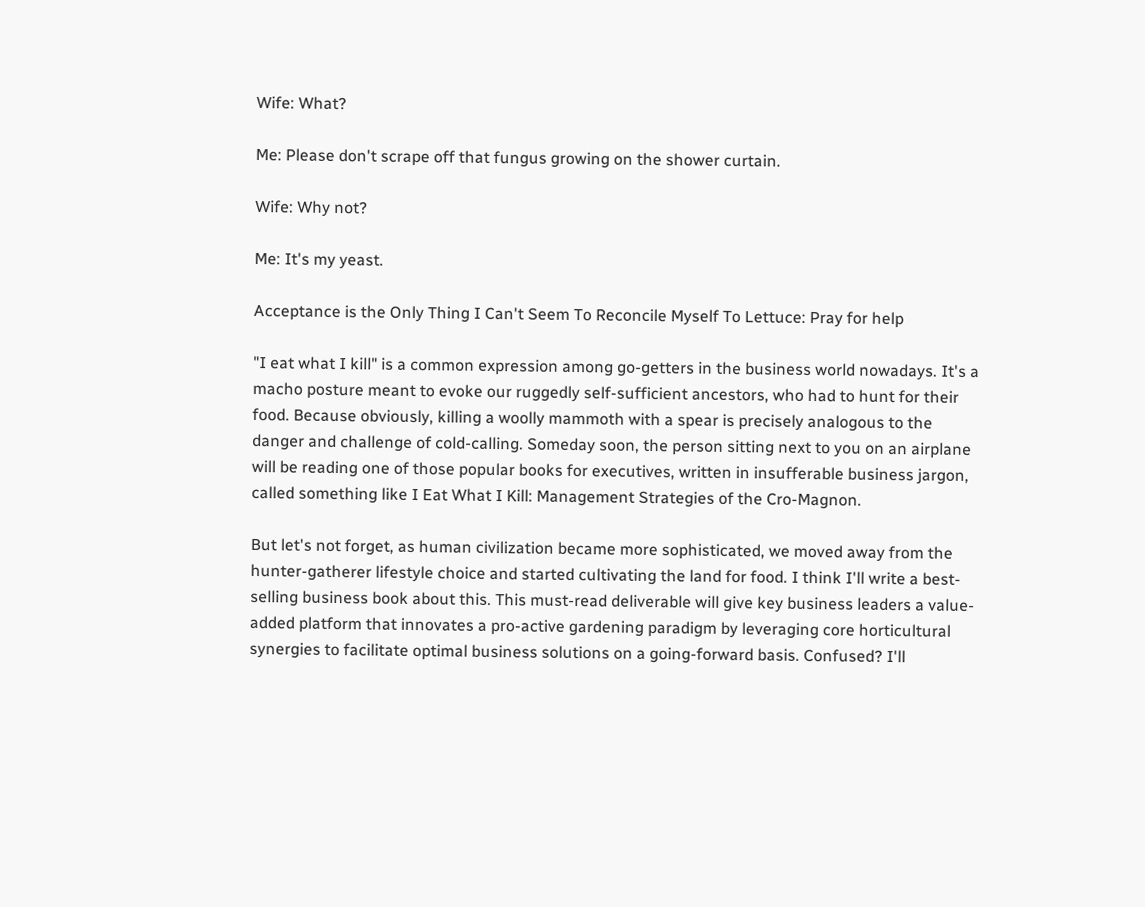Wife: What?

Me: Please don't scrape off that fungus growing on the shower curtain.

Wife: Why not?

Me: It's my yeast.

Acceptance is the Only Thing I Can't Seem To Reconcile Myself To Lettuce: Pray for help

"I eat what I kill" is a common expression among go-getters in the business world nowadays. It's a macho posture meant to evoke our ruggedly self-sufficient ancestors, who had to hunt for their food. Because obviously, killing a woolly mammoth with a spear is precisely analogous to the danger and challenge of cold-calling. Someday soon, the person sitting next to you on an airplane will be reading one of those popular books for executives, written in insufferable business jargon, called something like I Eat What I Kill: Management Strategies of the Cro-Magnon.

But let's not forget, as human civilization became more sophisticated, we moved away from the hunter-gatherer lifestyle choice and started cultivating the land for food. I think I'll write a best-selling business book about this. This must-read deliverable will give key business leaders a value-added platform that innovates a pro-active gardening paradigm by leveraging core horticultural synergies to facilitate optimal business solutions on a going-forward basis. Confused? I'll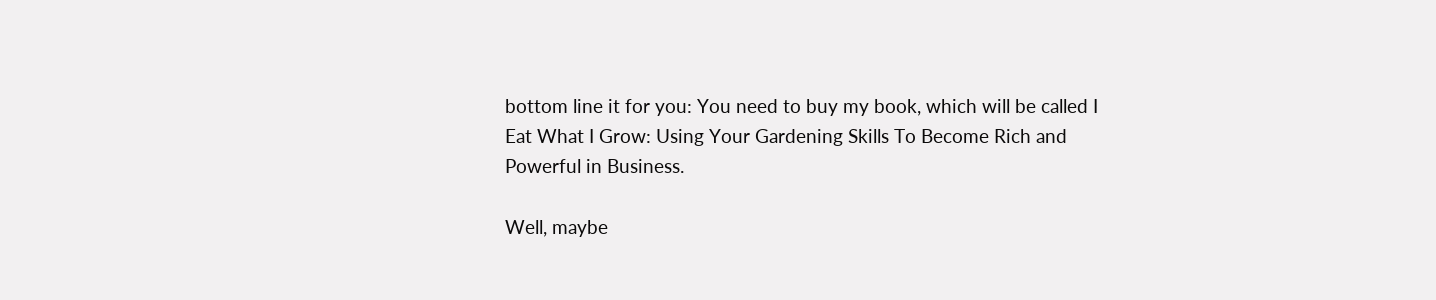bottom line it for you: You need to buy my book, which will be called I Eat What I Grow: Using Your Gardening Skills To Become Rich and Powerful in Business.

Well, maybe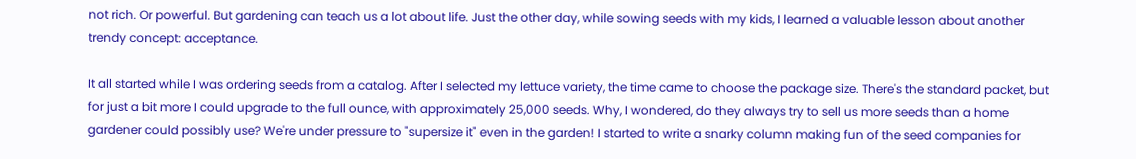not rich. Or powerful. But gardening can teach us a lot about life. Just the other day, while sowing seeds with my kids, I learned a valuable lesson about another trendy concept: acceptance.

It all started while I was ordering seeds from a catalog. After I selected my lettuce variety, the time came to choose the package size. There's the standard packet, but for just a bit more I could upgrade to the full ounce, with approximately 25,000 seeds. Why, I wondered, do they always try to sell us more seeds than a home gardener could possibly use? We're under pressure to "supersize it" even in the garden! I started to write a snarky column making fun of the seed companies for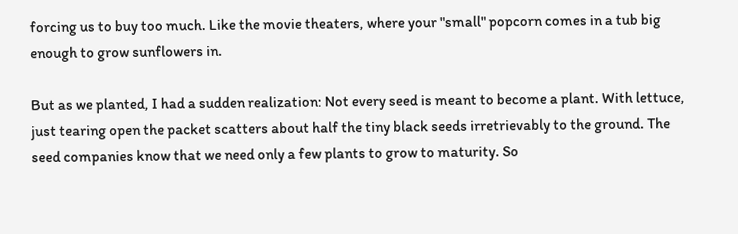forcing us to buy too much. Like the movie theaters, where your "small" popcorn comes in a tub big enough to grow sunflowers in.

But as we planted, I had a sudden realization: Not every seed is meant to become a plant. With lettuce, just tearing open the packet scatters about half the tiny black seeds irretrievably to the ground. The seed companies know that we need only a few plants to grow to maturity. So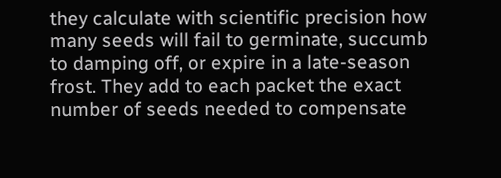they calculate with scientific precision how many seeds will fail to germinate, succumb to damping off, or expire in a late-season frost. They add to each packet the exact number of seeds needed to compensate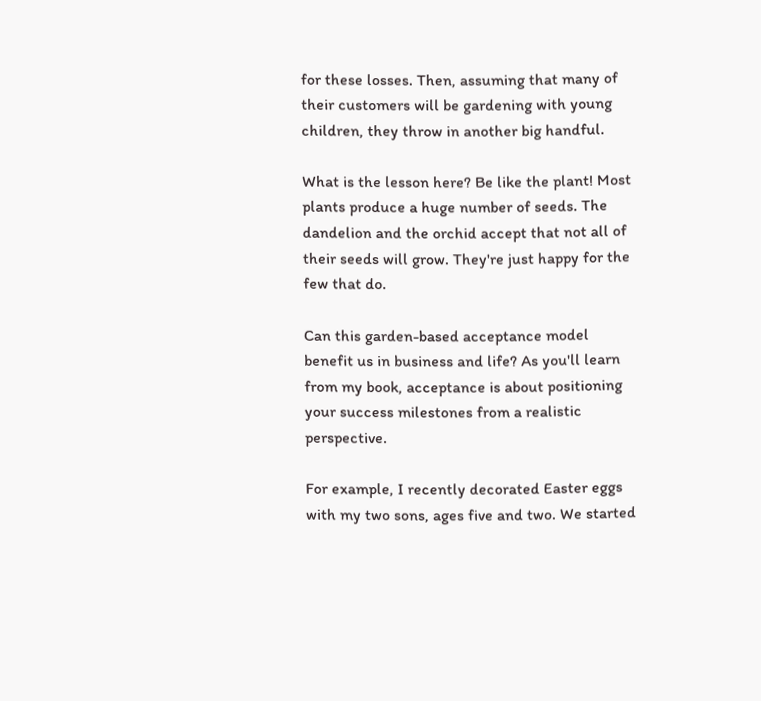for these losses. Then, assuming that many of their customers will be gardening with young children, they throw in another big handful.

What is the lesson here? Be like the plant! Most plants produce a huge number of seeds. The dandelion and the orchid accept that not all of their seeds will grow. They're just happy for the few that do.

Can this garden-based acceptance model benefit us in business and life? As you'll learn from my book, acceptance is about positioning your success milestones from a realistic perspective.

For example, I recently decorated Easter eggs with my two sons, ages five and two. We started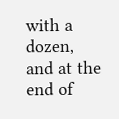with a dozen, and at the end of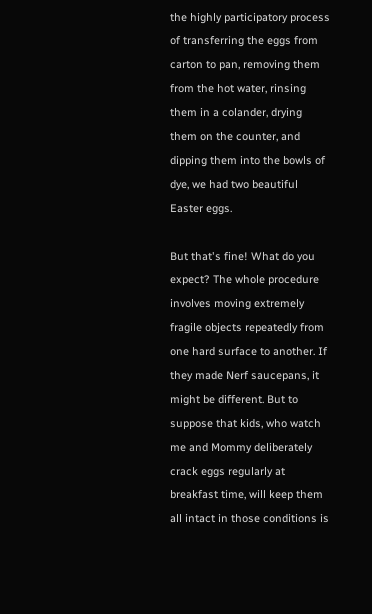the highly participatory process of transferring the eggs from carton to pan, removing them from the hot water, rinsing them in a colander, drying them on the counter, and dipping them into the bowls of dye, we had two beautiful Easter eggs.

But that's fine! What do you expect? The whole procedure involves moving extremely fragile objects repeatedly from one hard surface to another. If they made Nerf saucepans, it might be different. But to suppose that kids, who watch me and Mommy deliberately crack eggs regularly at breakfast time, will keep them all intact in those conditions is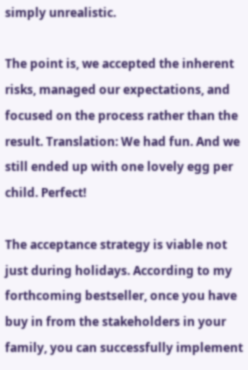simply unrealistic.

The point is, we accepted the inherent risks, managed our expectations, and focused on the process rather than the result. Translation: We had fun. And we still ended up with one lovely egg per child. Perfect!

The acceptance strategy is viable not just during holidays. According to my forthcoming bestseller, once you have buy in from the stakeholders in your family, you can successfully implement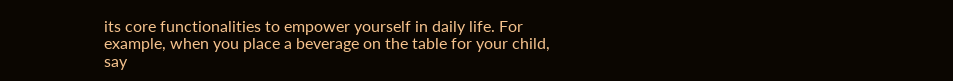its core functionalities to empower yourself in daily life. For example, when you place a beverage on the table for your child, say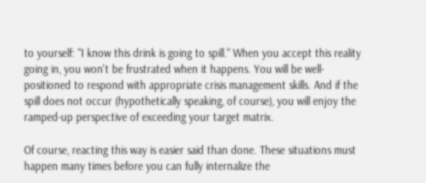to yourself: "I know this drink is going to spill." When you accept this reality going in, you won't be frustrated when it happens. You will be well-positioned to respond with appropriate crisis management skills. And if the spill does not occur (hypothetically speaking, of course), you will enjoy the ramped-up perspective of exceeding your target matrix.

Of course, reacting this way is easier said than done. These situations must happen many times before you can fully internalize the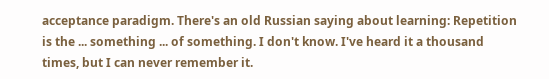acceptance paradigm. There's an old Russian saying about learning: Repetition is the ... something ... of something. I don't know. I've heard it a thousand times, but I can never remember it.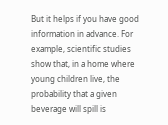But it helps if you have good information in advance. For example, scientific studies show that, in a home where young children live, the probability that a given beverage will spill is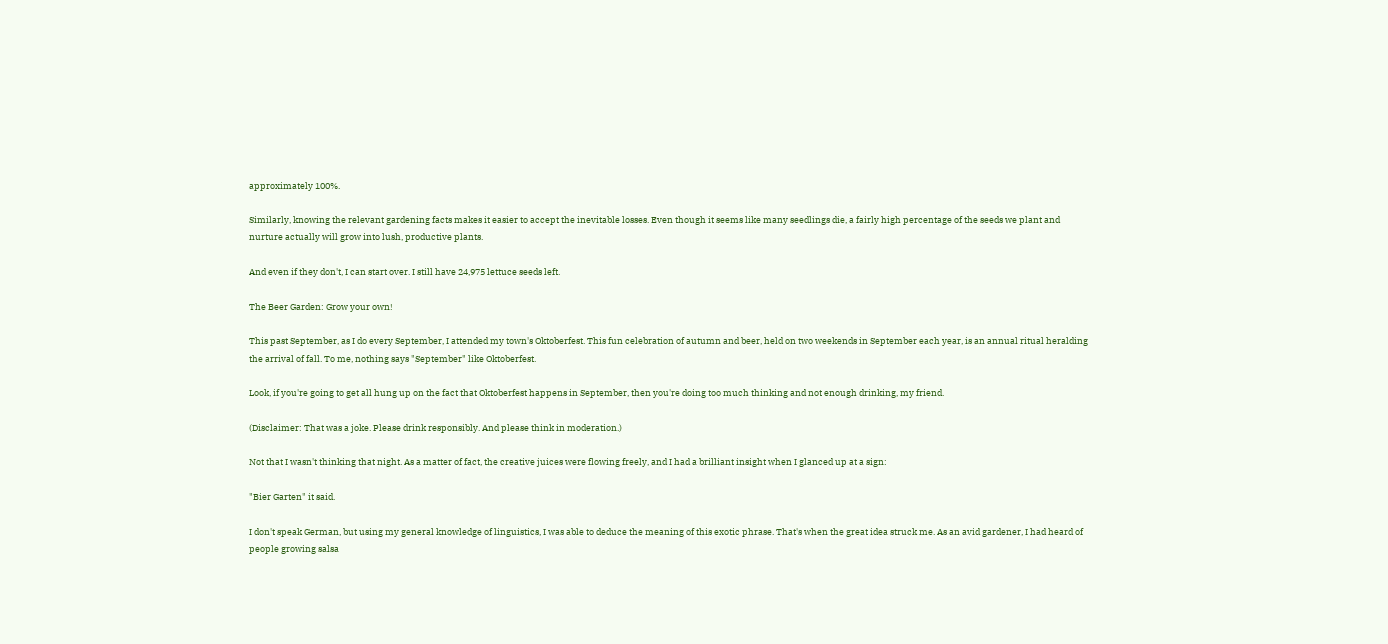approximately 100%.

Similarly, knowing the relevant gardening facts makes it easier to accept the inevitable losses. Even though it seems like many seedlings die, a fairly high percentage of the seeds we plant and nurture actually will grow into lush, productive plants.

And even if they don't, I can start over. I still have 24,975 lettuce seeds left.

The Beer Garden: Grow your own!

This past September, as I do every September, I attended my town's Oktoberfest. This fun celebration of autumn and beer, held on two weekends in September each year, is an annual ritual heralding the arrival of fall. To me, nothing says "September" like Oktoberfest.

Look, if you're going to get all hung up on the fact that Oktoberfest happens in September, then you're doing too much thinking and not enough drinking, my friend.

(Disclaimer: That was a joke. Please drink responsibly. And please think in moderation.)

Not that I wasn't thinking that night. As a matter of fact, the creative juices were flowing freely, and I had a brilliant insight when I glanced up at a sign:

"Bier Garten" it said.

I don't speak German, but using my general knowledge of linguistics, I was able to deduce the meaning of this exotic phrase. That's when the great idea struck me. As an avid gardener, I had heard of people growing salsa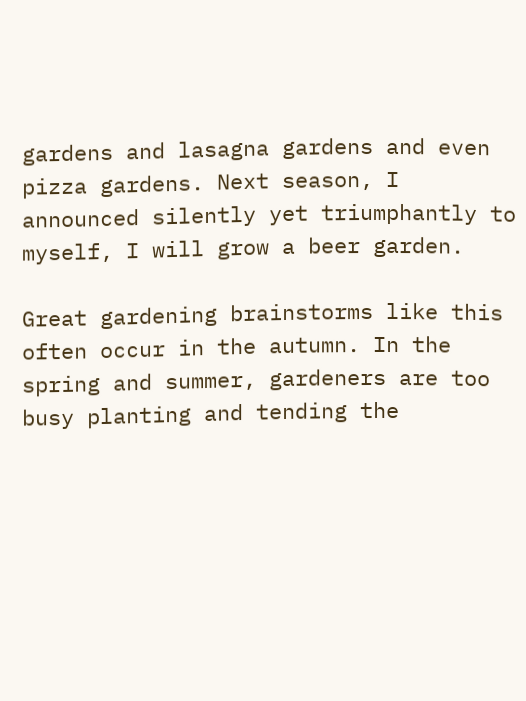gardens and lasagna gardens and even pizza gardens. Next season, I announced silently yet triumphantly to myself, I will grow a beer garden.

Great gardening brainstorms like this often occur in the autumn. In the spring and summer, gardeners are too busy planting and tending the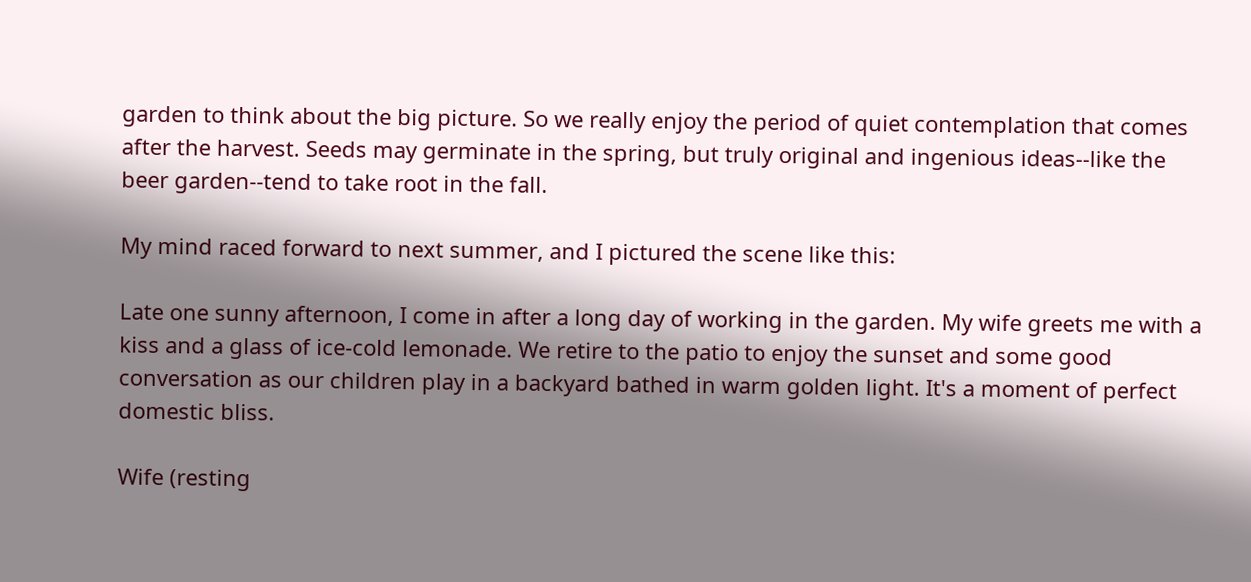garden to think about the big picture. So we really enjoy the period of quiet contemplation that comes after the harvest. Seeds may germinate in the spring, but truly original and ingenious ideas--like the beer garden--tend to take root in the fall.

My mind raced forward to next summer, and I pictured the scene like this:

Late one sunny afternoon, I come in after a long day of working in the garden. My wife greets me with a kiss and a glass of ice-cold lemonade. We retire to the patio to enjoy the sunset and some good conversation as our children play in a backyard bathed in warm golden light. It's a moment of perfect domestic bliss.

Wife (resting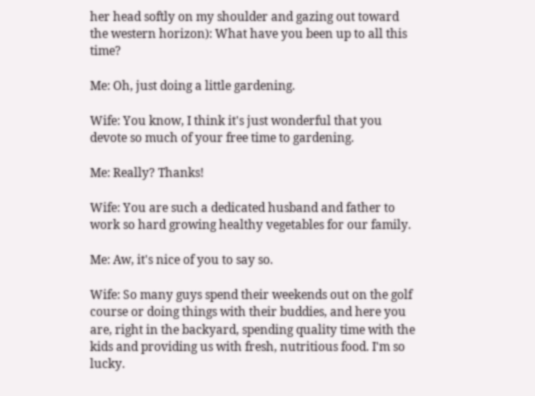her head softly on my shoulder and gazing out toward the western horizon): What have you been up to all this time?

Me: Oh, just doing a little gardening.

Wife: You know, I think it's just wonderful that you devote so much of your free time to gardening.

Me: Really? Thanks!

Wife: You are such a dedicated husband and father to work so hard growing healthy vegetables for our family.

Me: Aw, it's nice of you to say so.

Wife: So many guys spend their weekends out on the golf course or doing things with their buddies, and here you are, right in the backyard, spending quality time with the kids and providing us with fresh, nutritious food. I'm so lucky.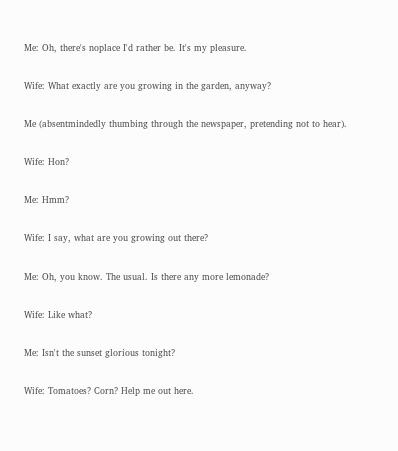Me: Oh, there's noplace I'd rather be. It's my pleasure.

Wife: What exactly are you growing in the garden, anyway?

Me (absentmindedly thumbing through the newspaper, pretending not to hear).

Wife: Hon?

Me: Hmm?

Wife: I say, what are you growing out there?

Me: Oh, you know. The usual. Is there any more lemonade?

Wife: Like what?

Me: Isn't the sunset glorious tonight?

Wife: Tomatoes? Corn? Help me out here.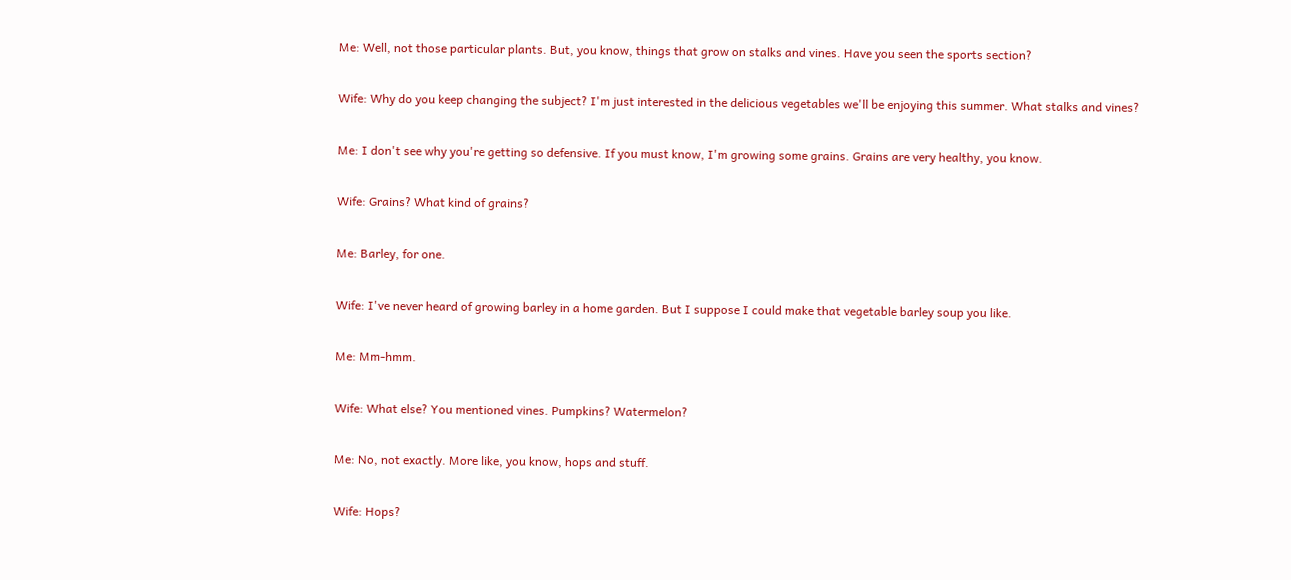Me: Well, not those particular plants. But, you know, things that grow on stalks and vines. Have you seen the sports section?

Wife: Why do you keep changing the subject? I'm just interested in the delicious vegetables we'll be enjoying this summer. What stalks and vines?

Me: I don't see why you're getting so defensive. If you must know, I'm growing some grains. Grains are very healthy, you know.

Wife: Grains? What kind of grains?

Me: Barley, for one.

Wife: I've never heard of growing barley in a home garden. But I suppose I could make that vegetable barley soup you like.

Me: Mm-hmm.

Wife: What else? You mentioned vines. Pumpkins? Watermelon?

Me: No, not exactly. More like, you know, hops and stuff.

Wife: Hops?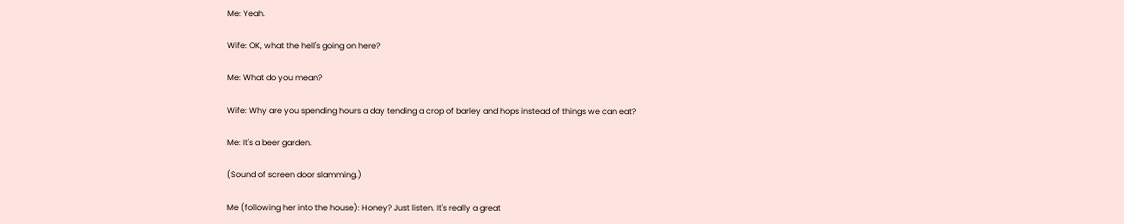Me: Yeah.

Wife: OK, what the hell's going on here?

Me: What do you mean?

Wife: Why are you spending hours a day tending a crop of barley and hops instead of things we can eat?

Me: It's a beer garden.

(Sound of screen door slamming.)

Me (following her into the house): Honey? Just listen. It's really a great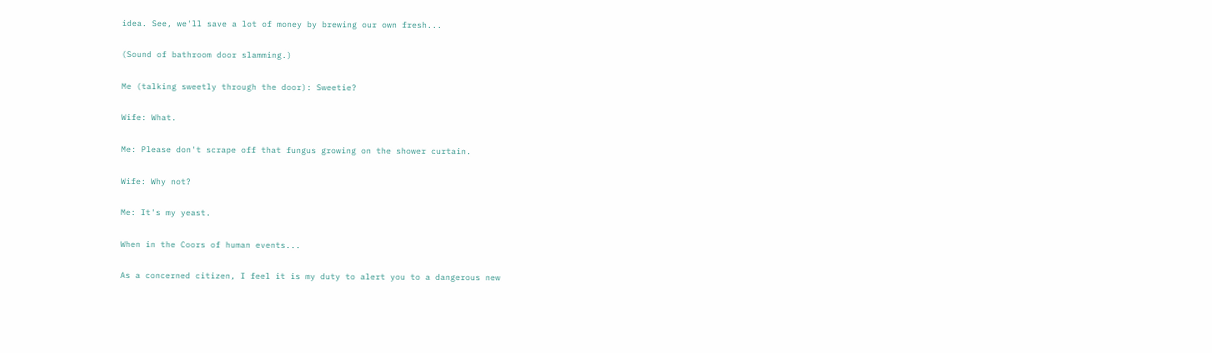idea. See, we'll save a lot of money by brewing our own fresh...

(Sound of bathroom door slamming.)

Me (talking sweetly through the door): Sweetie?

Wife: What.

Me: Please don't scrape off that fungus growing on the shower curtain.

Wife: Why not?

Me: It's my yeast.

When in the Coors of human events...

As a concerned citizen, I feel it is my duty to alert you to a dangerous new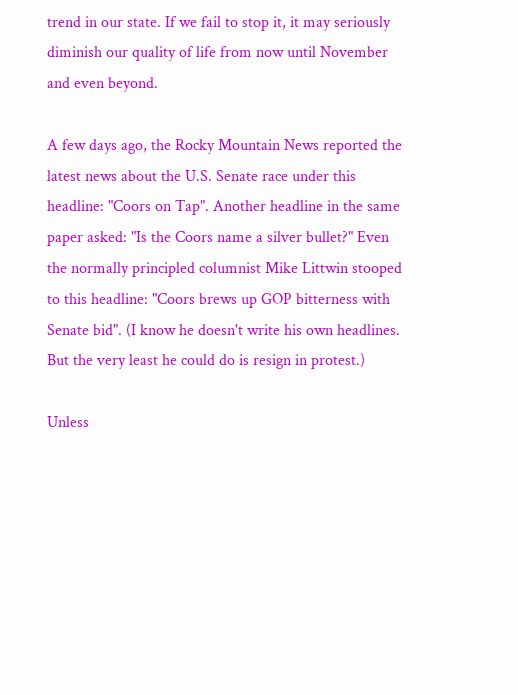trend in our state. If we fail to stop it, it may seriously diminish our quality of life from now until November and even beyond.

A few days ago, the Rocky Mountain News reported the latest news about the U.S. Senate race under this headline: "Coors on Tap". Another headline in the same paper asked: "Is the Coors name a silver bullet?" Even the normally principled columnist Mike Littwin stooped to this headline: "Coors brews up GOP bitterness with Senate bid". (I know he doesn't write his own headlines. But the very least he could do is resign in protest.)

Unless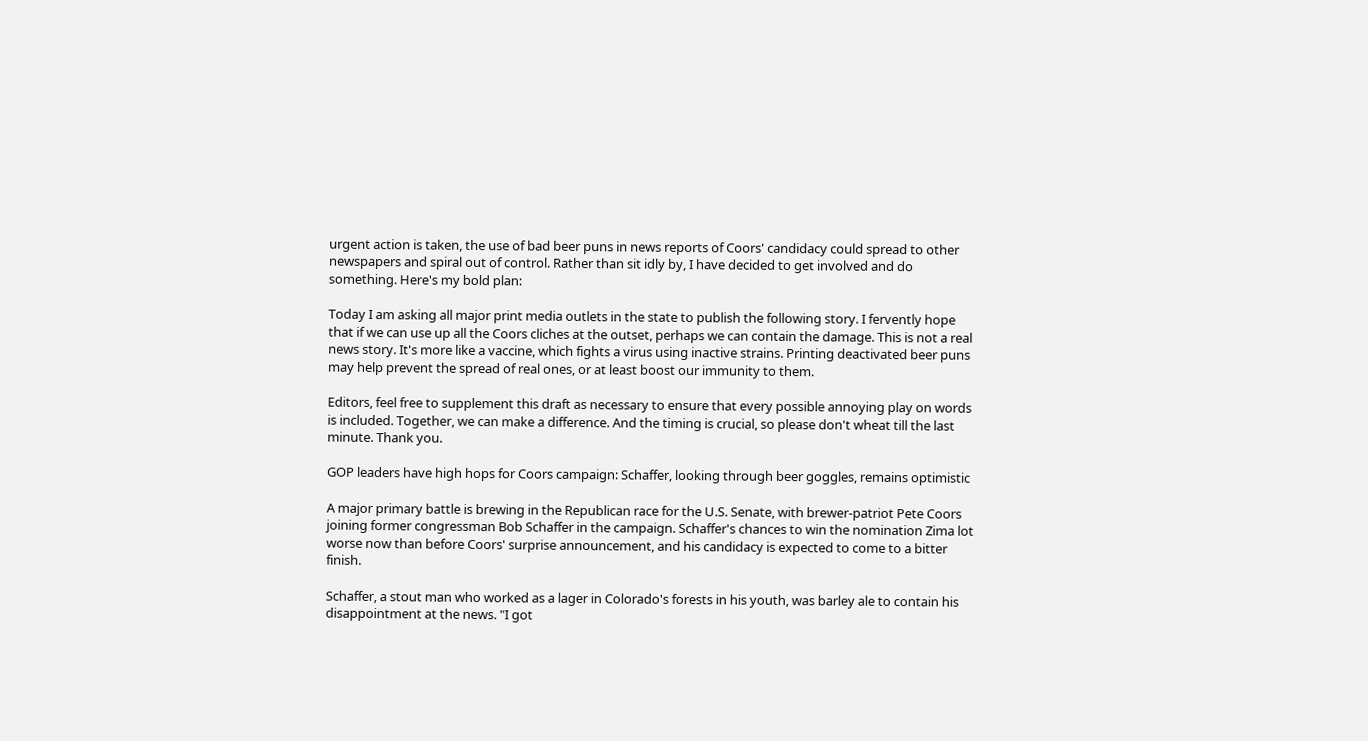urgent action is taken, the use of bad beer puns in news reports of Coors' candidacy could spread to other newspapers and spiral out of control. Rather than sit idly by, I have decided to get involved and do something. Here's my bold plan:

Today I am asking all major print media outlets in the state to publish the following story. I fervently hope that if we can use up all the Coors cliches at the outset, perhaps we can contain the damage. This is not a real news story. It's more like a vaccine, which fights a virus using inactive strains. Printing deactivated beer puns may help prevent the spread of real ones, or at least boost our immunity to them.

Editors, feel free to supplement this draft as necessary to ensure that every possible annoying play on words is included. Together, we can make a difference. And the timing is crucial, so please don't wheat till the last minute. Thank you.

GOP leaders have high hops for Coors campaign: Schaffer, looking through beer goggles, remains optimistic

A major primary battle is brewing in the Republican race for the U.S. Senate, with brewer-patriot Pete Coors joining former congressman Bob Schaffer in the campaign. Schaffer's chances to win the nomination Zima lot worse now than before Coors' surprise announcement, and his candidacy is expected to come to a bitter finish.

Schaffer, a stout man who worked as a lager in Colorado's forests in his youth, was barley ale to contain his disappointment at the news. "I got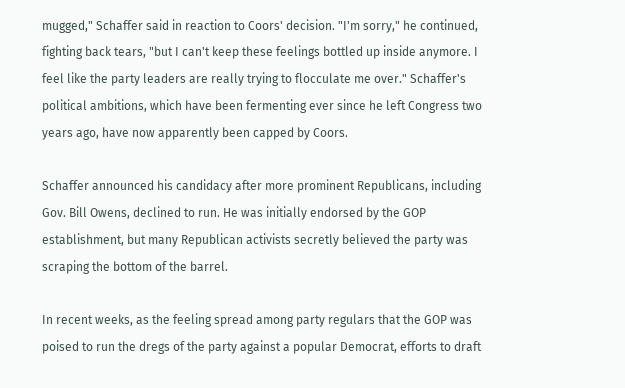mugged," Schaffer said in reaction to Coors' decision. "I'm sorry," he continued, fighting back tears, "but I can't keep these feelings bottled up inside anymore. I feel like the party leaders are really trying to flocculate me over." Schaffer's political ambitions, which have been fermenting ever since he left Congress two years ago, have now apparently been capped by Coors.

Schaffer announced his candidacy after more prominent Republicans, including Gov. Bill Owens, declined to run. He was initially endorsed by the GOP establishment, but many Republican activists secretly believed the party was scraping the bottom of the barrel.

In recent weeks, as the feeling spread among party regulars that the GOP was poised to run the dregs of the party against a popular Democrat, efforts to draft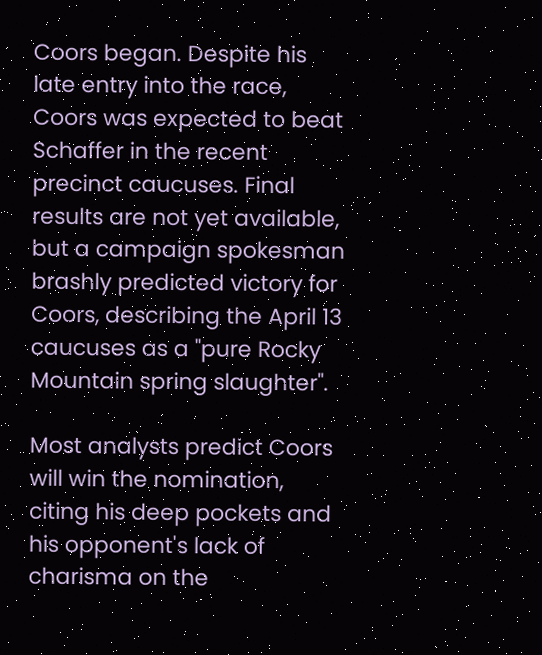Coors began. Despite his late entry into the race, Coors was expected to beat Schaffer in the recent precinct caucuses. Final results are not yet available, but a campaign spokesman brashly predicted victory for Coors, describing the April 13 caucuses as a "pure Rocky Mountain spring slaughter".

Most analysts predict Coors will win the nomination, citing his deep pockets and his opponent's lack of charisma on the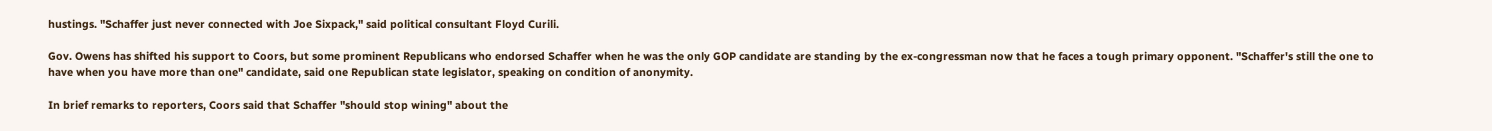hustings. "Schaffer just never connected with Joe Sixpack," said political consultant Floyd Curili.

Gov. Owens has shifted his support to Coors, but some prominent Republicans who endorsed Schaffer when he was the only GOP candidate are standing by the ex-congressman now that he faces a tough primary opponent. "Schaffer's still the one to have when you have more than one" candidate, said one Republican state legislator, speaking on condition of anonymity.

In brief remarks to reporters, Coors said that Schaffer "should stop wining" about the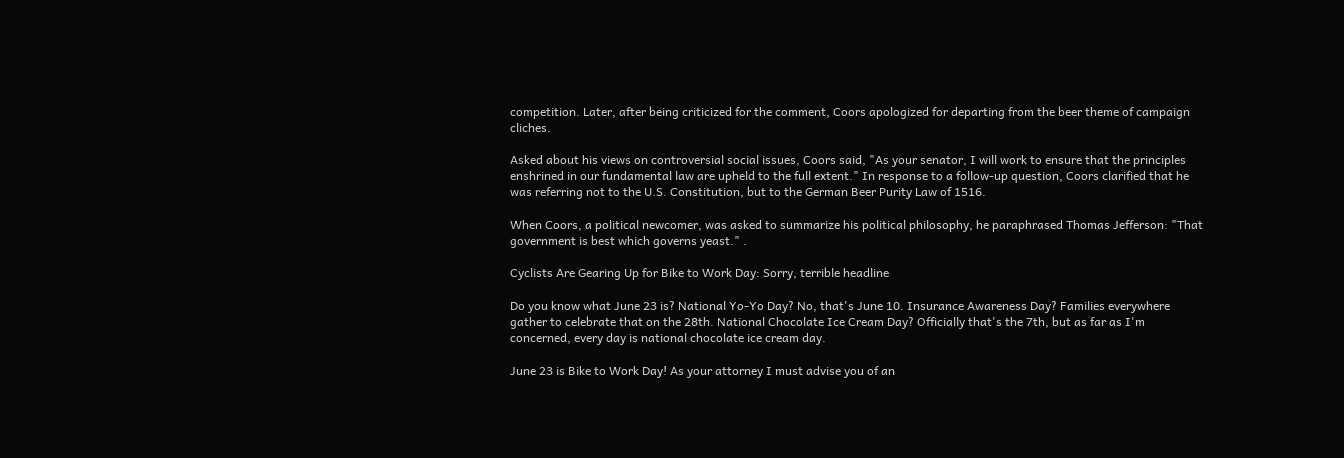competition. Later, after being criticized for the comment, Coors apologized for departing from the beer theme of campaign cliches.

Asked about his views on controversial social issues, Coors said, "As your senator, I will work to ensure that the principles enshrined in our fundamental law are upheld to the full extent." In response to a follow-up question, Coors clarified that he was referring not to the U.S. Constitution, but to the German Beer Purity Law of 1516.

When Coors, a political newcomer, was asked to summarize his political philosophy, he paraphrased Thomas Jefferson: "That government is best which governs yeast." .

Cyclists Are Gearing Up for Bike to Work Day: Sorry, terrible headline

Do you know what June 23 is? National Yo-Yo Day? No, that's June 10. Insurance Awareness Day? Families everywhere gather to celebrate that on the 28th. National Chocolate Ice Cream Day? Officially that's the 7th, but as far as I'm concerned, every day is national chocolate ice cream day.

June 23 is Bike to Work Day! As your attorney I must advise you of an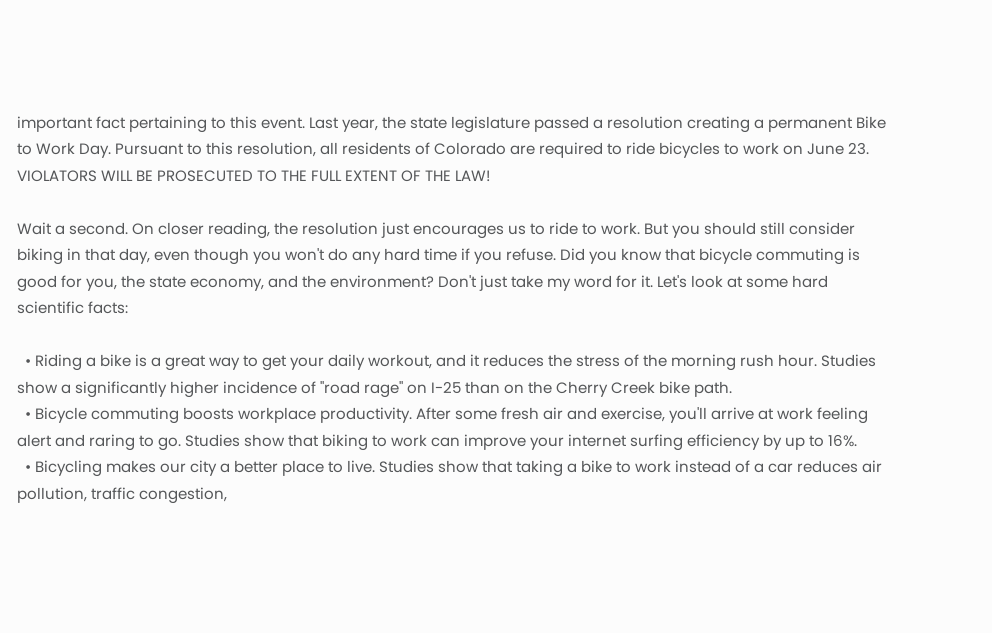important fact pertaining to this event. Last year, the state legislature passed a resolution creating a permanent Bike to Work Day. Pursuant to this resolution, all residents of Colorado are required to ride bicycles to work on June 23. VIOLATORS WILL BE PROSECUTED TO THE FULL EXTENT OF THE LAW!

Wait a second. On closer reading, the resolution just encourages us to ride to work. But you should still consider biking in that day, even though you won't do any hard time if you refuse. Did you know that bicycle commuting is good for you, the state economy, and the environment? Don't just take my word for it. Let's look at some hard scientific facts:

  • Riding a bike is a great way to get your daily workout, and it reduces the stress of the morning rush hour. Studies show a significantly higher incidence of "road rage" on I-25 than on the Cherry Creek bike path.
  • Bicycle commuting boosts workplace productivity. After some fresh air and exercise, you'll arrive at work feeling alert and raring to go. Studies show that biking to work can improve your internet surfing efficiency by up to 16%.
  • Bicycling makes our city a better place to live. Studies show that taking a bike to work instead of a car reduces air pollution, traffic congestion,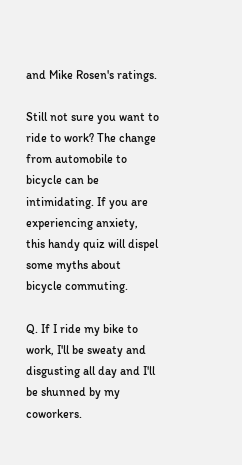and Mike Rosen's ratings.

Still not sure you want to ride to work? The change from automobile to bicycle can be intimidating. If you are experiencing anxiety, this handy quiz will dispel some myths about bicycle commuting.

Q. If I ride my bike to work, I'll be sweaty and disgusting all day and I'll be shunned by my coworkers.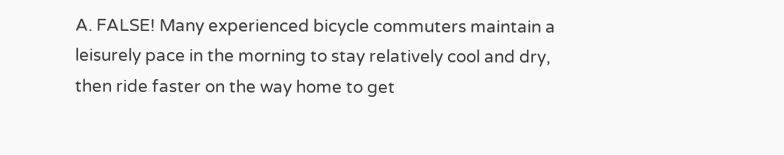A. FALSE! Many experienced bicycle commuters maintain a leisurely pace in the morning to stay relatively cool and dry, then ride faster on the way home to get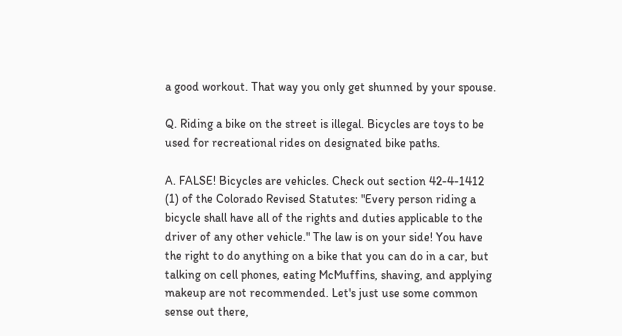a good workout. That way you only get shunned by your spouse.

Q. Riding a bike on the street is illegal. Bicycles are toys to be used for recreational rides on designated bike paths.

A. FALSE! Bicycles are vehicles. Check out section 42-4-1412 (1) of the Colorado Revised Statutes: "Every person riding a bicycle shall have all of the rights and duties applicable to the driver of any other vehicle." The law is on your side! You have the right to do anything on a bike that you can do in a car, but talking on cell phones, eating McMuffins, shaving, and applying makeup are not recommended. Let's just use some common sense out there,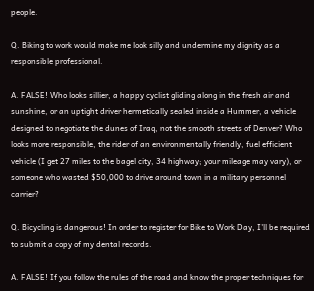people.

Q. Biking to work would make me look silly and undermine my dignity as a responsible professional.

A. FALSE! Who looks sillier, a happy cyclist gliding along in the fresh air and sunshine, or an uptight driver hermetically sealed inside a Hummer, a vehicle designed to negotiate the dunes of Iraq, not the smooth streets of Denver? Who looks more responsible, the rider of an environmentally friendly, fuel efficient vehicle (I get 27 miles to the bagel city, 34 highway; your mileage may vary), or someone who wasted $50,000 to drive around town in a military personnel carrier?

Q. Bicycling is dangerous! In order to register for Bike to Work Day, I'll be required to submit a copy of my dental records.

A. FALSE! If you follow the rules of the road and know the proper techniques for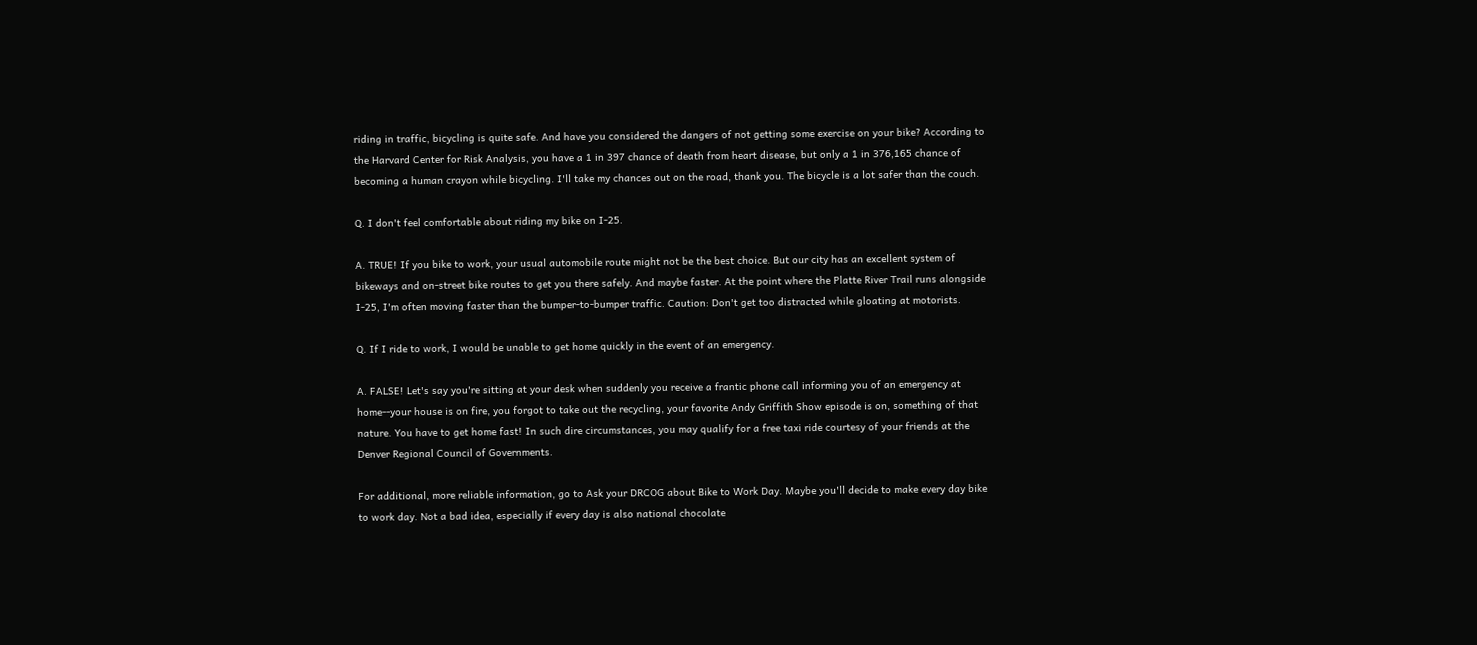riding in traffic, bicycling is quite safe. And have you considered the dangers of not getting some exercise on your bike? According to the Harvard Center for Risk Analysis, you have a 1 in 397 chance of death from heart disease, but only a 1 in 376,165 chance of becoming a human crayon while bicycling. I'll take my chances out on the road, thank you. The bicycle is a lot safer than the couch.

Q. I don't feel comfortable about riding my bike on I-25.

A. TRUE! If you bike to work, your usual automobile route might not be the best choice. But our city has an excellent system of bikeways and on-street bike routes to get you there safely. And maybe faster. At the point where the Platte River Trail runs alongside I-25, I'm often moving faster than the bumper-to-bumper traffic. Caution: Don't get too distracted while gloating at motorists.

Q. If I ride to work, I would be unable to get home quickly in the event of an emergency.

A. FALSE! Let's say you're sitting at your desk when suddenly you receive a frantic phone call informing you of an emergency at home--your house is on fire, you forgot to take out the recycling, your favorite Andy Griffith Show episode is on, something of that nature. You have to get home fast! In such dire circumstances, you may qualify for a free taxi ride courtesy of your friends at the Denver Regional Council of Governments.

For additional, more reliable information, go to Ask your DRCOG about Bike to Work Day. Maybe you'll decide to make every day bike to work day. Not a bad idea, especially if every day is also national chocolate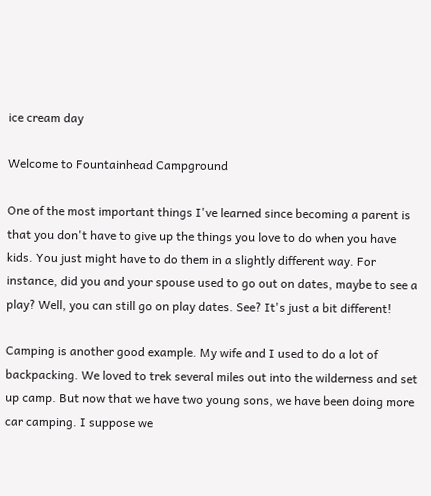ice cream day

Welcome to Fountainhead Campground

One of the most important things I've learned since becoming a parent is that you don't have to give up the things you love to do when you have kids. You just might have to do them in a slightly different way. For instance, did you and your spouse used to go out on dates, maybe to see a play? Well, you can still go on play dates. See? It's just a bit different!

Camping is another good example. My wife and I used to do a lot of backpacking. We loved to trek several miles out into the wilderness and set up camp. But now that we have two young sons, we have been doing more car camping. I suppose we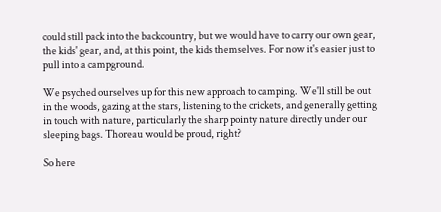could still pack into the backcountry, but we would have to carry our own gear, the kids' gear, and, at this point, the kids themselves. For now it's easier just to pull into a campground.

We psyched ourselves up for this new approach to camping. We'll still be out in the woods, gazing at the stars, listening to the crickets, and generally getting in touch with nature, particularly the sharp pointy nature directly under our sleeping bags. Thoreau would be proud, right?

So here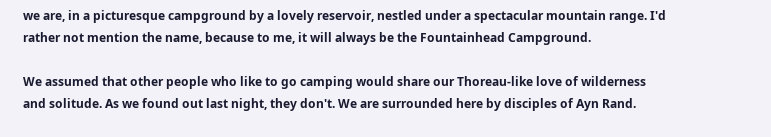we are, in a picturesque campground by a lovely reservoir, nestled under a spectacular mountain range. I'd rather not mention the name, because to me, it will always be the Fountainhead Campground.

We assumed that other people who like to go camping would share our Thoreau-like love of wilderness and solitude. As we found out last night, they don't. We are surrounded here by disciples of Ayn Rand.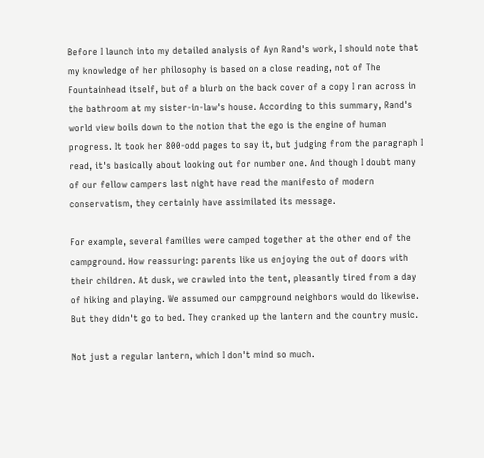Before I launch into my detailed analysis of Ayn Rand's work, I should note that my knowledge of her philosophy is based on a close reading, not of The Fountainhead itself, but of a blurb on the back cover of a copy I ran across in the bathroom at my sister-in-law's house. According to this summary, Rand's world view boils down to the notion that the ego is the engine of human progress. It took her 800-odd pages to say it, but judging from the paragraph I read, it's basically about looking out for number one. And though I doubt many of our fellow campers last night have read the manifesto of modern conservatism, they certainly have assimilated its message.

For example, several families were camped together at the other end of the campground. How reassuring: parents like us enjoying the out of doors with their children. At dusk, we crawled into the tent, pleasantly tired from a day of hiking and playing. We assumed our campground neighbors would do likewise. But they didn't go to bed. They cranked up the lantern and the country music.

Not just a regular lantern, which I don't mind so much.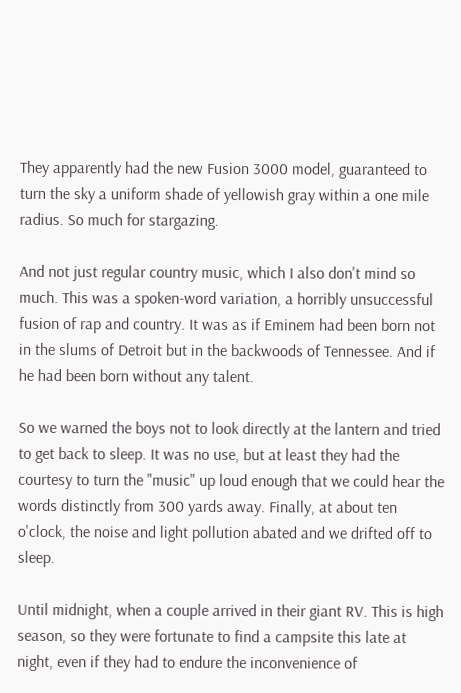They apparently had the new Fusion 3000 model, guaranteed to turn the sky a uniform shade of yellowish gray within a one mile radius. So much for stargazing.

And not just regular country music, which I also don't mind so much. This was a spoken-word variation, a horribly unsuccessful fusion of rap and country. It was as if Eminem had been born not in the slums of Detroit but in the backwoods of Tennessee. And if he had been born without any talent.

So we warned the boys not to look directly at the lantern and tried to get back to sleep. It was no use, but at least they had the courtesy to turn the "music" up loud enough that we could hear the words distinctly from 300 yards away. Finally, at about ten o'clock, the noise and light pollution abated and we drifted off to sleep.

Until midnight, when a couple arrived in their giant RV. This is high season, so they were fortunate to find a campsite this late at night, even if they had to endure the inconvenience of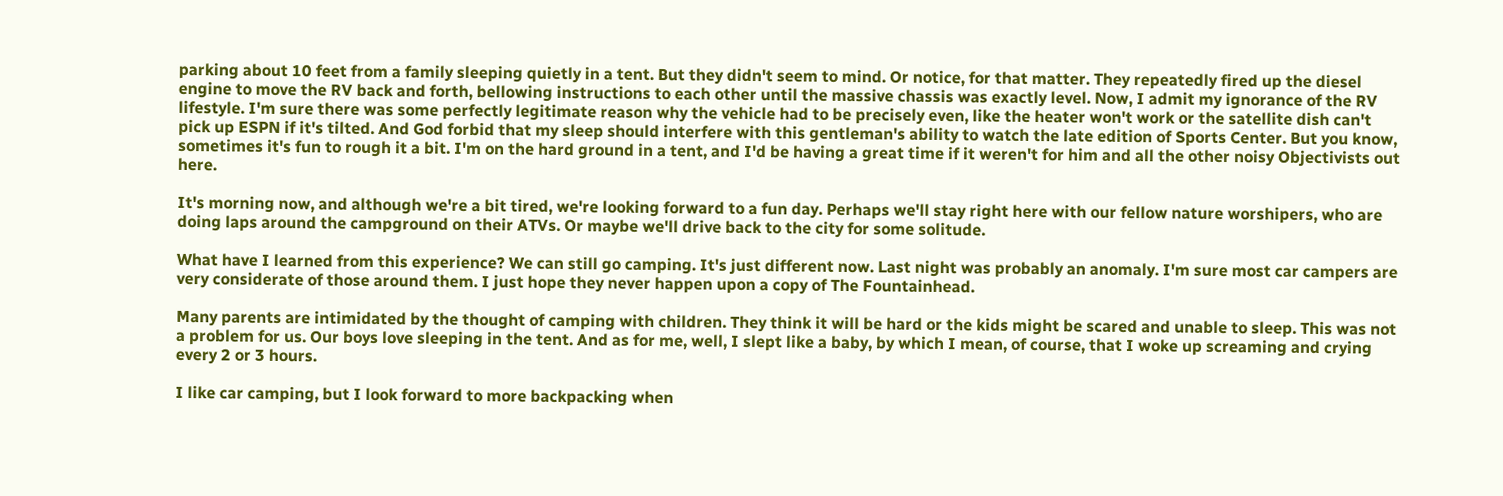parking about 10 feet from a family sleeping quietly in a tent. But they didn't seem to mind. Or notice, for that matter. They repeatedly fired up the diesel engine to move the RV back and forth, bellowing instructions to each other until the massive chassis was exactly level. Now, I admit my ignorance of the RV lifestyle. I'm sure there was some perfectly legitimate reason why the vehicle had to be precisely even, like the heater won't work or the satellite dish can't pick up ESPN if it's tilted. And God forbid that my sleep should interfere with this gentleman's ability to watch the late edition of Sports Center. But you know, sometimes it's fun to rough it a bit. I'm on the hard ground in a tent, and I'd be having a great time if it weren't for him and all the other noisy Objectivists out here.

It's morning now, and although we're a bit tired, we're looking forward to a fun day. Perhaps we'll stay right here with our fellow nature worshipers, who are doing laps around the campground on their ATVs. Or maybe we'll drive back to the city for some solitude.

What have I learned from this experience? We can still go camping. It's just different now. Last night was probably an anomaly. I'm sure most car campers are very considerate of those around them. I just hope they never happen upon a copy of The Fountainhead.

Many parents are intimidated by the thought of camping with children. They think it will be hard or the kids might be scared and unable to sleep. This was not a problem for us. Our boys love sleeping in the tent. And as for me, well, I slept like a baby, by which I mean, of course, that I woke up screaming and crying every 2 or 3 hours.

I like car camping, but I look forward to more backpacking when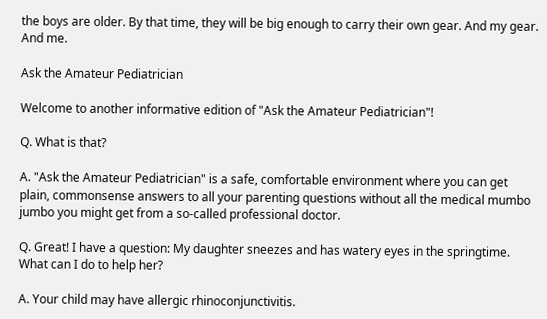the boys are older. By that time, they will be big enough to carry their own gear. And my gear. And me.

Ask the Amateur Pediatrician

Welcome to another informative edition of "Ask the Amateur Pediatrician"!

Q. What is that?

A. "Ask the Amateur Pediatrician" is a safe, comfortable environment where you can get plain, commonsense answers to all your parenting questions without all the medical mumbo jumbo you might get from a so-called professional doctor.

Q. Great! I have a question: My daughter sneezes and has watery eyes in the springtime. What can I do to help her?

A. Your child may have allergic rhinoconjunctivitis.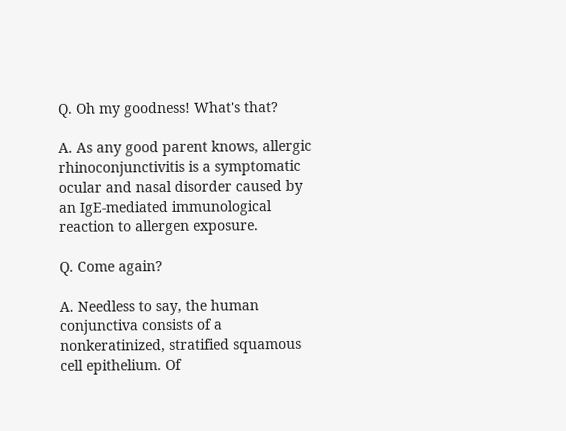Q. Oh my goodness! What's that?

A. As any good parent knows, allergic rhinoconjunctivitis is a symptomatic ocular and nasal disorder caused by an IgE-mediated immunological reaction to allergen exposure.

Q. Come again?

A. Needless to say, the human conjunctiva consists of a nonkeratinized, stratified squamous cell epithelium. Of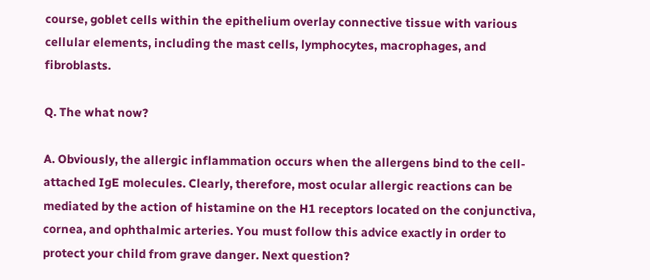course, goblet cells within the epithelium overlay connective tissue with various cellular elements, including the mast cells, lymphocytes, macrophages, and fibroblasts.

Q. The what now?

A. Obviously, the allergic inflammation occurs when the allergens bind to the cell-attached IgE molecules. Clearly, therefore, most ocular allergic reactions can be mediated by the action of histamine on the H1 receptors located on the conjunctiva, cornea, and ophthalmic arteries. You must follow this advice exactly in order to protect your child from grave danger. Next question?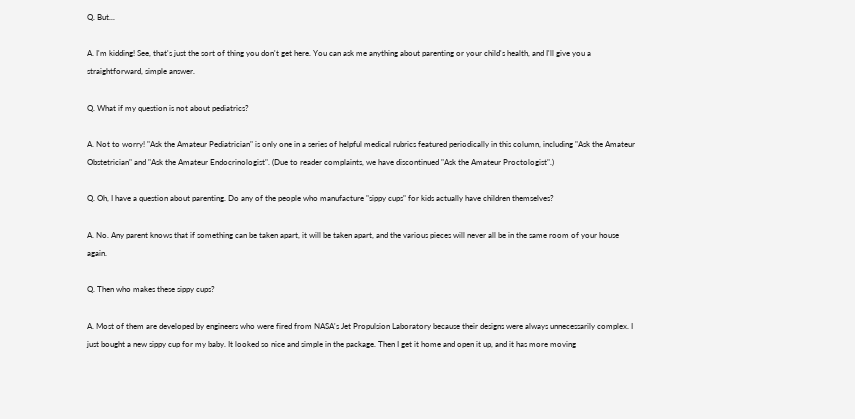Q. But...

A. I'm kidding! See, that's just the sort of thing you don't get here. You can ask me anything about parenting or your child's health, and I'll give you a straightforward, simple answer.

Q. What if my question is not about pediatrics?

A. Not to worry! "Ask the Amateur Pediatrician" is only one in a series of helpful medical rubrics featured periodically in this column, including "Ask the Amateur Obstetrician" and "Ask the Amateur Endocrinologist". (Due to reader complaints, we have discontinued "Ask the Amateur Proctologist".)

Q. Oh, I have a question about parenting. Do any of the people who manufacture "sippy cups" for kids actually have children themselves?

A. No. Any parent knows that if something can be taken apart, it will be taken apart, and the various pieces will never all be in the same room of your house again.

Q. Then who makes these sippy cups?

A. Most of them are developed by engineers who were fired from NASA's Jet Propulsion Laboratory because their designs were always unnecessarily complex. I just bought a new sippy cup for my baby. It looked so nice and simple in the package. Then I get it home and open it up, and it has more moving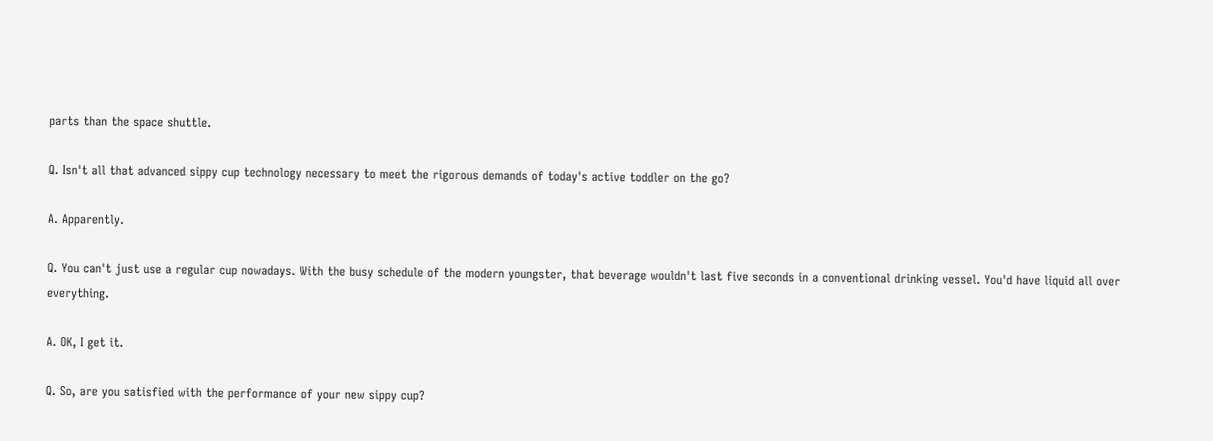parts than the space shuttle.

Q. Isn't all that advanced sippy cup technology necessary to meet the rigorous demands of today's active toddler on the go?

A. Apparently.

Q. You can't just use a regular cup nowadays. With the busy schedule of the modern youngster, that beverage wouldn't last five seconds in a conventional drinking vessel. You'd have liquid all over everything.

A. OK, I get it.

Q. So, are you satisfied with the performance of your new sippy cup?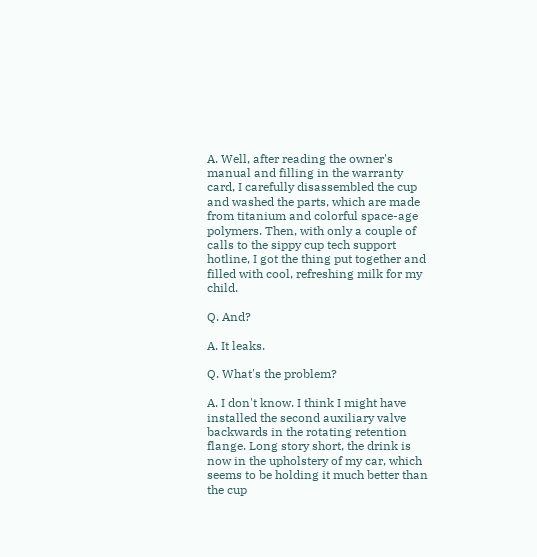A. Well, after reading the owner's manual and filling in the warranty card, I carefully disassembled the cup and washed the parts, which are made from titanium and colorful space-age polymers. Then, with only a couple of calls to the sippy cup tech support hotline, I got the thing put together and filled with cool, refreshing milk for my child.

Q. And?

A. It leaks.

Q. What's the problem?

A. I don't know. I think I might have installed the second auxiliary valve backwards in the rotating retention flange. Long story short, the drink is now in the upholstery of my car, which seems to be holding it much better than the cup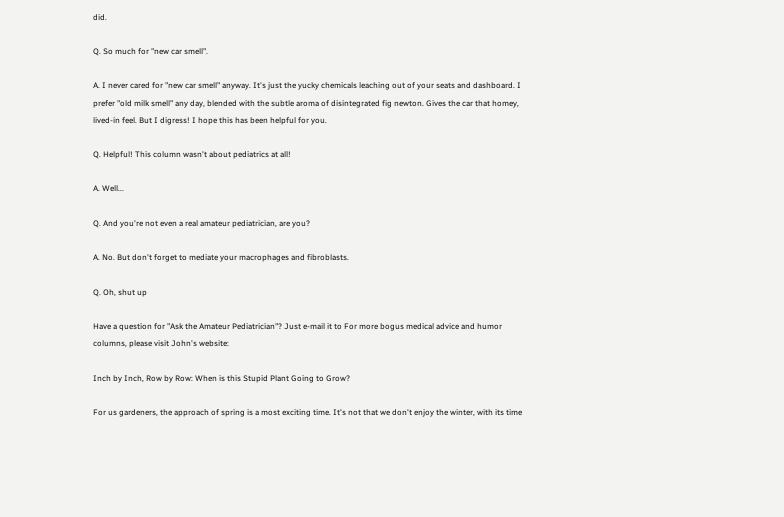did.

Q. So much for "new car smell".

A. I never cared for "new car smell" anyway. It's just the yucky chemicals leaching out of your seats and dashboard. I prefer "old milk smell" any day, blended with the subtle aroma of disintegrated fig newton. Gives the car that homey, lived-in feel. But I digress! I hope this has been helpful for you.

Q. Helpful! This column wasn't about pediatrics at all!

A. Well...

Q. And you're not even a real amateur pediatrician, are you?

A. No. But don't forget to mediate your macrophages and fibroblasts.

Q. Oh, shut up

Have a question for "Ask the Amateur Pediatrician"? Just e-mail it to For more bogus medical advice and humor columns, please visit John's website:

Inch by Inch, Row by Row: When is this Stupid Plant Going to Grow?

For us gardeners, the approach of spring is a most exciting time. It's not that we don't enjoy the winter, with its time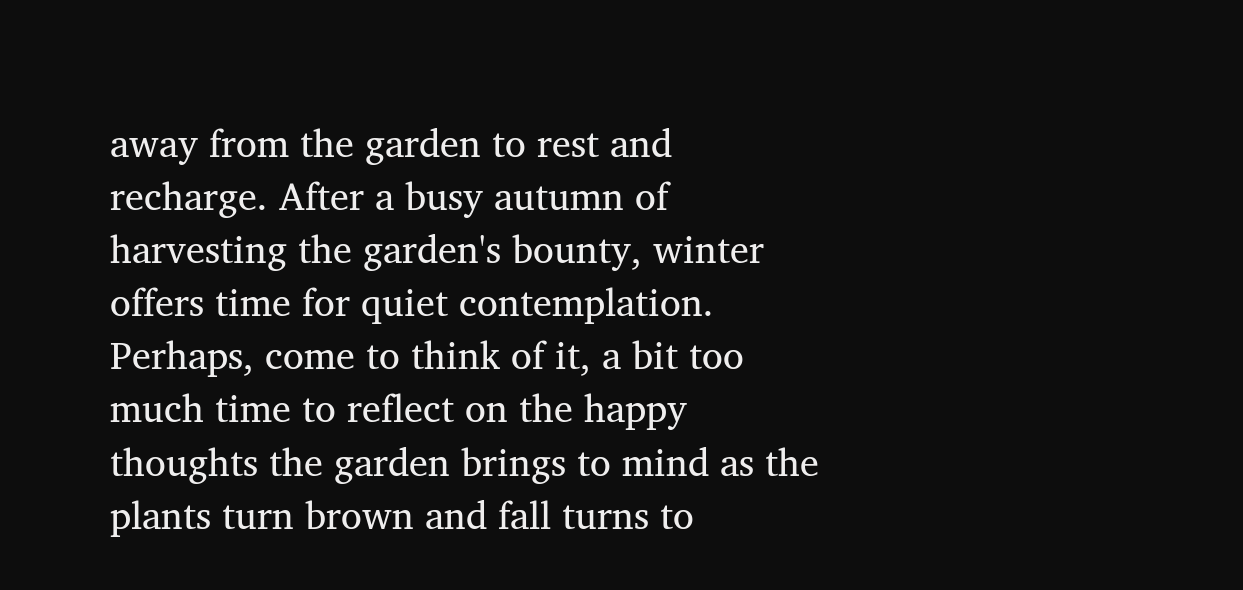away from the garden to rest and recharge. After a busy autumn of harvesting the garden's bounty, winter offers time for quiet contemplation. Perhaps, come to think of it, a bit too much time to reflect on the happy thoughts the garden brings to mind as the plants turn brown and fall turns to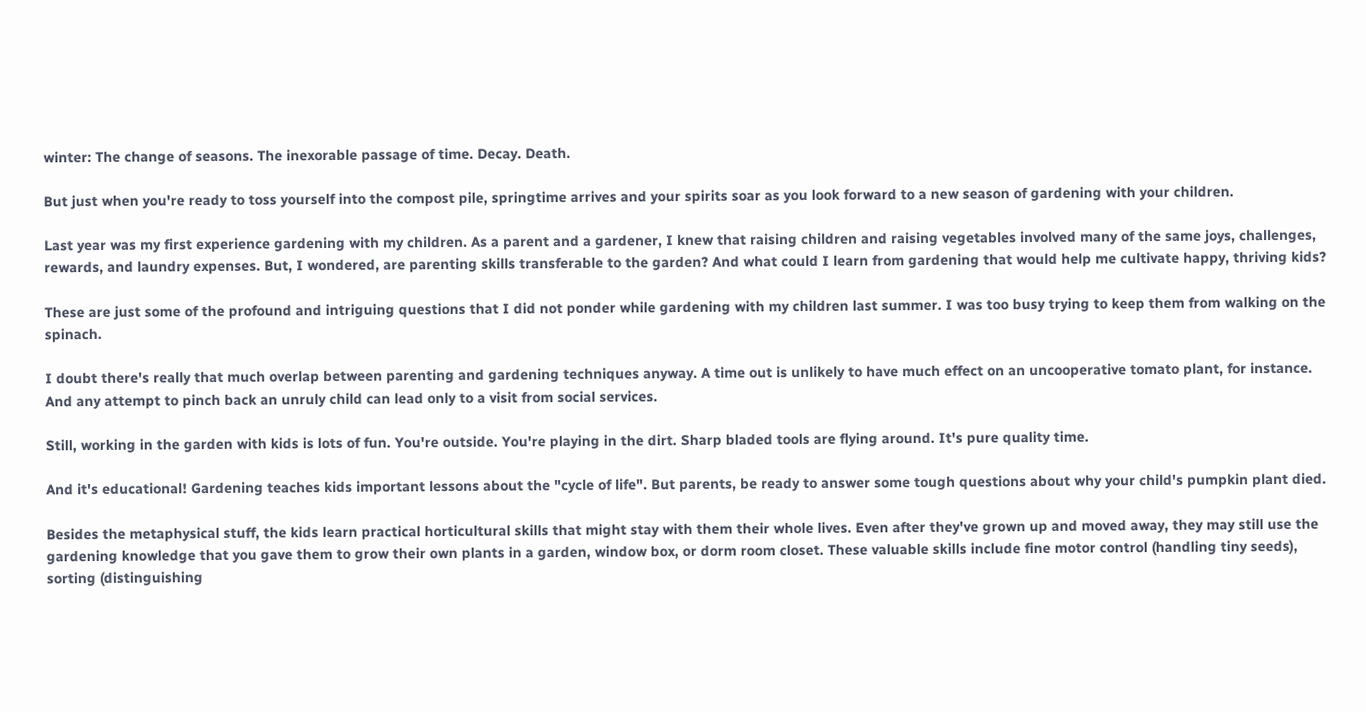winter: The change of seasons. The inexorable passage of time. Decay. Death.

But just when you're ready to toss yourself into the compost pile, springtime arrives and your spirits soar as you look forward to a new season of gardening with your children.

Last year was my first experience gardening with my children. As a parent and a gardener, I knew that raising children and raising vegetables involved many of the same joys, challenges, rewards, and laundry expenses. But, I wondered, are parenting skills transferable to the garden? And what could I learn from gardening that would help me cultivate happy, thriving kids?

These are just some of the profound and intriguing questions that I did not ponder while gardening with my children last summer. I was too busy trying to keep them from walking on the spinach.

I doubt there's really that much overlap between parenting and gardening techniques anyway. A time out is unlikely to have much effect on an uncooperative tomato plant, for instance. And any attempt to pinch back an unruly child can lead only to a visit from social services.

Still, working in the garden with kids is lots of fun. You're outside. You're playing in the dirt. Sharp bladed tools are flying around. It's pure quality time.

And it's educational! Gardening teaches kids important lessons about the "cycle of life". But parents, be ready to answer some tough questions about why your child's pumpkin plant died.

Besides the metaphysical stuff, the kids learn practical horticultural skills that might stay with them their whole lives. Even after they've grown up and moved away, they may still use the gardening knowledge that you gave them to grow their own plants in a garden, window box, or dorm room closet. These valuable skills include fine motor control (handling tiny seeds), sorting (distinguishing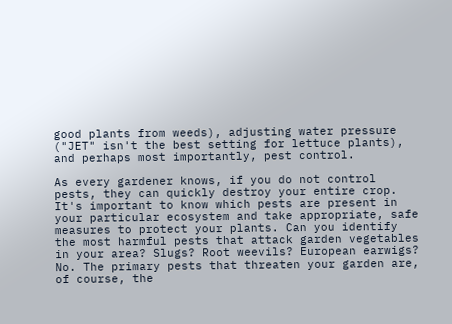good plants from weeds), adjusting water pressure ("JET" isn't the best setting for lettuce plants), and perhaps most importantly, pest control.

As every gardener knows, if you do not control pests, they can quickly destroy your entire crop. It's important to know which pests are present in your particular ecosystem and take appropriate, safe measures to protect your plants. Can you identify the most harmful pests that attack garden vegetables in your area? Slugs? Root weevils? European earwigs? No. The primary pests that threaten your garden are, of course, the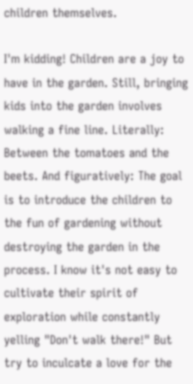children themselves.

I'm kidding! Children are a joy to have in the garden. Still, bringing kids into the garden involves walking a fine line. Literally: Between the tomatoes and the beets. And figuratively: The goal is to introduce the children to the fun of gardening without destroying the garden in the process. I know it's not easy to cultivate their spirit of exploration while constantly yelling "Don't walk there!" But try to inculcate a love for the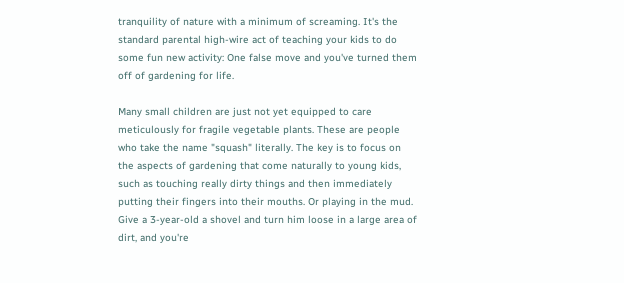tranquility of nature with a minimum of screaming. It's the standard parental high-wire act of teaching your kids to do some fun new activity: One false move and you've turned them off of gardening for life.

Many small children are just not yet equipped to care meticulously for fragile vegetable plants. These are people who take the name "squash" literally. The key is to focus on the aspects of gardening that come naturally to young kids, such as touching really dirty things and then immediately putting their fingers into their mouths. Or playing in the mud. Give a 3-year-old a shovel and turn him loose in a large area of dirt, and you're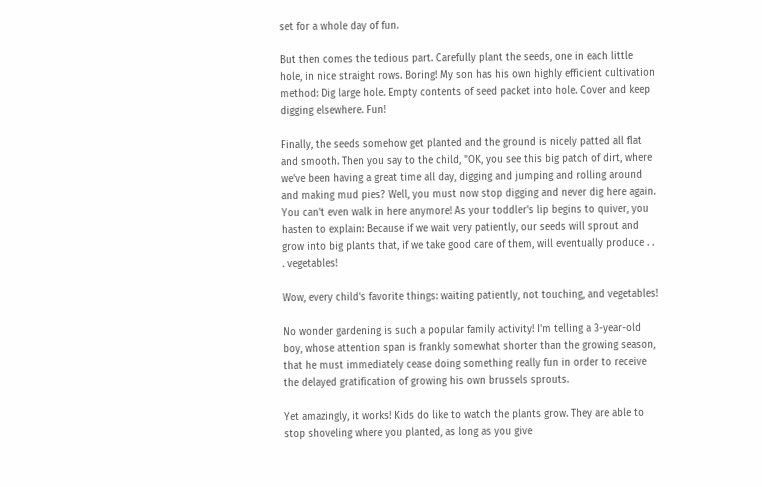set for a whole day of fun.

But then comes the tedious part. Carefully plant the seeds, one in each little hole, in nice straight rows. Boring! My son has his own highly efficient cultivation method: Dig large hole. Empty contents of seed packet into hole. Cover and keep digging elsewhere. Fun!

Finally, the seeds somehow get planted and the ground is nicely patted all flat and smooth. Then you say to the child, "OK, you see this big patch of dirt, where we've been having a great time all day, digging and jumping and rolling around and making mud pies? Well, you must now stop digging and never dig here again. You can't even walk in here anymore! As your toddler's lip begins to quiver, you hasten to explain: Because if we wait very patiently, our seeds will sprout and grow into big plants that, if we take good care of them, will eventually produce . . . vegetables!

Wow, every child's favorite things: waiting patiently, not touching, and vegetables!

No wonder gardening is such a popular family activity! I'm telling a 3-year-old boy, whose attention span is frankly somewhat shorter than the growing season, that he must immediately cease doing something really fun in order to receive the delayed gratification of growing his own brussels sprouts.

Yet amazingly, it works! Kids do like to watch the plants grow. They are able to stop shoveling where you planted, as long as you give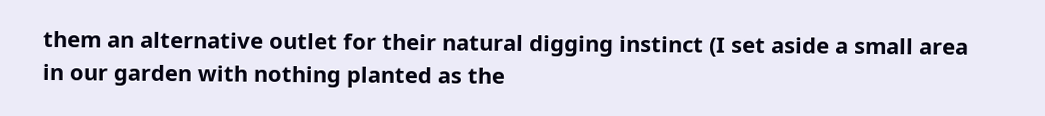them an alternative outlet for their natural digging instinct (I set aside a small area in our garden with nothing planted as the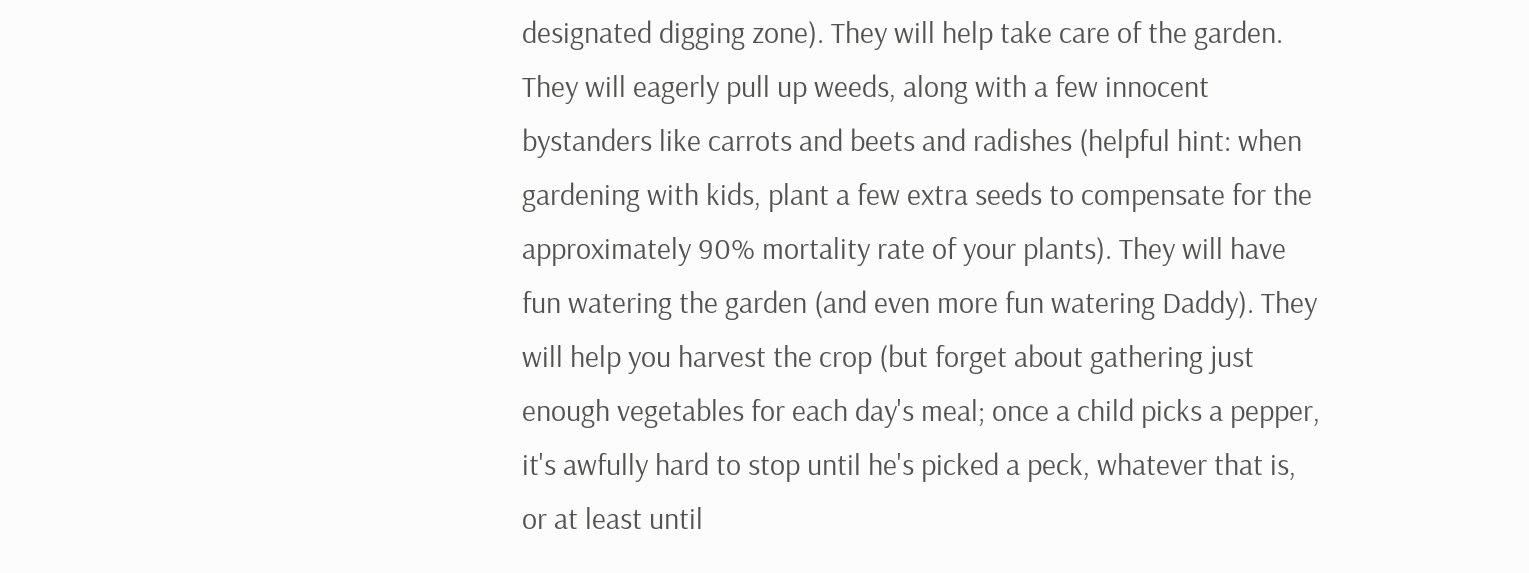designated digging zone). They will help take care of the garden. They will eagerly pull up weeds, along with a few innocent bystanders like carrots and beets and radishes (helpful hint: when gardening with kids, plant a few extra seeds to compensate for the approximately 90% mortality rate of your plants). They will have fun watering the garden (and even more fun watering Daddy). They will help you harvest the crop (but forget about gathering just enough vegetables for each day's meal; once a child picks a pepper, it's awfully hard to stop until he's picked a peck, whatever that is, or at least until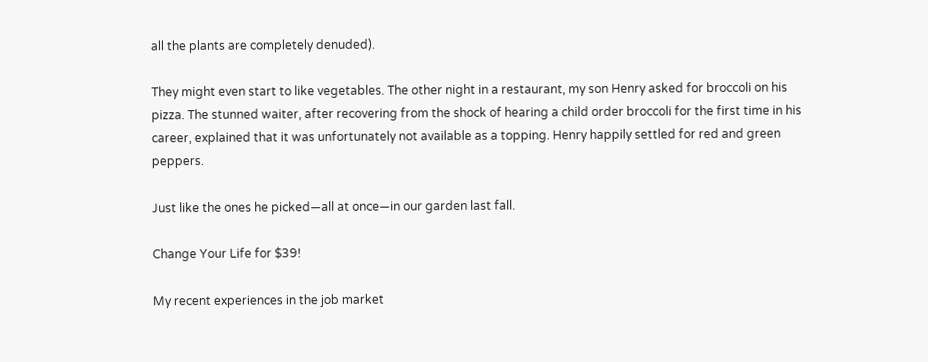all the plants are completely denuded).

They might even start to like vegetables. The other night in a restaurant, my son Henry asked for broccoli on his pizza. The stunned waiter, after recovering from the shock of hearing a child order broccoli for the first time in his career, explained that it was unfortunately not available as a topping. Henry happily settled for red and green peppers.

Just like the ones he picked—all at once—in our garden last fall.

Change Your Life for $39!

My recent experiences in the job market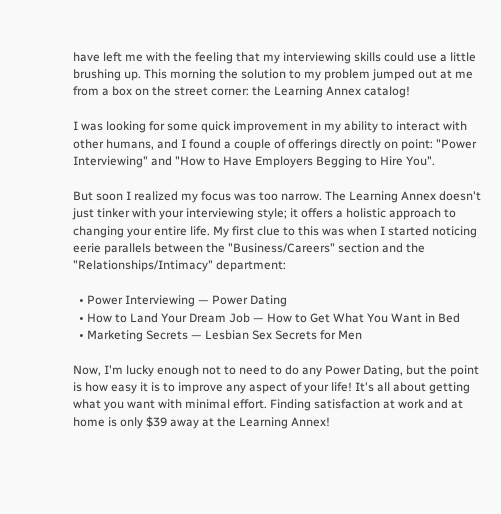have left me with the feeling that my interviewing skills could use a little brushing up. This morning the solution to my problem jumped out at me from a box on the street corner: the Learning Annex catalog!

I was looking for some quick improvement in my ability to interact with other humans, and I found a couple of offerings directly on point: "Power Interviewing" and "How to Have Employers Begging to Hire You".

But soon I realized my focus was too narrow. The Learning Annex doesn't just tinker with your interviewing style; it offers a holistic approach to changing your entire life. My first clue to this was when I started noticing eerie parallels between the "Business/Careers" section and the "Relationships/Intimacy" department:

  • Power Interviewing — Power Dating
  • How to Land Your Dream Job — How to Get What You Want in Bed
  • Marketing Secrets — Lesbian Sex Secrets for Men

Now, I'm lucky enough not to need to do any Power Dating, but the point is how easy it is to improve any aspect of your life! It's all about getting what you want with minimal effort. Finding satisfaction at work and at home is only $39 away at the Learning Annex!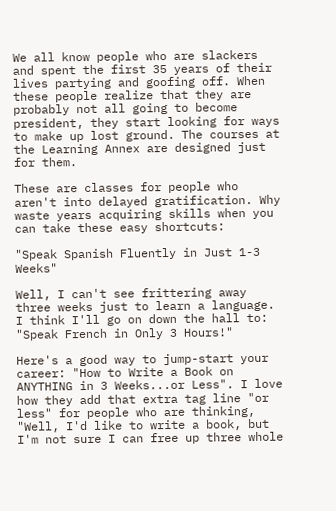We all know people who are slackers and spent the first 35 years of their lives partying and goofing off. When these people realize that they are probably not all going to become president, they start looking for ways to make up lost ground. The courses at the Learning Annex are designed just for them.

These are classes for people who aren't into delayed gratification. Why waste years acquiring skills when you can take these easy shortcuts:

"Speak Spanish Fluently in Just 1-3 Weeks"

Well, I can't see frittering away three weeks just to learn a language. I think I'll go on down the hall to: "Speak French in Only 3 Hours!"

Here's a good way to jump-start your career: "How to Write a Book on ANYTHING in 3 Weeks...or Less". I love how they add that extra tag line "or less" for people who are thinking, "Well, I'd like to write a book, but I'm not sure I can free up three whole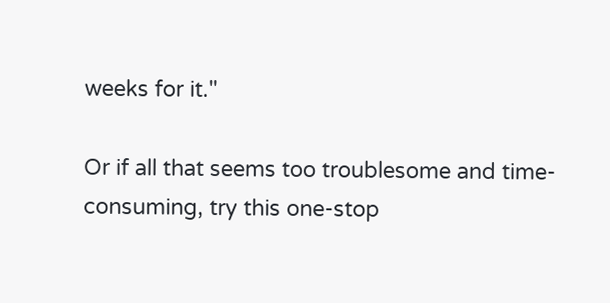weeks for it."

Or if all that seems too troublesome and time-consuming, try this one-stop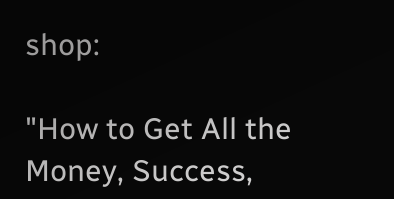shop:

"How to Get All the Money, Success,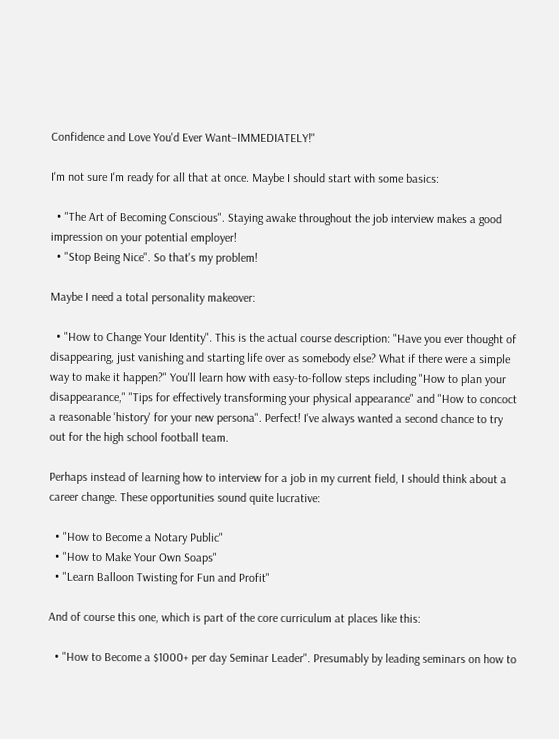Confidence and Love You'd Ever Want–IMMEDIATELY!"

I'm not sure I'm ready for all that at once. Maybe I should start with some basics:

  • "The Art of Becoming Conscious". Staying awake throughout the job interview makes a good impression on your potential employer!
  • "Stop Being Nice". So that's my problem!

Maybe I need a total personality makeover:

  • "How to Change Your Identity". This is the actual course description: "Have you ever thought of disappearing, just vanishing and starting life over as somebody else? What if there were a simple way to make it happen?" You'll learn how with easy-to-follow steps including "How to plan your disappearance," "Tips for effectively transforming your physical appearance" and "How to concoct a reasonable 'history' for your new persona". Perfect! I've always wanted a second chance to try out for the high school football team.

Perhaps instead of learning how to interview for a job in my current field, I should think about a career change. These opportunities sound quite lucrative:

  • "How to Become a Notary Public"
  • "How to Make Your Own Soaps"
  • "Learn Balloon Twisting for Fun and Profit"

And of course this one, which is part of the core curriculum at places like this:

  • "How to Become a $1000+ per day Seminar Leader". Presumably by leading seminars on how to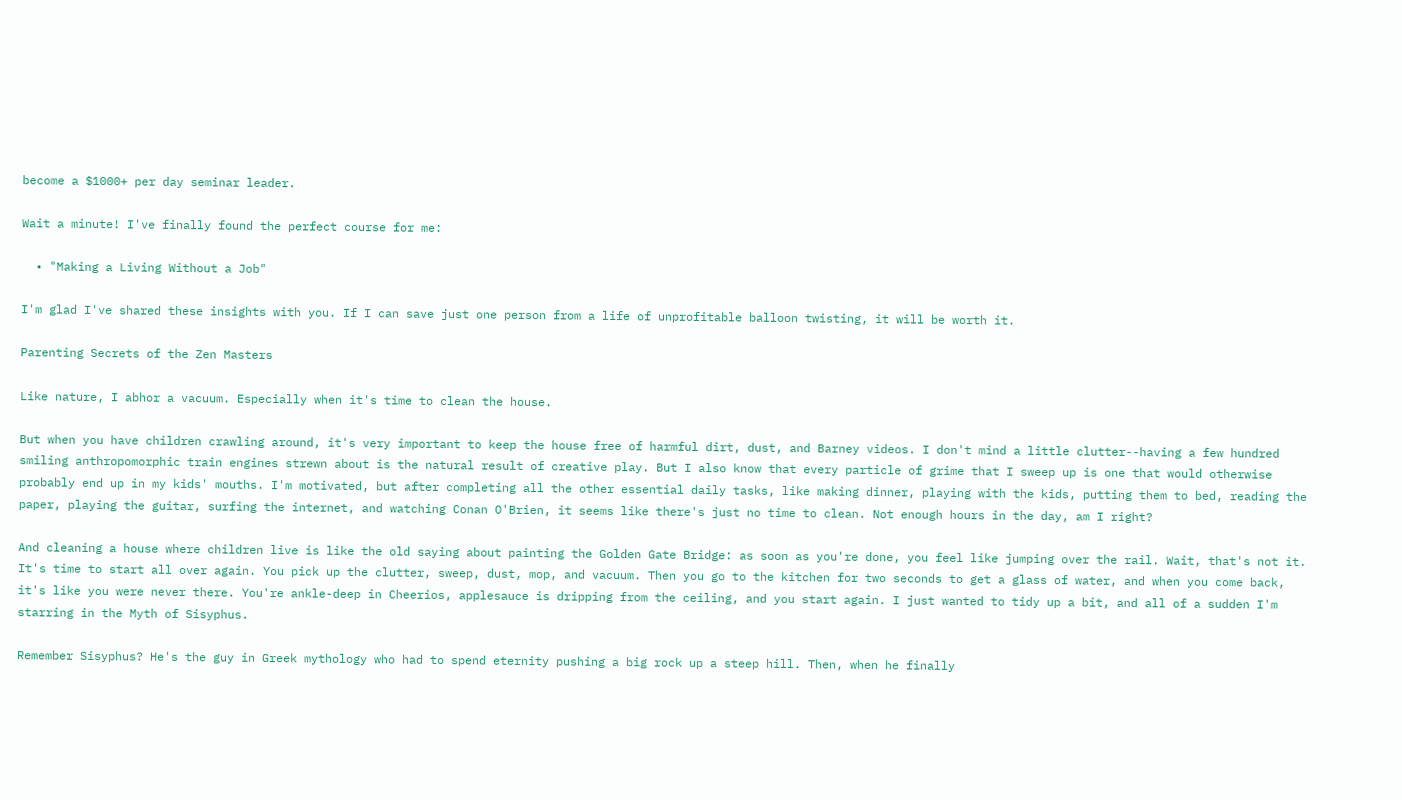become a $1000+ per day seminar leader.

Wait a minute! I've finally found the perfect course for me:

  • "Making a Living Without a Job"

I'm glad I've shared these insights with you. If I can save just one person from a life of unprofitable balloon twisting, it will be worth it.

Parenting Secrets of the Zen Masters

Like nature, I abhor a vacuum. Especially when it's time to clean the house.

But when you have children crawling around, it's very important to keep the house free of harmful dirt, dust, and Barney videos. I don't mind a little clutter--having a few hundred smiling anthropomorphic train engines strewn about is the natural result of creative play. But I also know that every particle of grime that I sweep up is one that would otherwise probably end up in my kids' mouths. I'm motivated, but after completing all the other essential daily tasks, like making dinner, playing with the kids, putting them to bed, reading the paper, playing the guitar, surfing the internet, and watching Conan O'Brien, it seems like there's just no time to clean. Not enough hours in the day, am I right?

And cleaning a house where children live is like the old saying about painting the Golden Gate Bridge: as soon as you're done, you feel like jumping over the rail. Wait, that's not it. It's time to start all over again. You pick up the clutter, sweep, dust, mop, and vacuum. Then you go to the kitchen for two seconds to get a glass of water, and when you come back, it's like you were never there. You're ankle-deep in Cheerios, applesauce is dripping from the ceiling, and you start again. I just wanted to tidy up a bit, and all of a sudden I'm starring in the Myth of Sisyphus.

Remember Sisyphus? He's the guy in Greek mythology who had to spend eternity pushing a big rock up a steep hill. Then, when he finally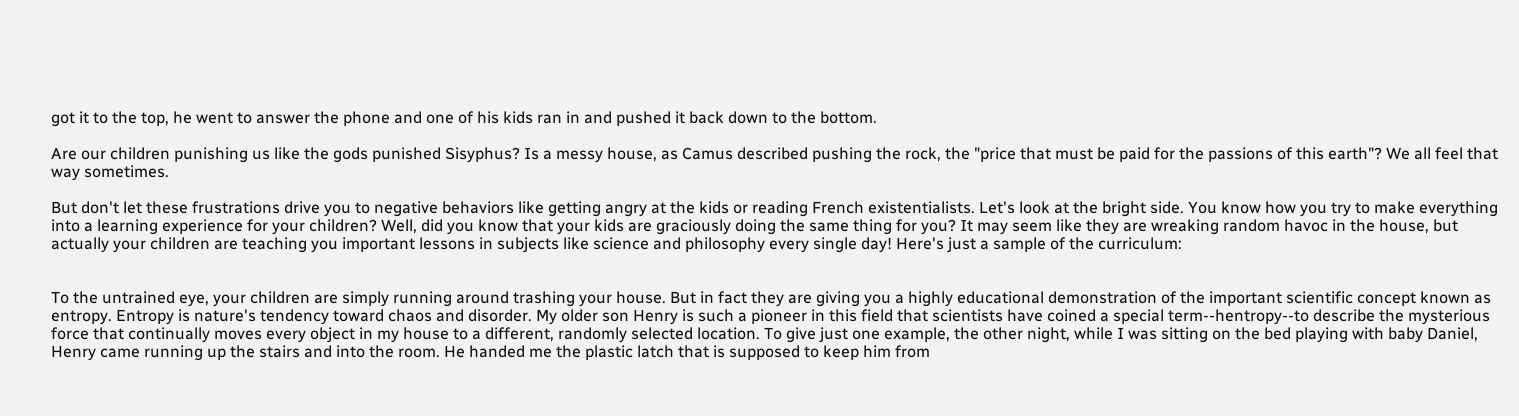got it to the top, he went to answer the phone and one of his kids ran in and pushed it back down to the bottom.

Are our children punishing us like the gods punished Sisyphus? Is a messy house, as Camus described pushing the rock, the "price that must be paid for the passions of this earth"? We all feel that way sometimes.

But don't let these frustrations drive you to negative behaviors like getting angry at the kids or reading French existentialists. Let's look at the bright side. You know how you try to make everything into a learning experience for your children? Well, did you know that your kids are graciously doing the same thing for you? It may seem like they are wreaking random havoc in the house, but actually your children are teaching you important lessons in subjects like science and philosophy every single day! Here's just a sample of the curriculum:


To the untrained eye, your children are simply running around trashing your house. But in fact they are giving you a highly educational demonstration of the important scientific concept known as entropy. Entropy is nature's tendency toward chaos and disorder. My older son Henry is such a pioneer in this field that scientists have coined a special term--hentropy--to describe the mysterious force that continually moves every object in my house to a different, randomly selected location. To give just one example, the other night, while I was sitting on the bed playing with baby Daniel, Henry came running up the stairs and into the room. He handed me the plastic latch that is supposed to keep him from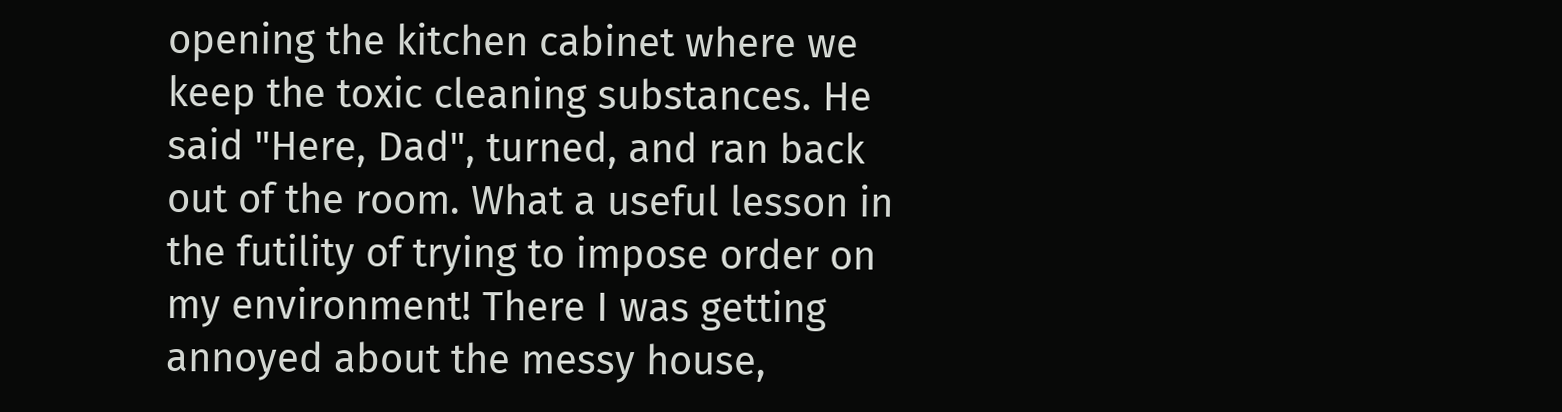opening the kitchen cabinet where we keep the toxic cleaning substances. He said "Here, Dad", turned, and ran back out of the room. What a useful lesson in the futility of trying to impose order on my environment! There I was getting annoyed about the messy house,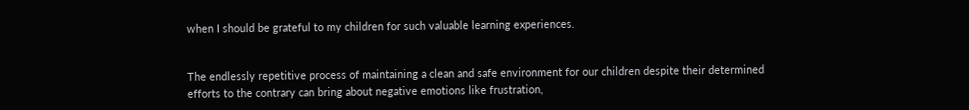when I should be grateful to my children for such valuable learning experiences.


The endlessly repetitive process of maintaining a clean and safe environment for our children despite their determined efforts to the contrary can bring about negative emotions like frustration,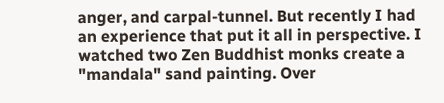anger, and carpal-tunnel. But recently I had an experience that put it all in perspective. I watched two Zen Buddhist monks create a "mandala" sand painting. Over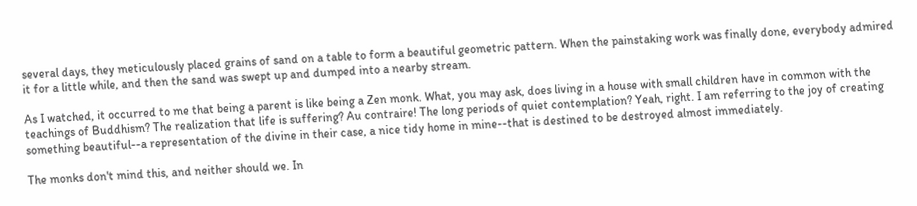several days, they meticulously placed grains of sand on a table to form a beautiful geometric pattern. When the painstaking work was finally done, everybody admired it for a little while, and then the sand was swept up and dumped into a nearby stream.

As I watched, it occurred to me that being a parent is like being a Zen monk. What, you may ask, does living in a house with small children have in common with the teachings of Buddhism? The realization that life is suffering? Au contraire! The long periods of quiet contemplation? Yeah, right. I am referring to the joy of creating something beautiful--a representation of the divine in their case, a nice tidy home in mine--that is destined to be destroyed almost immediately.

The monks don't mind this, and neither should we. In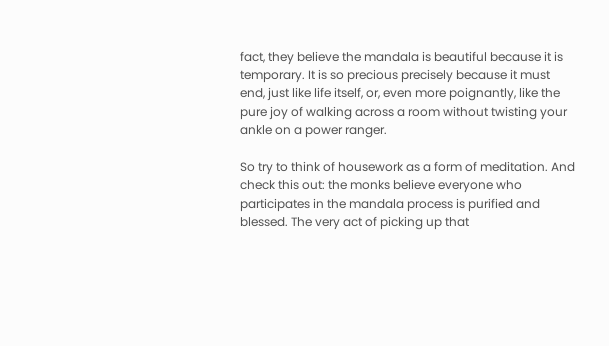fact, they believe the mandala is beautiful because it is temporary. It is so precious precisely because it must end, just like life itself, or, even more poignantly, like the pure joy of walking across a room without twisting your ankle on a power ranger.

So try to think of housework as a form of meditation. And check this out: the monks believe everyone who participates in the mandala process is purified and blessed. The very act of picking up that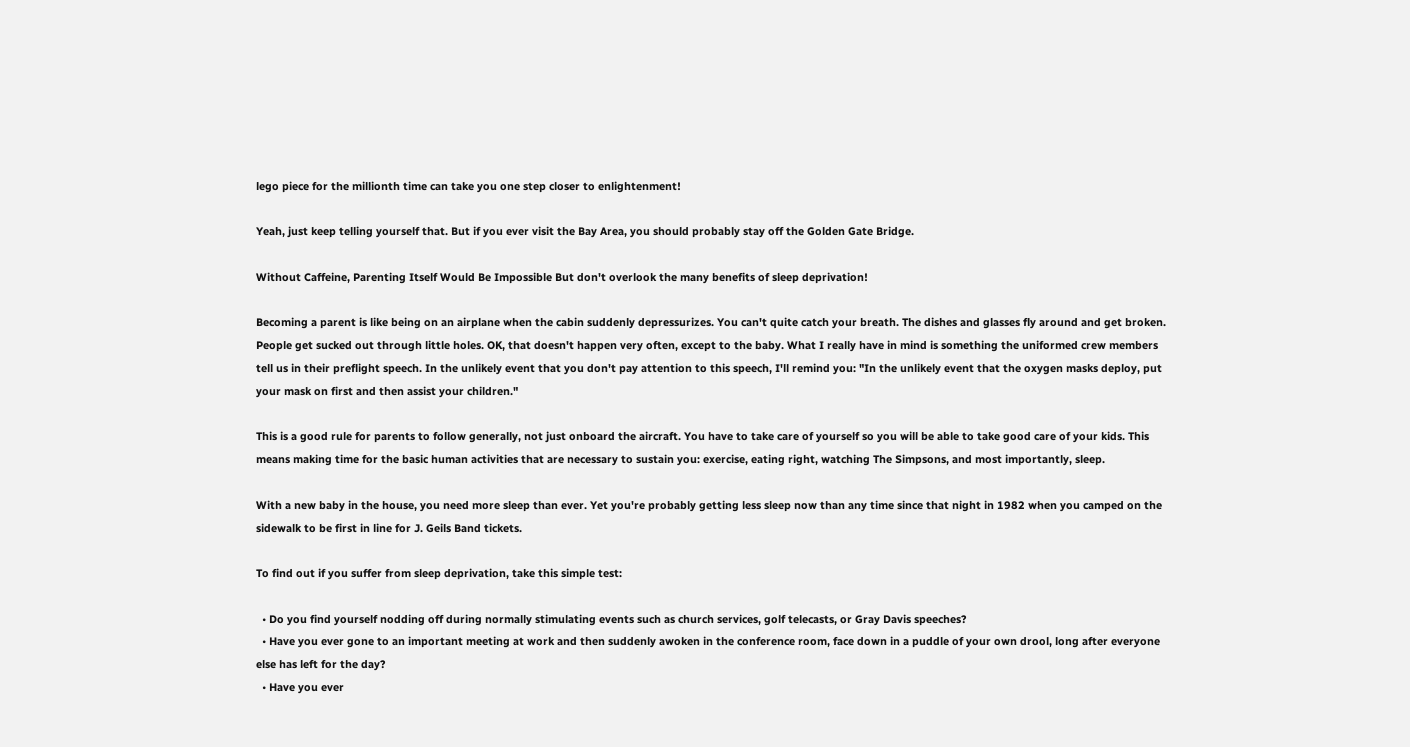lego piece for the millionth time can take you one step closer to enlightenment!

Yeah, just keep telling yourself that. But if you ever visit the Bay Area, you should probably stay off the Golden Gate Bridge.

Without Caffeine, Parenting Itself Would Be Impossible But don't overlook the many benefits of sleep deprivation!

Becoming a parent is like being on an airplane when the cabin suddenly depressurizes. You can't quite catch your breath. The dishes and glasses fly around and get broken. People get sucked out through little holes. OK, that doesn't happen very often, except to the baby. What I really have in mind is something the uniformed crew members tell us in their preflight speech. In the unlikely event that you don't pay attention to this speech, I'll remind you: "In the unlikely event that the oxygen masks deploy, put your mask on first and then assist your children."

This is a good rule for parents to follow generally, not just onboard the aircraft. You have to take care of yourself so you will be able to take good care of your kids. This means making time for the basic human activities that are necessary to sustain you: exercise, eating right, watching The Simpsons, and most importantly, sleep.

With a new baby in the house, you need more sleep than ever. Yet you're probably getting less sleep now than any time since that night in 1982 when you camped on the sidewalk to be first in line for J. Geils Band tickets.

To find out if you suffer from sleep deprivation, take this simple test:

  • Do you find yourself nodding off during normally stimulating events such as church services, golf telecasts, or Gray Davis speeches?
  • Have you ever gone to an important meeting at work and then suddenly awoken in the conference room, face down in a puddle of your own drool, long after everyone else has left for the day?
  • Have you ever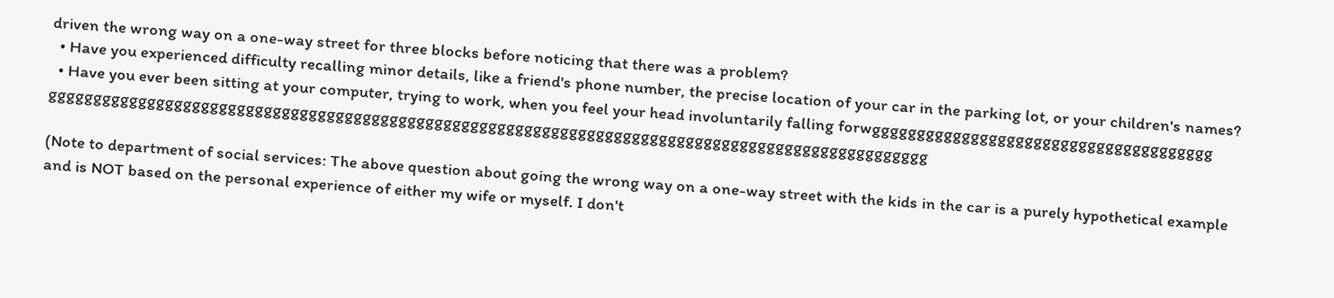driven the wrong way on a one-way street for three blocks before noticing that there was a problem?
  • Have you experienced difficulty recalling minor details, like a friend's phone number, the precise location of your car in the parking lot, or your children's names?
  • Have you ever been sitting at your computer, trying to work, when you feel your head involuntarily falling forwgggggggggggggggggggggggggggggggggggggg gggggggggggggggggggggggggggggggggggggggggggggggggggggggggggggggggggggggggggggggggggggggggggggggggg

(Note to department of social services: The above question about going the wrong way on a one-way street with the kids in the car is a purely hypothetical example and is NOT based on the personal experience of either my wife or myself. I don't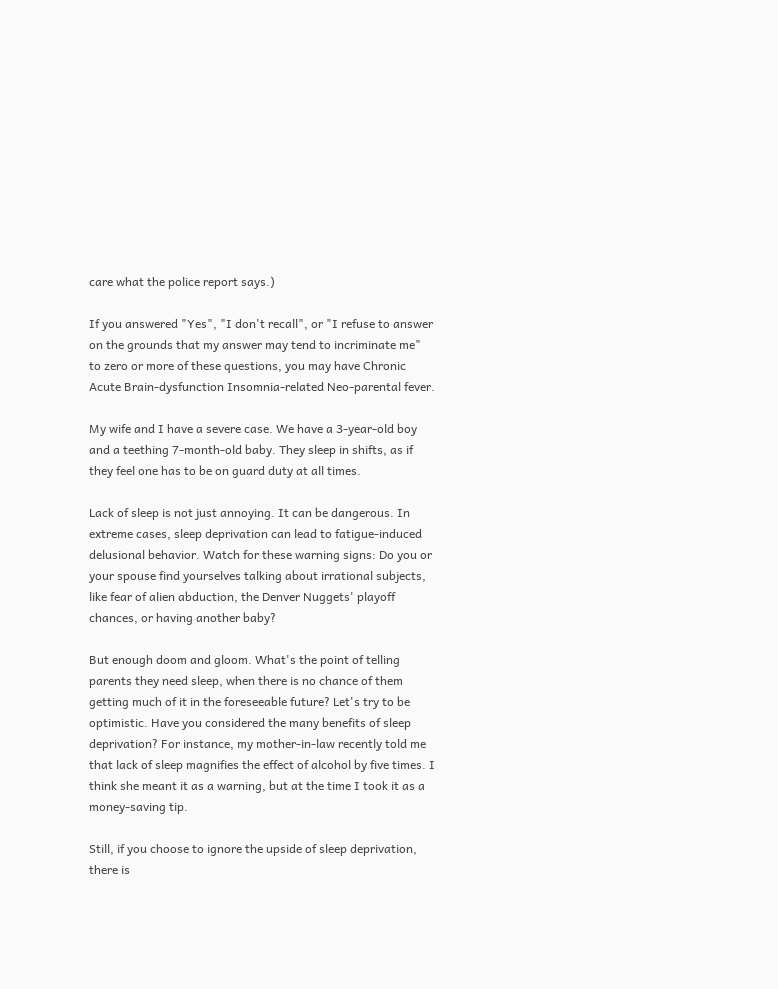care what the police report says.)

If you answered "Yes", "I don't recall", or "I refuse to answer on the grounds that my answer may tend to incriminate me" to zero or more of these questions, you may have Chronic Acute Brain-dysfunction Insomnia-related Neo-parental fever.

My wife and I have a severe case. We have a 3-year-old boy and a teething 7-month-old baby. They sleep in shifts, as if they feel one has to be on guard duty at all times.

Lack of sleep is not just annoying. It can be dangerous. In extreme cases, sleep deprivation can lead to fatigue-induced delusional behavior. Watch for these warning signs: Do you or your spouse find yourselves talking about irrational subjects, like fear of alien abduction, the Denver Nuggets' playoff chances, or having another baby?

But enough doom and gloom. What's the point of telling parents they need sleep, when there is no chance of them getting much of it in the foreseeable future? Let's try to be optimistic. Have you considered the many benefits of sleep deprivation? For instance, my mother-in-law recently told me that lack of sleep magnifies the effect of alcohol by five times. I think she meant it as a warning, but at the time I took it as a money-saving tip.

Still, if you choose to ignore the upside of sleep deprivation, there is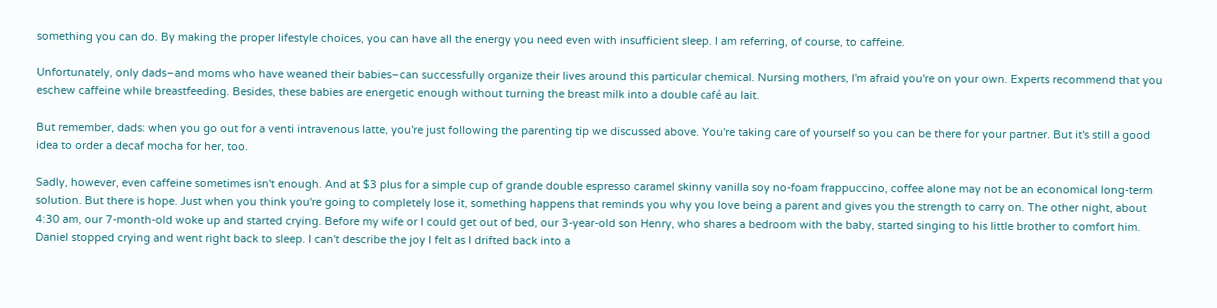something you can do. By making the proper lifestyle choices, you can have all the energy you need even with insufficient sleep. I am referring, of course, to caffeine.

Unfortunately, only dads–and moms who have weaned their babies–can successfully organize their lives around this particular chemical. Nursing mothers, I'm afraid you're on your own. Experts recommend that you eschew caffeine while breastfeeding. Besides, these babies are energetic enough without turning the breast milk into a double café au lait.

But remember, dads: when you go out for a venti intravenous latte, you're just following the parenting tip we discussed above. You're taking care of yourself so you can be there for your partner. But it's still a good idea to order a decaf mocha for her, too.

Sadly, however, even caffeine sometimes isn't enough. And at $3 plus for a simple cup of grande double espresso caramel skinny vanilla soy no-foam frappuccino, coffee alone may not be an economical long-term solution. But there is hope. Just when you think you're going to completely lose it, something happens that reminds you why you love being a parent and gives you the strength to carry on. The other night, about 4:30 am, our 7-month-old woke up and started crying. Before my wife or I could get out of bed, our 3-year-old son Henry, who shares a bedroom with the baby, started singing to his little brother to comfort him. Daniel stopped crying and went right back to sleep. I can't describe the joy I felt as I drifted back into a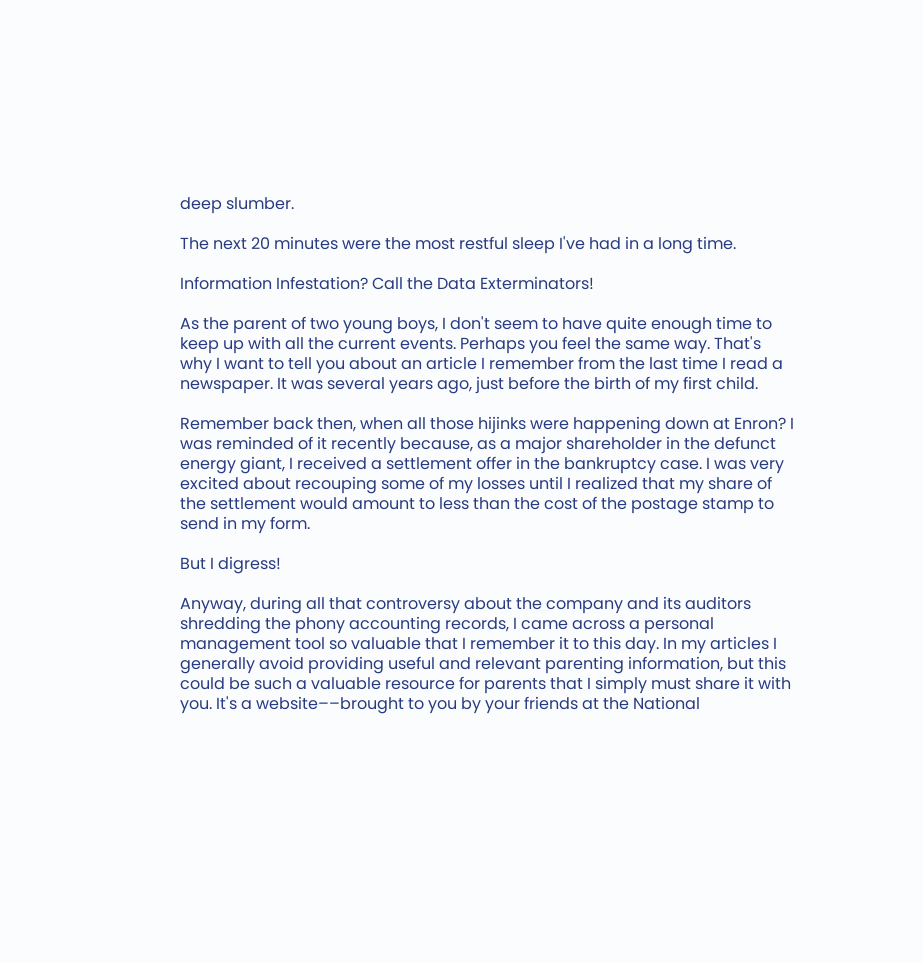deep slumber.

The next 20 minutes were the most restful sleep I've had in a long time.

Information Infestation? Call the Data Exterminators!

As the parent of two young boys, I don't seem to have quite enough time to keep up with all the current events. Perhaps you feel the same way. That's why I want to tell you about an article I remember from the last time I read a newspaper. It was several years ago, just before the birth of my first child.

Remember back then, when all those hijinks were happening down at Enron? I was reminded of it recently because, as a major shareholder in the defunct energy giant, I received a settlement offer in the bankruptcy case. I was very excited about recouping some of my losses until I realized that my share of the settlement would amount to less than the cost of the postage stamp to send in my form.

But I digress!

Anyway, during all that controversy about the company and its auditors shredding the phony accounting records, I came across a personal management tool so valuable that I remember it to this day. In my articles I generally avoid providing useful and relevant parenting information, but this could be such a valuable resource for parents that I simply must share it with you. It's a website––brought to you by your friends at the National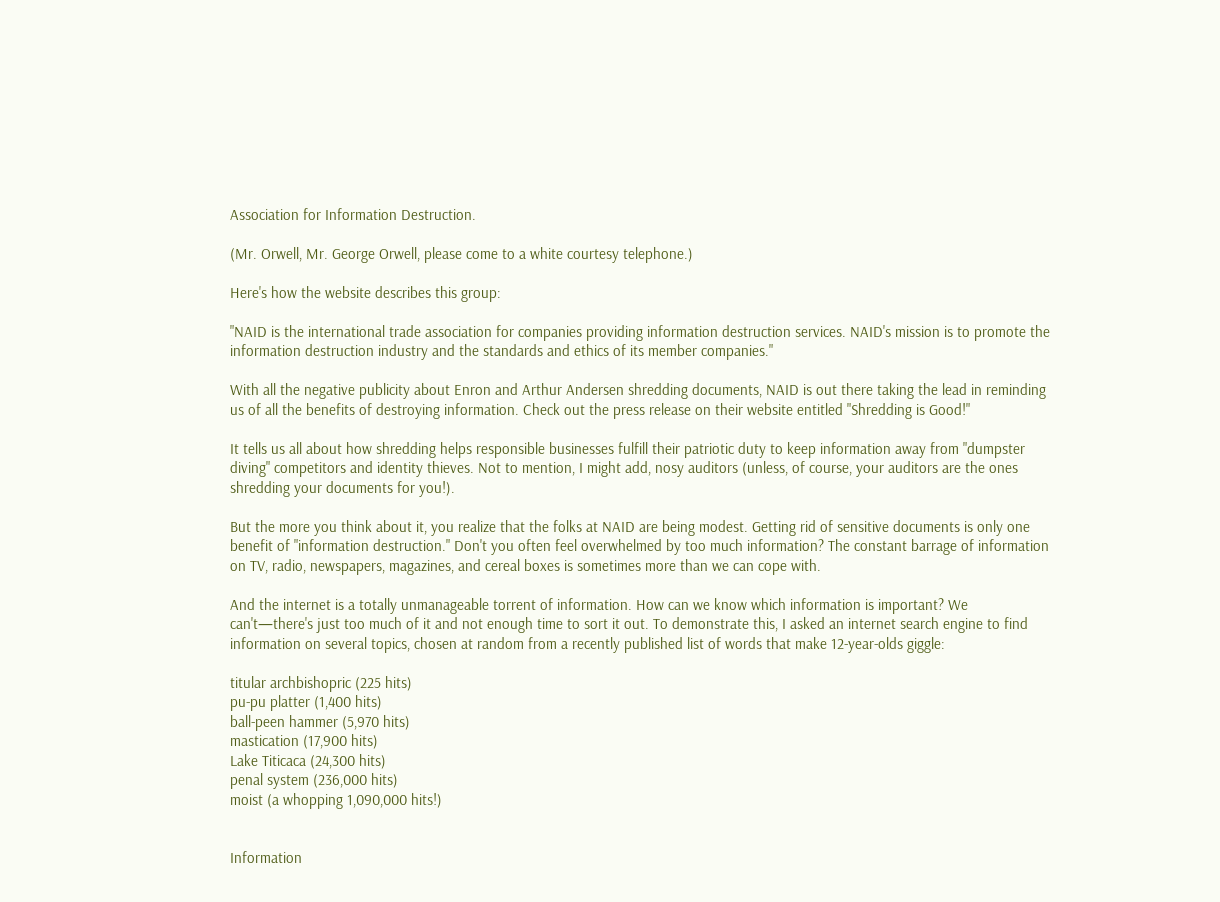Association for Information Destruction.

(Mr. Orwell, Mr. George Orwell, please come to a white courtesy telephone.)

Here's how the website describes this group:

"NAID is the international trade association for companies providing information destruction services. NAID's mission is to promote the information destruction industry and the standards and ethics of its member companies."

With all the negative publicity about Enron and Arthur Andersen shredding documents, NAID is out there taking the lead in reminding us of all the benefits of destroying information. Check out the press release on their website entitled "Shredding is Good!"

It tells us all about how shredding helps responsible businesses fulfill their patriotic duty to keep information away from "dumpster diving" competitors and identity thieves. Not to mention, I might add, nosy auditors (unless, of course, your auditors are the ones shredding your documents for you!).

But the more you think about it, you realize that the folks at NAID are being modest. Getting rid of sensitive documents is only one benefit of "information destruction." Don't you often feel overwhelmed by too much information? The constant barrage of information on TV, radio, newspapers, magazines, and cereal boxes is sometimes more than we can cope with.

And the internet is a totally unmanageable torrent of information. How can we know which information is important? We can't—there's just too much of it and not enough time to sort it out. To demonstrate this, I asked an internet search engine to find information on several topics, chosen at random from a recently published list of words that make 12-year-olds giggle:

titular archbishopric (225 hits)
pu-pu platter (1,400 hits)
ball-peen hammer (5,970 hits)
mastication (17,900 hits)
Lake Titicaca (24,300 hits)
penal system (236,000 hits)
moist (a whopping 1,090,000 hits!)


Information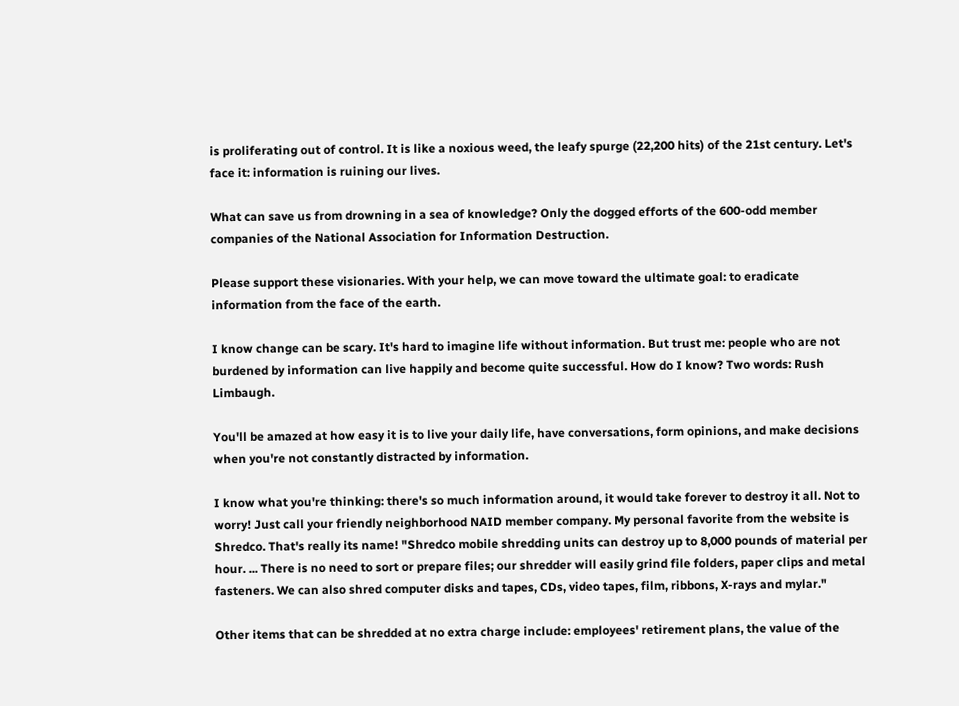is proliferating out of control. It is like a noxious weed, the leafy spurge (22,200 hits) of the 21st century. Let's face it: information is ruining our lives.

What can save us from drowning in a sea of knowledge? Only the dogged efforts of the 600-odd member companies of the National Association for Information Destruction.

Please support these visionaries. With your help, we can move toward the ultimate goal: to eradicate information from the face of the earth.

I know change can be scary. It's hard to imagine life without information. But trust me: people who are not burdened by information can live happily and become quite successful. How do I know? Two words: Rush Limbaugh.

You'll be amazed at how easy it is to live your daily life, have conversations, form opinions, and make decisions when you're not constantly distracted by information.

I know what you're thinking: there's so much information around, it would take forever to destroy it all. Not to worry! Just call your friendly neighborhood NAID member company. My personal favorite from the website is Shredco. That's really its name! "Shredco mobile shredding units can destroy up to 8,000 pounds of material per hour. ... There is no need to sort or prepare files; our shredder will easily grind file folders, paper clips and metal fasteners. We can also shred computer disks and tapes, CDs, video tapes, film, ribbons, X-rays and mylar."

Other items that can be shredded at no extra charge include: employees' retirement plans, the value of the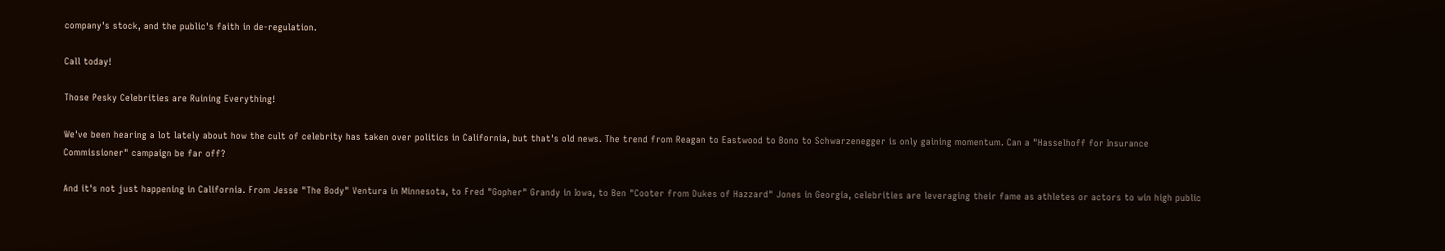company's stock, and the public's faith in de-regulation.

Call today!

Those Pesky Celebrities are Ruining Everything!

We've been hearing a lot lately about how the cult of celebrity has taken over politics in California, but that's old news. The trend from Reagan to Eastwood to Bono to Schwarzenegger is only gaining momentum. Can a "Hasselhoff for Insurance Commissioner" campaign be far off?

And it's not just happening in California. From Jesse "The Body" Ventura in Minnesota, to Fred "Gopher" Grandy in Iowa, to Ben "Cooter from Dukes of Hazzard" Jones in Georgia, celebrities are leveraging their fame as athletes or actors to win high public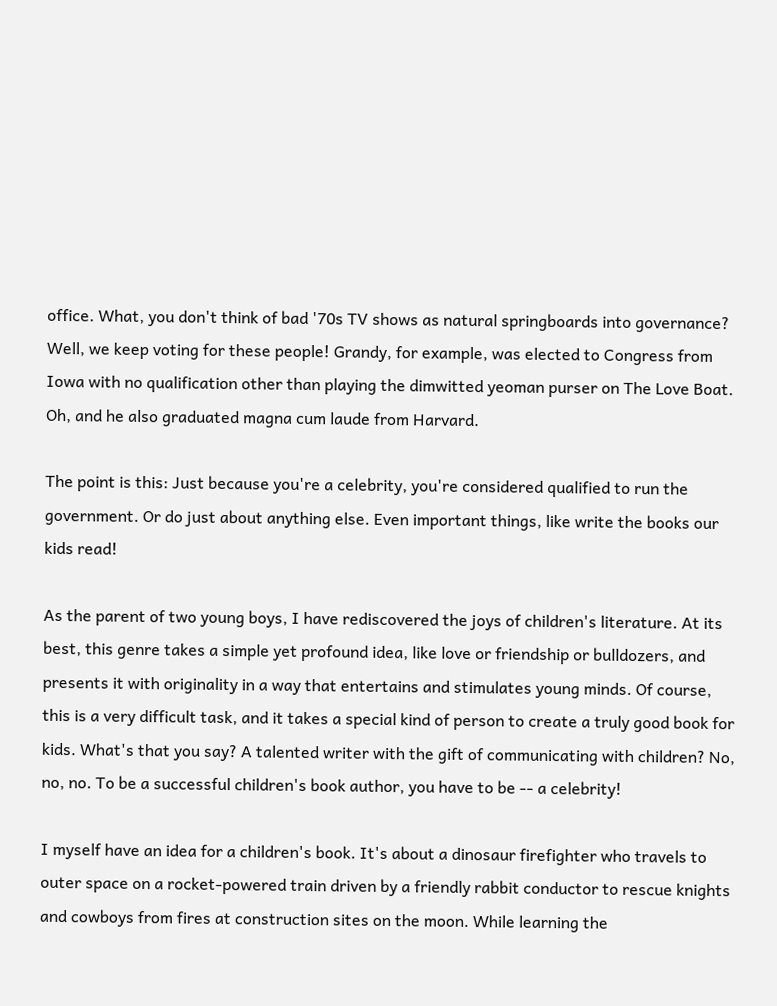office. What, you don't think of bad '70s TV shows as natural springboards into governance? Well, we keep voting for these people! Grandy, for example, was elected to Congress from Iowa with no qualification other than playing the dimwitted yeoman purser on The Love Boat. Oh, and he also graduated magna cum laude from Harvard.

The point is this: Just because you're a celebrity, you're considered qualified to run the government. Or do just about anything else. Even important things, like write the books our kids read!

As the parent of two young boys, I have rediscovered the joys of children's literature. At its best, this genre takes a simple yet profound idea, like love or friendship or bulldozers, and presents it with originality in a way that entertains and stimulates young minds. Of course, this is a very difficult task, and it takes a special kind of person to create a truly good book for kids. What's that you say? A talented writer with the gift of communicating with children? No, no, no. To be a successful children's book author, you have to be -- a celebrity!

I myself have an idea for a children's book. It's about a dinosaur firefighter who travels to outer space on a rocket-powered train driven by a friendly rabbit conductor to rescue knights and cowboys from fires at construction sites on the moon. While learning the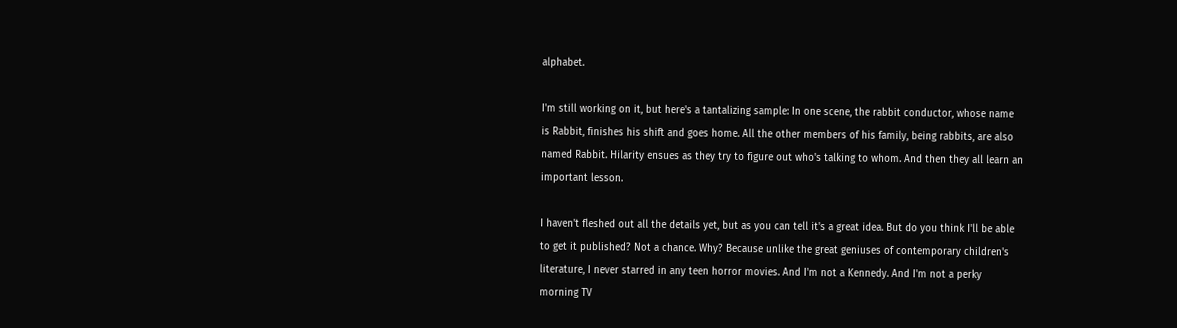alphabet.

I'm still working on it, but here's a tantalizing sample: In one scene, the rabbit conductor, whose name is Rabbit, finishes his shift and goes home. All the other members of his family, being rabbits, are also named Rabbit. Hilarity ensues as they try to figure out who's talking to whom. And then they all learn an important lesson.

I haven't fleshed out all the details yet, but as you can tell it's a great idea. But do you think I'll be able to get it published? Not a chance. Why? Because unlike the great geniuses of contemporary children's literature, I never starred in any teen horror movies. And I'm not a Kennedy. And I'm not a perky morning TV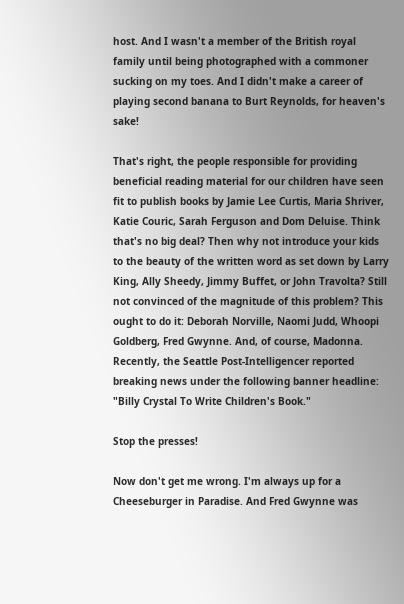host. And I wasn't a member of the British royal family until being photographed with a commoner sucking on my toes. And I didn't make a career of playing second banana to Burt Reynolds, for heaven's sake!

That's right, the people responsible for providing beneficial reading material for our children have seen fit to publish books by Jamie Lee Curtis, Maria Shriver, Katie Couric, Sarah Ferguson and Dom Deluise. Think that's no big deal? Then why not introduce your kids to the beauty of the written word as set down by Larry King, Ally Sheedy, Jimmy Buffet, or John Travolta? Still not convinced of the magnitude of this problem? This ought to do it: Deborah Norville, Naomi Judd, Whoopi Goldberg, Fred Gwynne. And, of course, Madonna. Recently, the Seattle Post-Intelligencer reported breaking news under the following banner headline: "Billy Crystal To Write Children's Book."

Stop the presses!

Now don't get me wrong. I'm always up for a Cheeseburger in Paradise. And Fred Gwynne was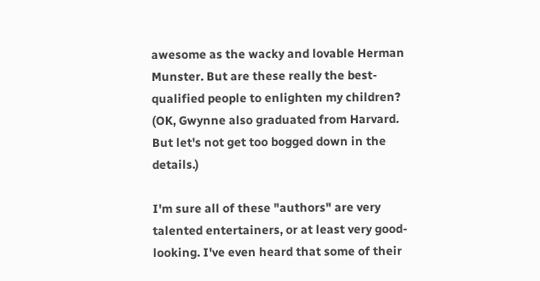awesome as the wacky and lovable Herman Munster. But are these really the best-qualified people to enlighten my children? (OK, Gwynne also graduated from Harvard. But let's not get too bogged down in the details.)

I'm sure all of these "authors" are very talented entertainers, or at least very good-looking. I've even heard that some of their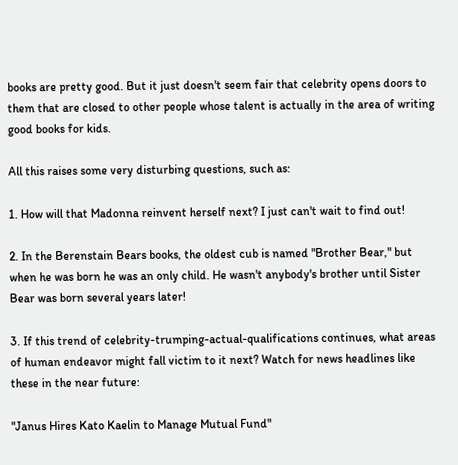books are pretty good. But it just doesn't seem fair that celebrity opens doors to them that are closed to other people whose talent is actually in the area of writing good books for kids.

All this raises some very disturbing questions, such as:

1. How will that Madonna reinvent herself next? I just can't wait to find out!

2. In the Berenstain Bears books, the oldest cub is named "Brother Bear," but when he was born he was an only child. He wasn't anybody's brother until Sister Bear was born several years later!

3. If this trend of celebrity-trumping-actual-qualifications continues, what areas of human endeavor might fall victim to it next? Watch for news headlines like these in the near future:

"Janus Hires Kato Kaelin to Manage Mutual Fund"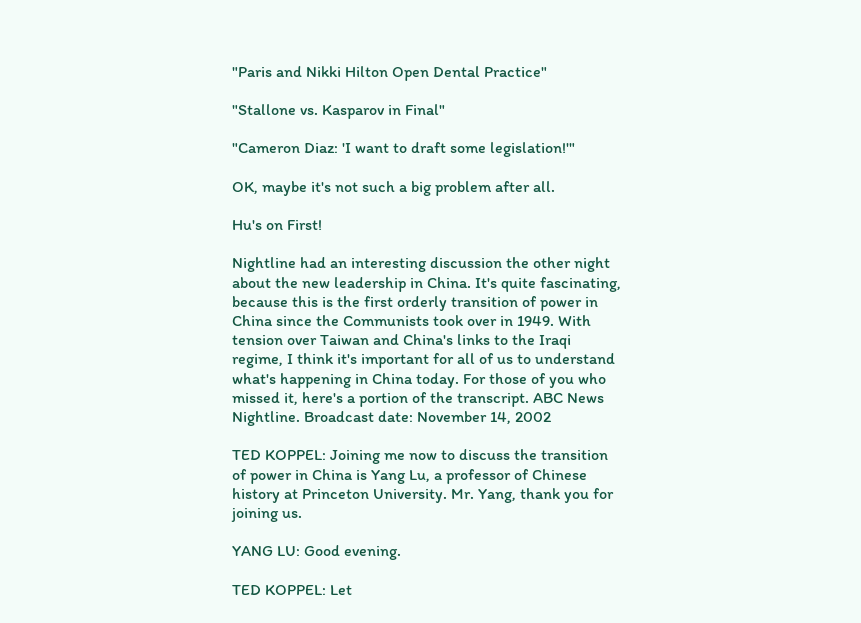"Paris and Nikki Hilton Open Dental Practice"

"Stallone vs. Kasparov in Final"

"Cameron Diaz: 'I want to draft some legislation!'"

OK, maybe it's not such a big problem after all.

Hu's on First!

Nightline had an interesting discussion the other night about the new leadership in China. It's quite fascinating, because this is the first orderly transition of power in China since the Communists took over in 1949. With tension over Taiwan and China's links to the Iraqi regime, I think it's important for all of us to understand what's happening in China today. For those of you who missed it, here's a portion of the transcript. ABC News Nightline. Broadcast date: November 14, 2002

TED KOPPEL: Joining me now to discuss the transition of power in China is Yang Lu, a professor of Chinese history at Princeton University. Mr. Yang, thank you for joining us.

YANG LU: Good evening.

TED KOPPEL: Let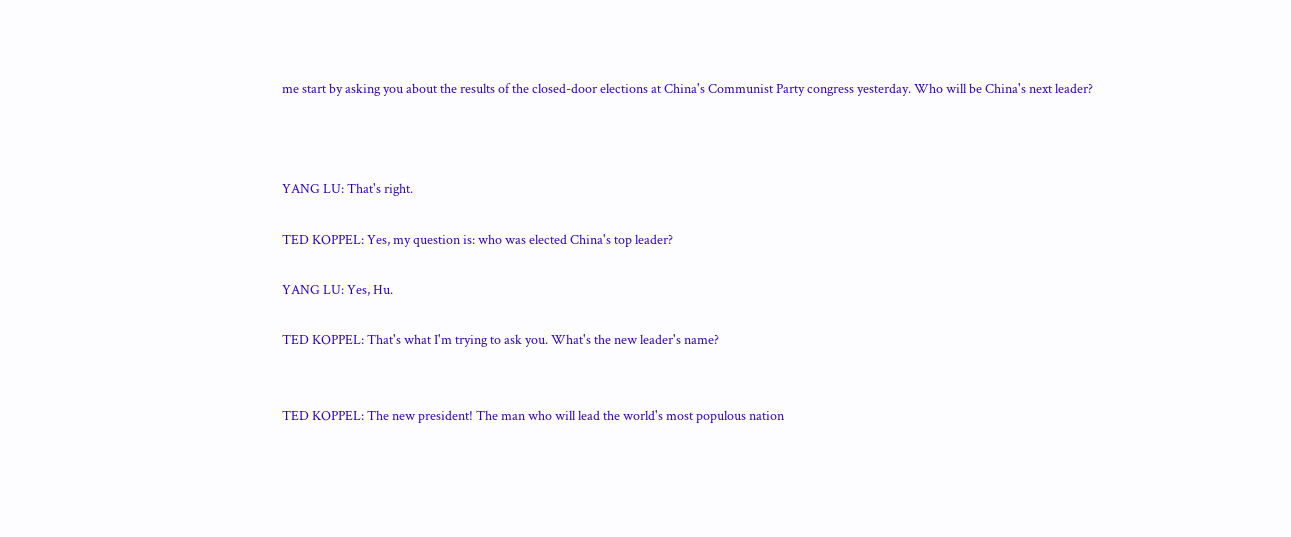me start by asking you about the results of the closed-door elections at China's Communist Party congress yesterday. Who will be China's next leader?



YANG LU: That's right.

TED KOPPEL: Yes, my question is: who was elected China's top leader?

YANG LU: Yes, Hu.

TED KOPPEL: That's what I'm trying to ask you. What's the new leader's name?


TED KOPPEL: The new president! The man who will lead the world's most populous nation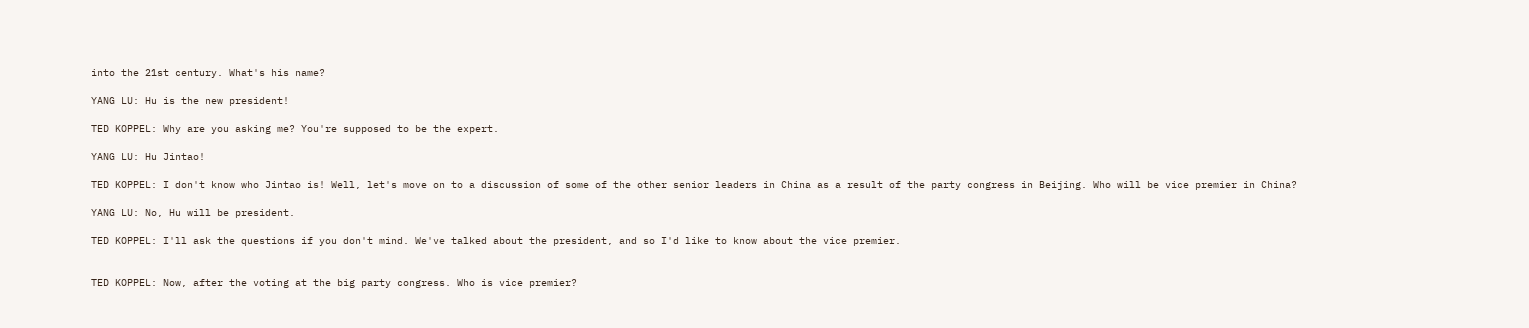into the 21st century. What's his name?

YANG LU: Hu is the new president!

TED KOPPEL: Why are you asking me? You're supposed to be the expert.

YANG LU: Hu Jintao!

TED KOPPEL: I don't know who Jintao is! Well, let's move on to a discussion of some of the other senior leaders in China as a result of the party congress in Beijing. Who will be vice premier in China?

YANG LU: No, Hu will be president.

TED KOPPEL: I'll ask the questions if you don't mind. We've talked about the president, and so I'd like to know about the vice premier.


TED KOPPEL: Now, after the voting at the big party congress. Who is vice premier?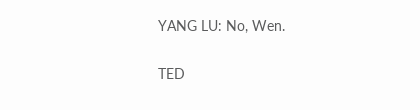YANG LU: No, Wen.

TED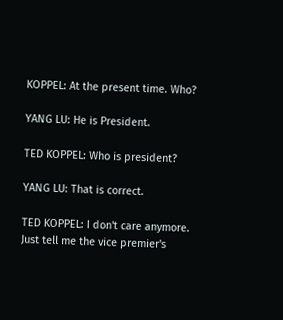KOPPEL: At the present time. Who?

YANG LU: He is President.

TED KOPPEL: Who is president?

YANG LU: That is correct.

TED KOPPEL: I don't care anymore. Just tell me the vice premier's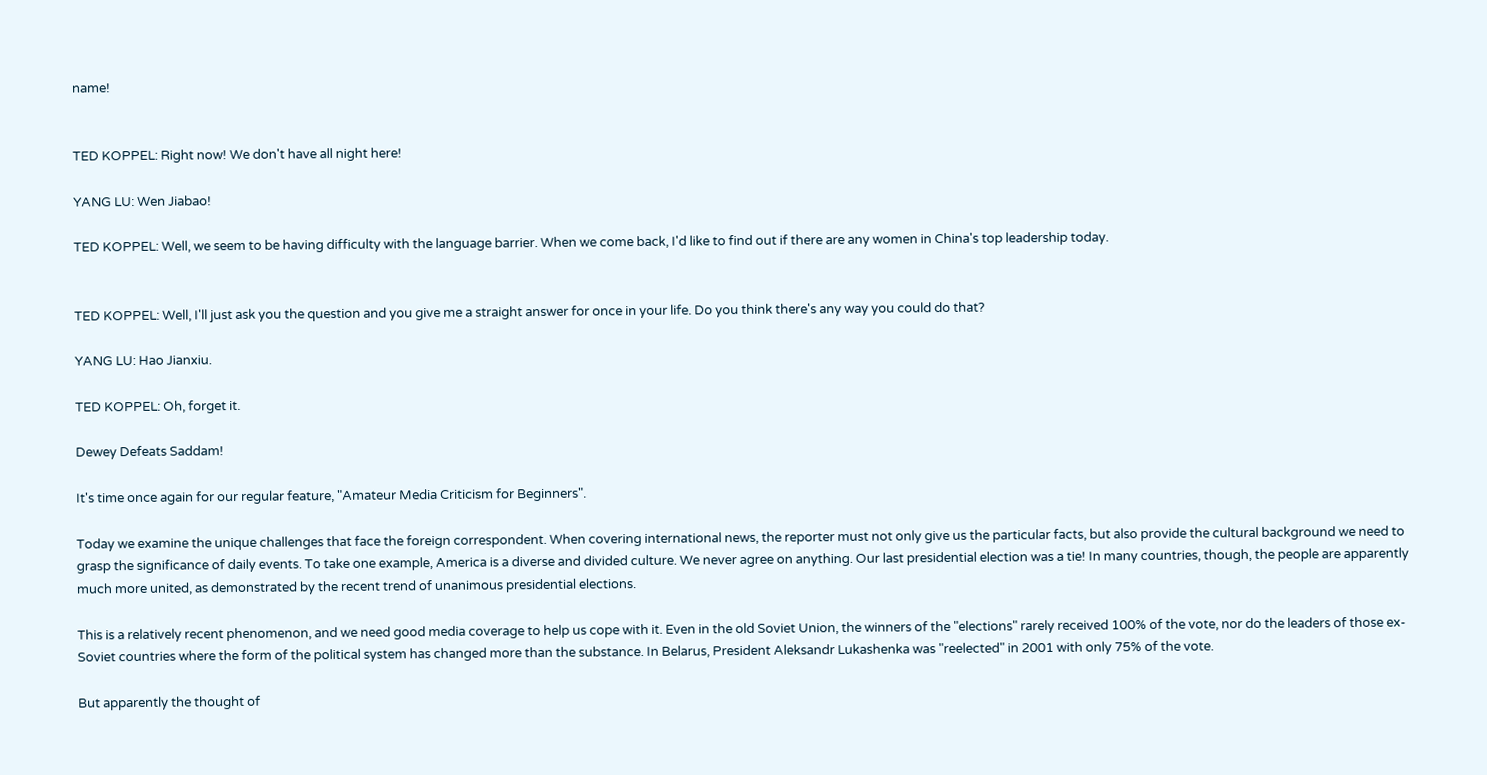name!


TED KOPPEL: Right now! We don't have all night here!

YANG LU: Wen Jiabao!

TED KOPPEL: Well, we seem to be having difficulty with the language barrier. When we come back, I'd like to find out if there are any women in China's top leadership today.


TED KOPPEL: Well, I'll just ask you the question and you give me a straight answer for once in your life. Do you think there's any way you could do that?

YANG LU: Hao Jianxiu.

TED KOPPEL: Oh, forget it.

Dewey Defeats Saddam!

It's time once again for our regular feature, "Amateur Media Criticism for Beginners".

Today we examine the unique challenges that face the foreign correspondent. When covering international news, the reporter must not only give us the particular facts, but also provide the cultural background we need to grasp the significance of daily events. To take one example, America is a diverse and divided culture. We never agree on anything. Our last presidential election was a tie! In many countries, though, the people are apparently much more united, as demonstrated by the recent trend of unanimous presidential elections.

This is a relatively recent phenomenon, and we need good media coverage to help us cope with it. Even in the old Soviet Union, the winners of the "elections" rarely received 100% of the vote, nor do the leaders of those ex-Soviet countries where the form of the political system has changed more than the substance. In Belarus, President Aleksandr Lukashenka was "reelected" in 2001 with only 75% of the vote.

But apparently the thought of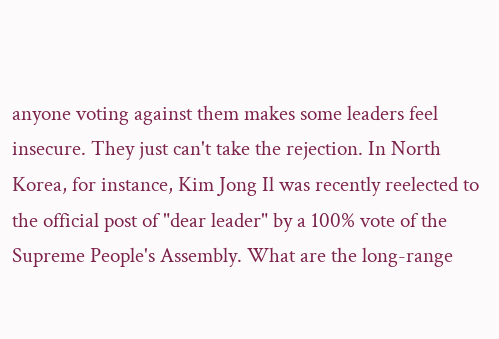anyone voting against them makes some leaders feel insecure. They just can't take the rejection. In North Korea, for instance, Kim Jong Il was recently reelected to the official post of "dear leader" by a 100% vote of the Supreme People's Assembly. What are the long-range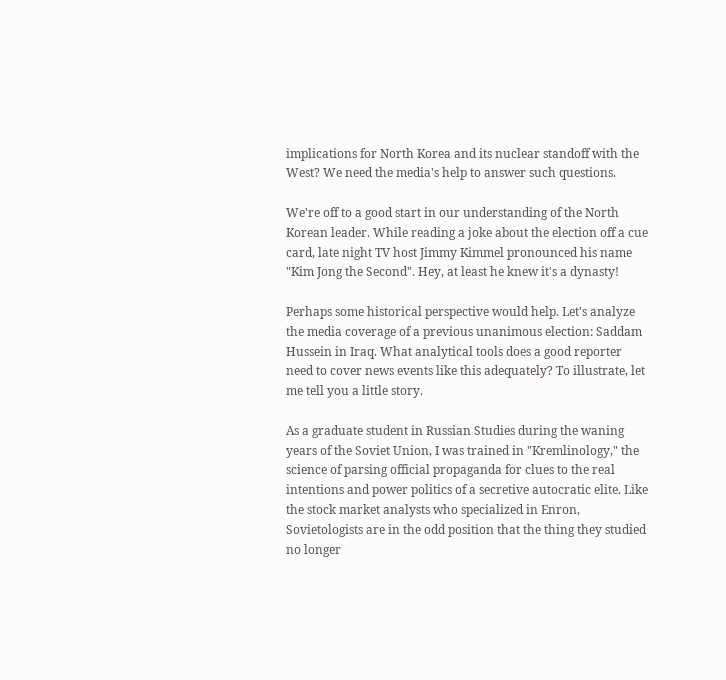implications for North Korea and its nuclear standoff with the West? We need the media's help to answer such questions.

We're off to a good start in our understanding of the North Korean leader. While reading a joke about the election off a cue card, late night TV host Jimmy Kimmel pronounced his name "Kim Jong the Second". Hey, at least he knew it's a dynasty!

Perhaps some historical perspective would help. Let's analyze the media coverage of a previous unanimous election: Saddam Hussein in Iraq. What analytical tools does a good reporter need to cover news events like this adequately? To illustrate, let me tell you a little story.

As a graduate student in Russian Studies during the waning years of the Soviet Union, I was trained in "Kremlinology," the science of parsing official propaganda for clues to the real intentions and power politics of a secretive autocratic elite. Like the stock market analysts who specialized in Enron, Sovietologists are in the odd position that the thing they studied no longer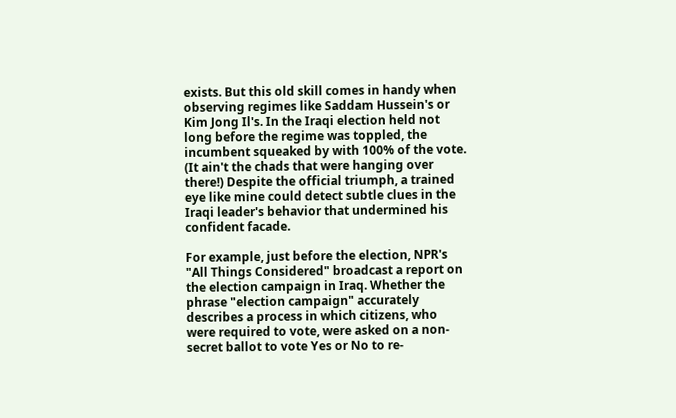exists. But this old skill comes in handy when observing regimes like Saddam Hussein's or Kim Jong Il's. In the Iraqi election held not long before the regime was toppled, the incumbent squeaked by with 100% of the vote. (It ain't the chads that were hanging over there!) Despite the official triumph, a trained eye like mine could detect subtle clues in the Iraqi leader's behavior that undermined his confident facade.

For example, just before the election, NPR's "All Things Considered" broadcast a report on the election campaign in Iraq. Whether the phrase "election campaign" accurately describes a process in which citizens, who were required to vote, were asked on a non-secret ballot to vote Yes or No to re-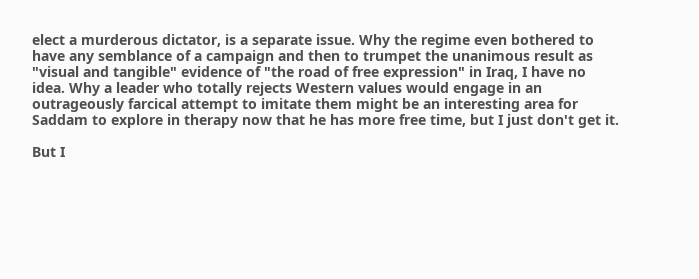elect a murderous dictator, is a separate issue. Why the regime even bothered to have any semblance of a campaign and then to trumpet the unanimous result as "visual and tangible" evidence of "the road of free expression" in Iraq, I have no idea. Why a leader who totally rejects Western values would engage in an outrageously farcical attempt to imitate them might be an interesting area for Saddam to explore in therapy now that he has more free time, but I just don't get it.

But I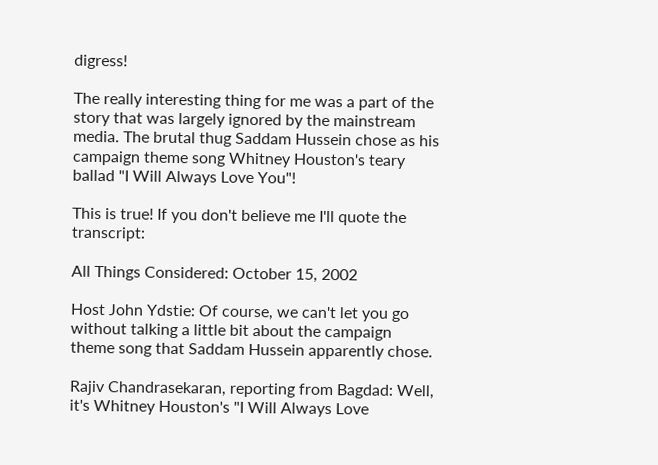digress!

The really interesting thing for me was a part of the story that was largely ignored by the mainstream media. The brutal thug Saddam Hussein chose as his campaign theme song Whitney Houston's teary ballad "I Will Always Love You"!

This is true! If you don't believe me I'll quote the transcript:

All Things Considered: October 15, 2002

Host John Ydstie: Of course, we can't let you go without talking a little bit about the campaign theme song that Saddam Hussein apparently chose.

Rajiv Chandrasekaran, reporting from Bagdad: Well, it's Whitney Houston's "I Will Always Love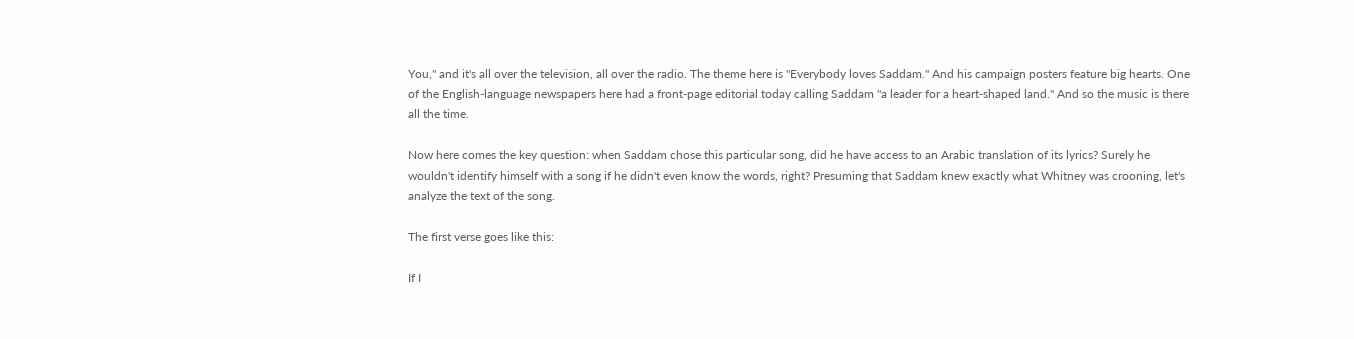You," and it's all over the television, all over the radio. The theme here is "Everybody loves Saddam." And his campaign posters feature big hearts. One of the English-language newspapers here had a front-page editorial today calling Saddam "a leader for a heart-shaped land." And so the music is there all the time.

Now here comes the key question: when Saddam chose this particular song, did he have access to an Arabic translation of its lyrics? Surely he wouldn't identify himself with a song if he didn't even know the words, right? Presuming that Saddam knew exactly what Whitney was crooning, let's analyze the text of the song.

The first verse goes like this:

If I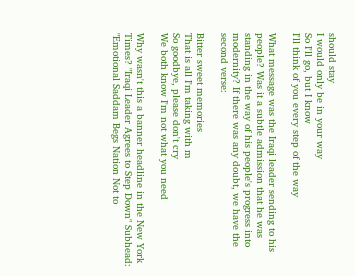should stay
I would only be in your way
So I'll go, but I know
I'll think of you every step of the way

What message was the Iraqi leader sending to his people? Was it a subtle admission that he was standing in the way of his people's progress into modernity? If there was any doubt, we have the second verse:

Bitter sweet memories
That is all I'm taking with m
So goodbye, please don't cry
We both know I'm not what you need

Why wasn't this a banner headline in the New York Times? "Iraqi Leader Agrees to Step Down" Subhead: "Emotional Saddam Begs Nation Not to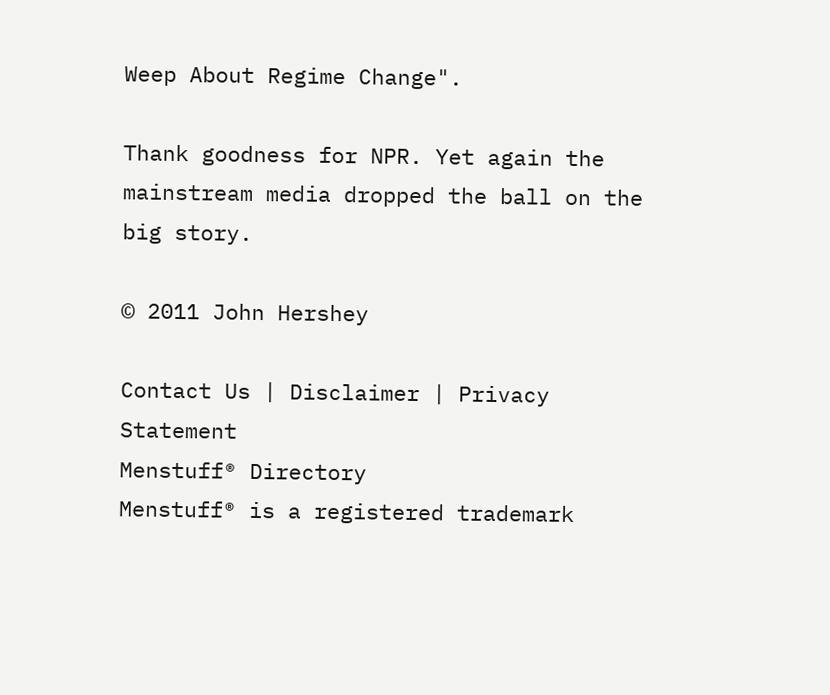Weep About Regime Change".

Thank goodness for NPR. Yet again the mainstream media dropped the ball on the big story.

© 2011 John Hershey

Contact Us | Disclaimer | Privacy Statement
Menstuff® Directory
Menstuff® is a registered trademark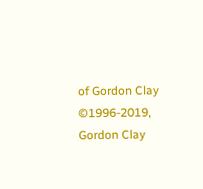of Gordon Clay
©1996-2019, Gordon Clay